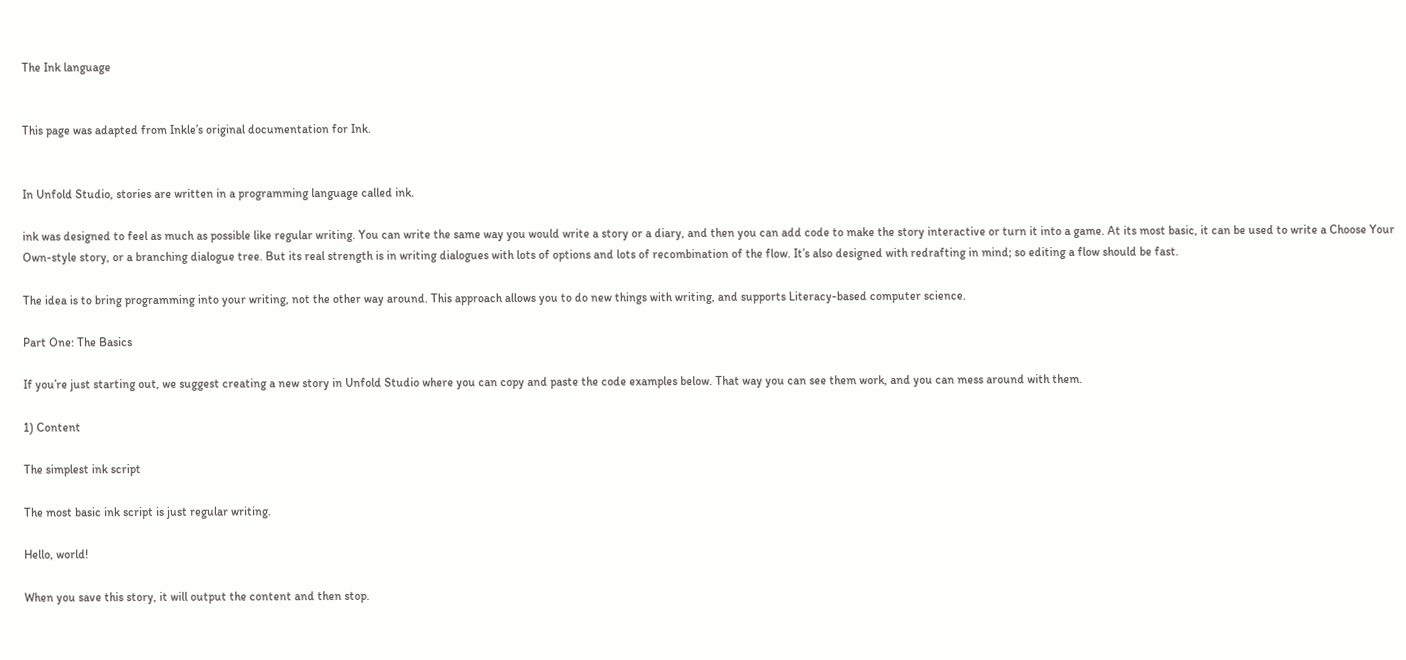The Ink language


This page was adapted from Inkle’s original documentation for Ink.


In Unfold Studio, stories are written in a programming language called ink.

ink was designed to feel as much as possible like regular writing. You can write the same way you would write a story or a diary, and then you can add code to make the story interactive or turn it into a game. At its most basic, it can be used to write a Choose Your Own-style story, or a branching dialogue tree. But its real strength is in writing dialogues with lots of options and lots of recombination of the flow. It’s also designed with redrafting in mind; so editing a flow should be fast.

The idea is to bring programming into your writing, not the other way around. This approach allows you to do new things with writing, and supports Literacy-based computer science.

Part One: The Basics

If you’re just starting out, we suggest creating a new story in Unfold Studio where you can copy and paste the code examples below. That way you can see them work, and you can mess around with them.

1) Content

The simplest ink script

The most basic ink script is just regular writing.

Hello, world!

When you save this story, it will output the content and then stop.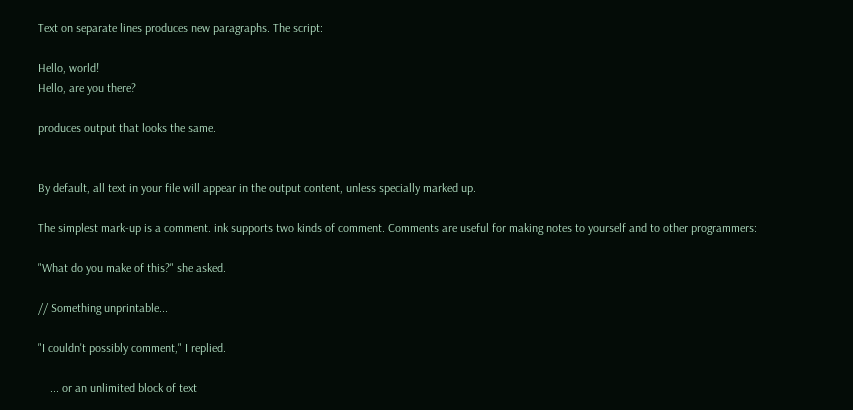Text on separate lines produces new paragraphs. The script:

Hello, world!
Hello, are you there?

produces output that looks the same.


By default, all text in your file will appear in the output content, unless specially marked up.

The simplest mark-up is a comment. ink supports two kinds of comment. Comments are useful for making notes to yourself and to other programmers:

"What do you make of this?" she asked.

// Something unprintable...

"I couldn't possibly comment," I replied.

    ... or an unlimited block of text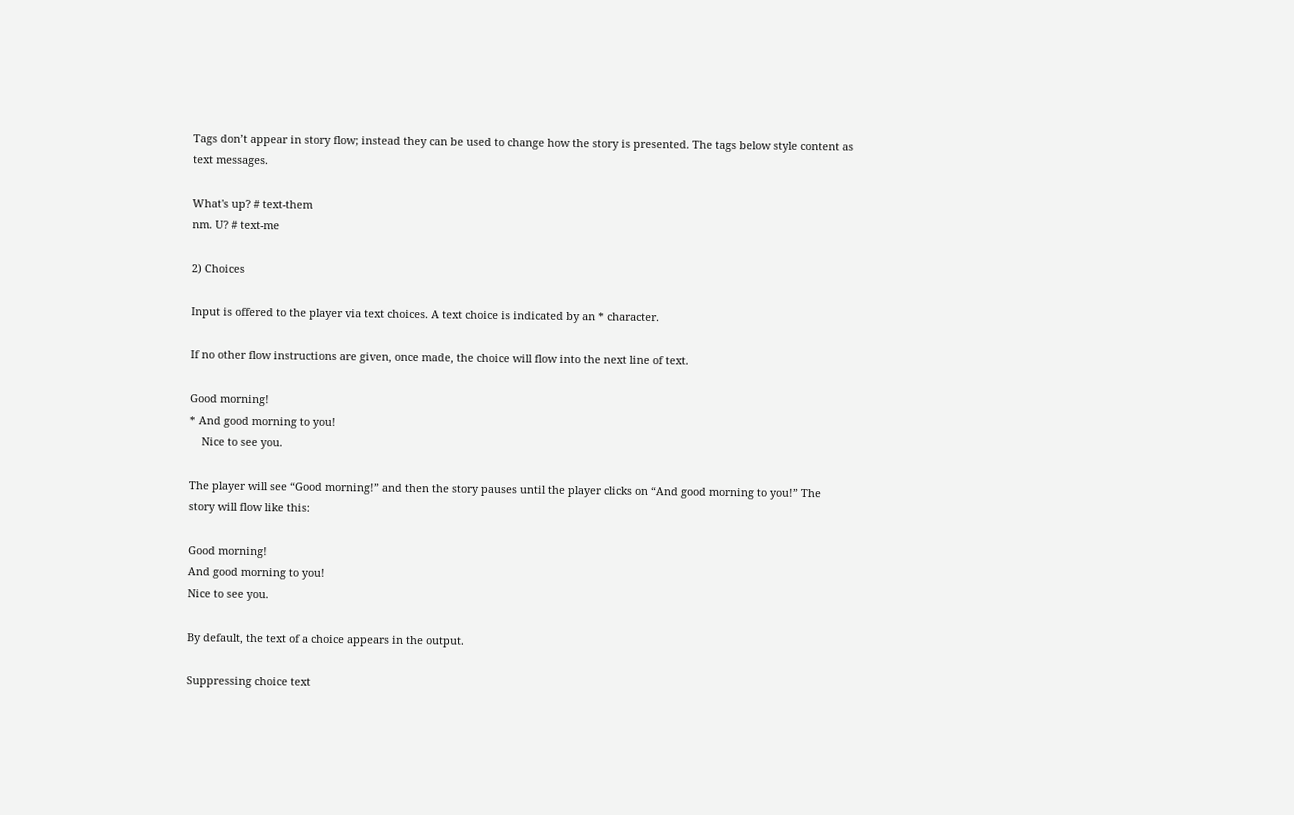Tags don’t appear in story flow; instead they can be used to change how the story is presented. The tags below style content as text messages.

What's up? # text-them
nm. U? # text-me

2) Choices

Input is offered to the player via text choices. A text choice is indicated by an * character.

If no other flow instructions are given, once made, the choice will flow into the next line of text.

Good morning!
* And good morning to you!
    Nice to see you.

The player will see “Good morning!” and then the story pauses until the player clicks on “And good morning to you!” The story will flow like this:

Good morning!
And good morning to you!
Nice to see you.

By default, the text of a choice appears in the output.

Suppressing choice text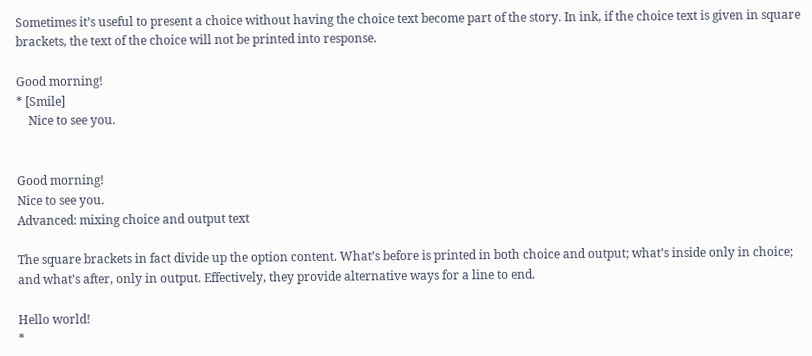Sometimes it’s useful to present a choice without having the choice text become part of the story. In ink, if the choice text is given in square brackets, the text of the choice will not be printed into response.

Good morning!
* [Smile]
    Nice to see you.


Good morning!
Nice to see you.
Advanced: mixing choice and output text

The square brackets in fact divide up the option content. What’s before is printed in both choice and output; what’s inside only in choice; and what’s after, only in output. Effectively, they provide alternative ways for a line to end.

Hello world!
*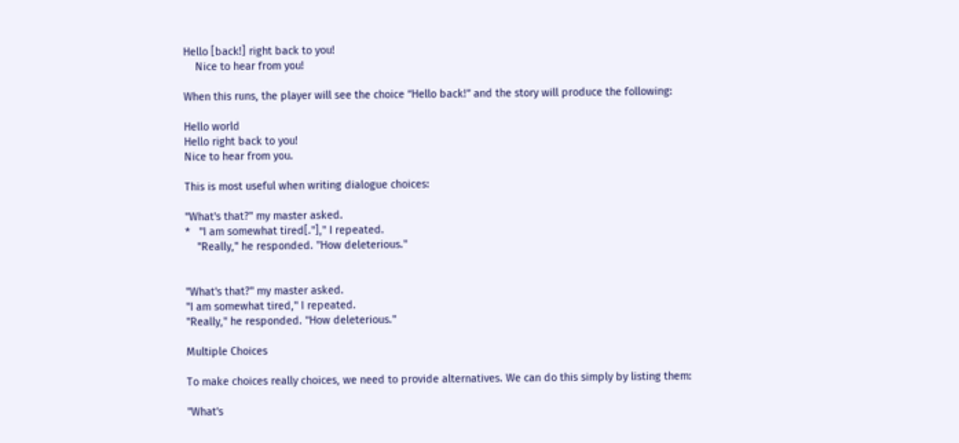Hello [back!] right back to you!
    Nice to hear from you!

When this runs, the player will see the choice “Hello back!” and the story will produce the following:

Hello world
Hello right back to you!
Nice to hear from you.

This is most useful when writing dialogue choices:

"What's that?" my master asked.
*   "I am somewhat tired[."]," I repeated.
    "Really," he responded. "How deleterious."


"What's that?" my master asked.
"I am somewhat tired," I repeated.
"Really," he responded. "How deleterious."

Multiple Choices

To make choices really choices, we need to provide alternatives. We can do this simply by listing them:

"What's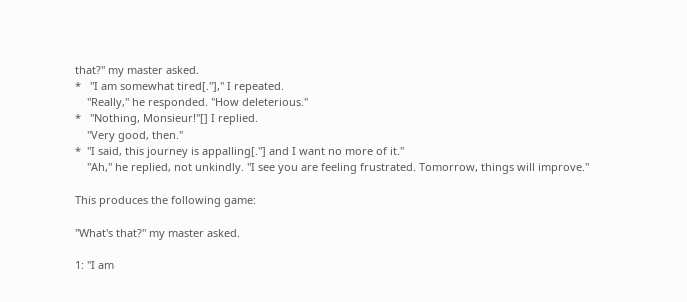that?" my master asked.
*   "I am somewhat tired[."]," I repeated.
    "Really," he responded. "How deleterious."
*   "Nothing, Monsieur!"[] I replied.
    "Very good, then."
*  "I said, this journey is appalling[."] and I want no more of it."
    "Ah," he replied, not unkindly. "I see you are feeling frustrated. Tomorrow, things will improve."

This produces the following game:

"What's that?" my master asked.

1: "I am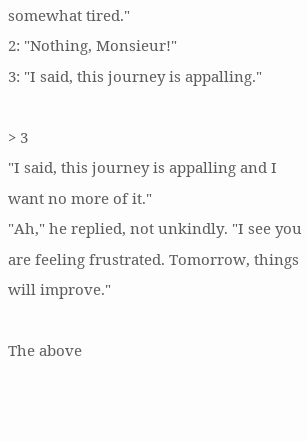somewhat tired."
2: "Nothing, Monsieur!"
3: "I said, this journey is appalling."

> 3
"I said, this journey is appalling and I want no more of it."
"Ah," he replied, not unkindly. "I see you are feeling frustrated. Tomorrow, things will improve."

The above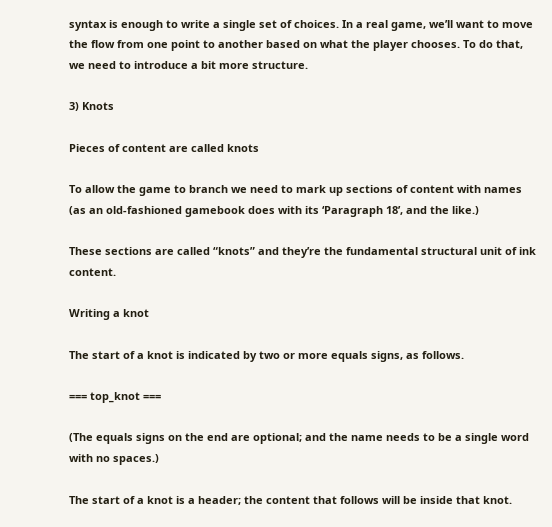syntax is enough to write a single set of choices. In a real game, we’ll want to move the flow from one point to another based on what the player chooses. To do that, we need to introduce a bit more structure.

3) Knots

Pieces of content are called knots

To allow the game to branch we need to mark up sections of content with names (as an old-fashioned gamebook does with its ‘Paragraph 18’, and the like.)

These sections are called “knots” and they’re the fundamental structural unit of ink content.

Writing a knot

The start of a knot is indicated by two or more equals signs, as follows.

=== top_knot ===

(The equals signs on the end are optional; and the name needs to be a single word with no spaces.)

The start of a knot is a header; the content that follows will be inside that knot.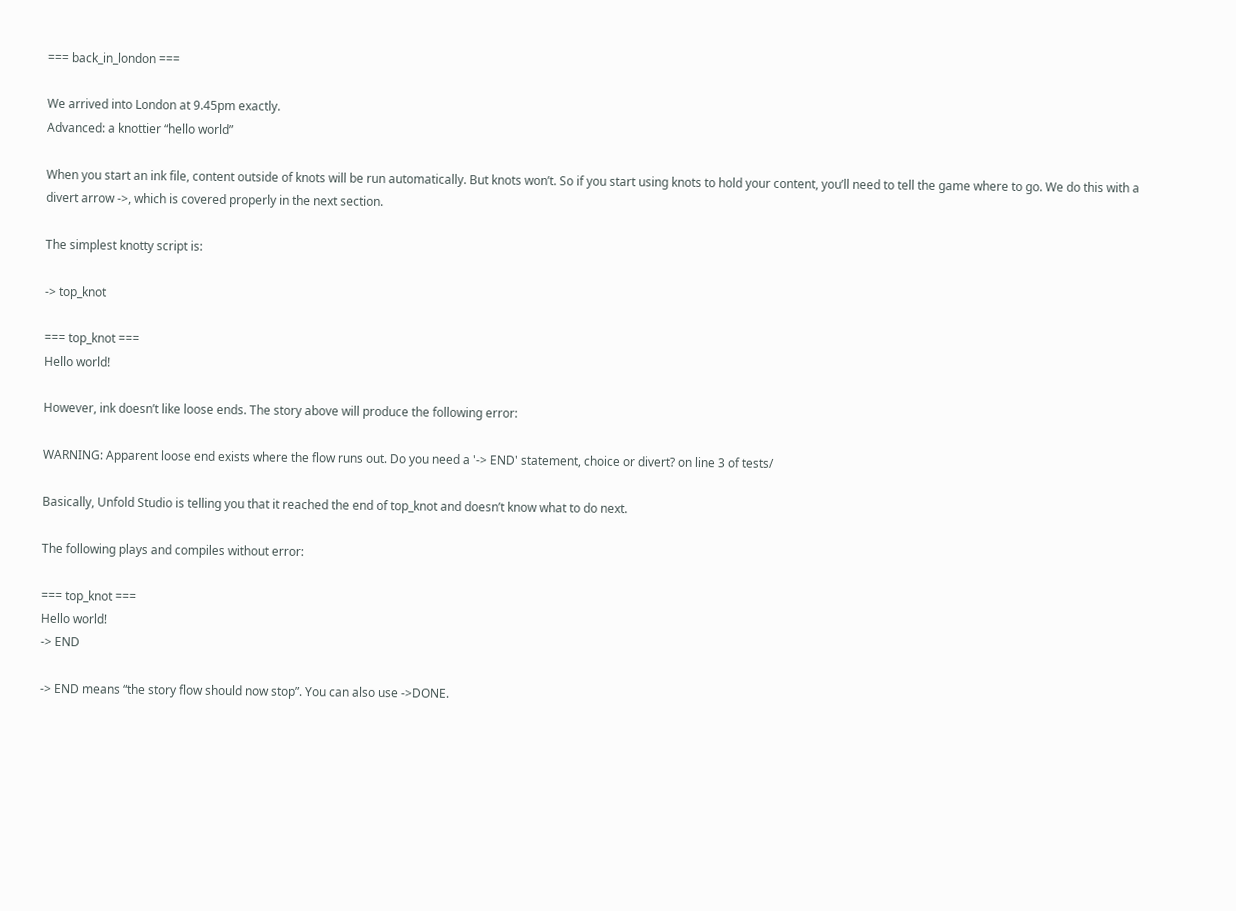=== back_in_london ===

We arrived into London at 9.45pm exactly.
Advanced: a knottier “hello world”

When you start an ink file, content outside of knots will be run automatically. But knots won’t. So if you start using knots to hold your content, you’ll need to tell the game where to go. We do this with a divert arrow ->, which is covered properly in the next section.

The simplest knotty script is:

-> top_knot

=== top_knot ===
Hello world!

However, ink doesn’t like loose ends. The story above will produce the following error:

WARNING: Apparent loose end exists where the flow runs out. Do you need a '-> END' statement, choice or divert? on line 3 of tests/

Basically, Unfold Studio is telling you that it reached the end of top_knot and doesn’t know what to do next.

The following plays and compiles without error:

=== top_knot ===
Hello world!
-> END

-> END means “the story flow should now stop”. You can also use ->DONE.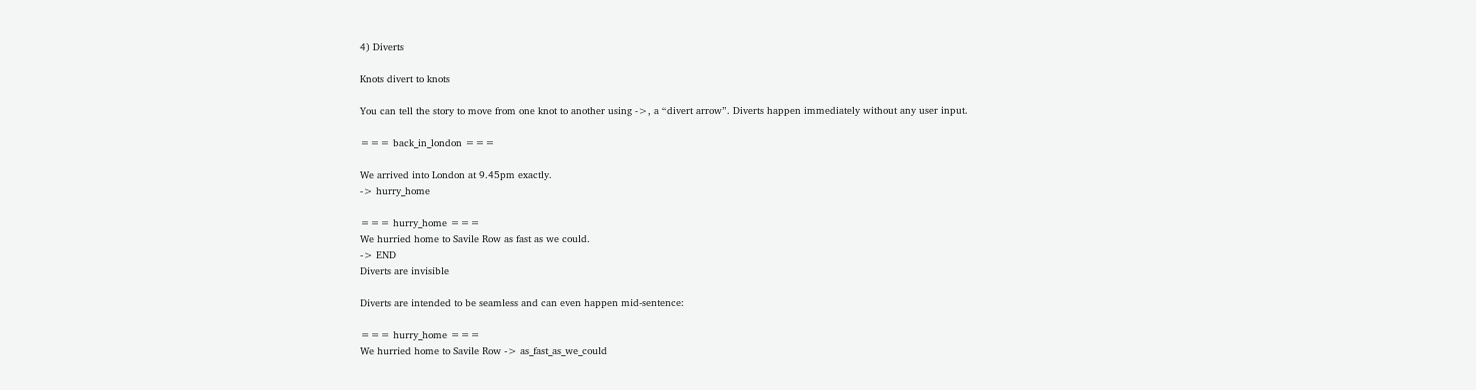4) Diverts

Knots divert to knots

You can tell the story to move from one knot to another using ->, a “divert arrow”. Diverts happen immediately without any user input.

=== back_in_london ===

We arrived into London at 9.45pm exactly.
-> hurry_home

=== hurry_home ===
We hurried home to Savile Row as fast as we could.
-> END
Diverts are invisible

Diverts are intended to be seamless and can even happen mid-sentence:

=== hurry_home ===
We hurried home to Savile Row -> as_fast_as_we_could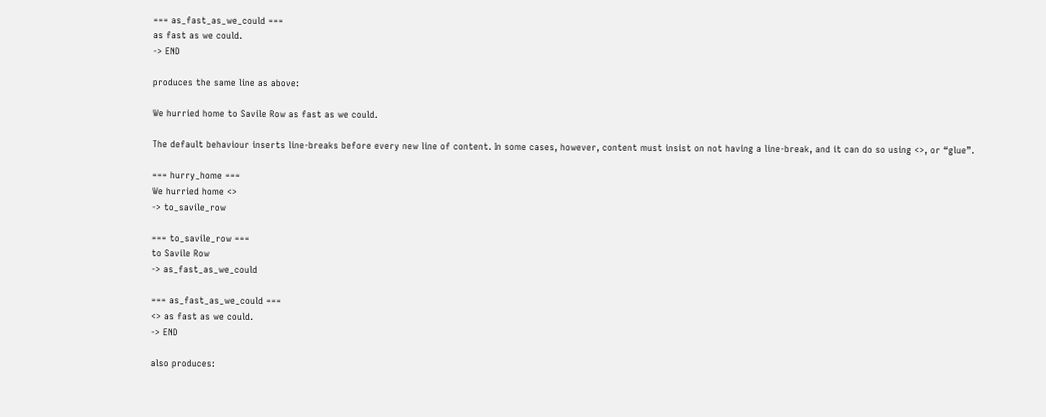=== as_fast_as_we_could ===
as fast as we could.
-> END

produces the same line as above:

We hurried home to Savile Row as fast as we could.

The default behaviour inserts line-breaks before every new line of content. In some cases, however, content must insist on not having a line-break, and it can do so using <>, or “glue”.

=== hurry_home ===
We hurried home <>
-> to_savile_row

=== to_savile_row ===
to Savile Row
-> as_fast_as_we_could

=== as_fast_as_we_could ===
<> as fast as we could.
-> END

also produces: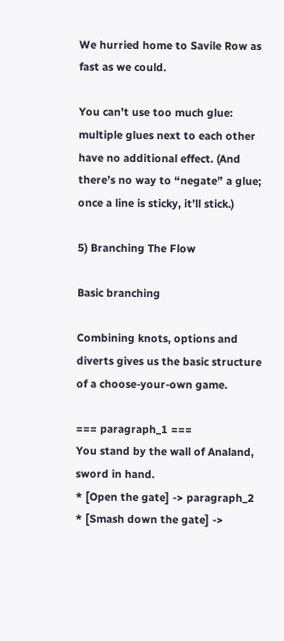We hurried home to Savile Row as fast as we could.

You can’t use too much glue: multiple glues next to each other have no additional effect. (And there’s no way to “negate” a glue; once a line is sticky, it’ll stick.)

5) Branching The Flow

Basic branching

Combining knots, options and diverts gives us the basic structure of a choose-your-own game.

=== paragraph_1 ===
You stand by the wall of Analand, sword in hand.
* [Open the gate] -> paragraph_2
* [Smash down the gate] ->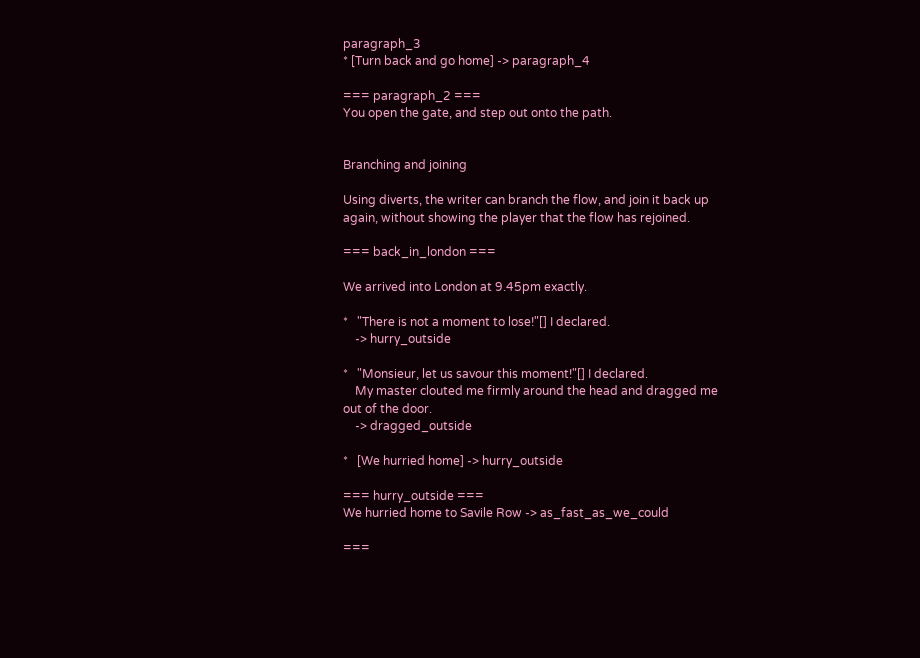paragraph_3
* [Turn back and go home] -> paragraph_4

=== paragraph_2 ===
You open the gate, and step out onto the path.


Branching and joining

Using diverts, the writer can branch the flow, and join it back up again, without showing the player that the flow has rejoined.

=== back_in_london ===

We arrived into London at 9.45pm exactly.

*   "There is not a moment to lose!"[] I declared.
    -> hurry_outside

*   "Monsieur, let us savour this moment!"[] I declared.
    My master clouted me firmly around the head and dragged me out of the door.
    -> dragged_outside

*   [We hurried home] -> hurry_outside

=== hurry_outside ===
We hurried home to Savile Row -> as_fast_as_we_could

===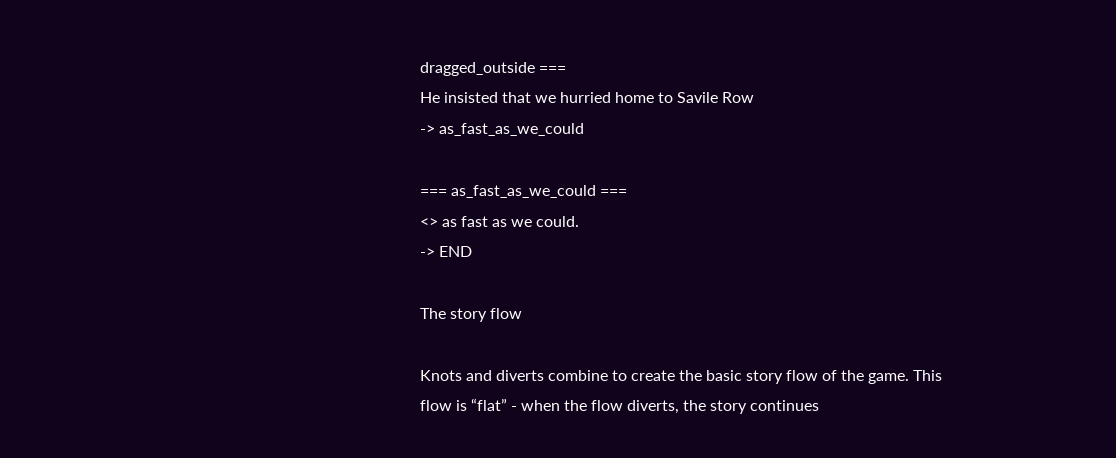dragged_outside ===
He insisted that we hurried home to Savile Row
-> as_fast_as_we_could

=== as_fast_as_we_could ===
<> as fast as we could.
-> END

The story flow

Knots and diverts combine to create the basic story flow of the game. This flow is “flat” - when the flow diverts, the story continues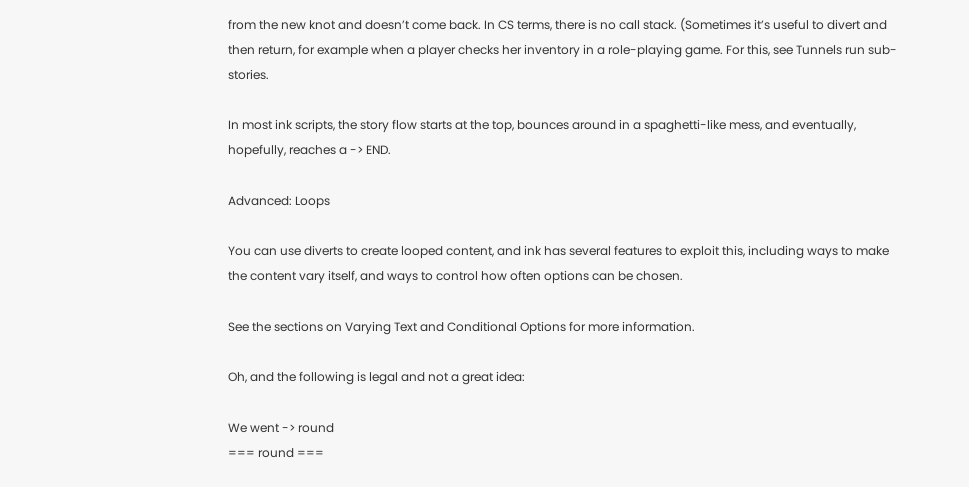from the new knot and doesn’t come back. In CS terms, there is no call stack. (Sometimes it’s useful to divert and then return, for example when a player checks her inventory in a role-playing game. For this, see Tunnels run sub-stories.

In most ink scripts, the story flow starts at the top, bounces around in a spaghetti-like mess, and eventually, hopefully, reaches a -> END.

Advanced: Loops

You can use diverts to create looped content, and ink has several features to exploit this, including ways to make the content vary itself, and ways to control how often options can be chosen.

See the sections on Varying Text and Conditional Options for more information.

Oh, and the following is legal and not a great idea:

We went -> round
=== round ===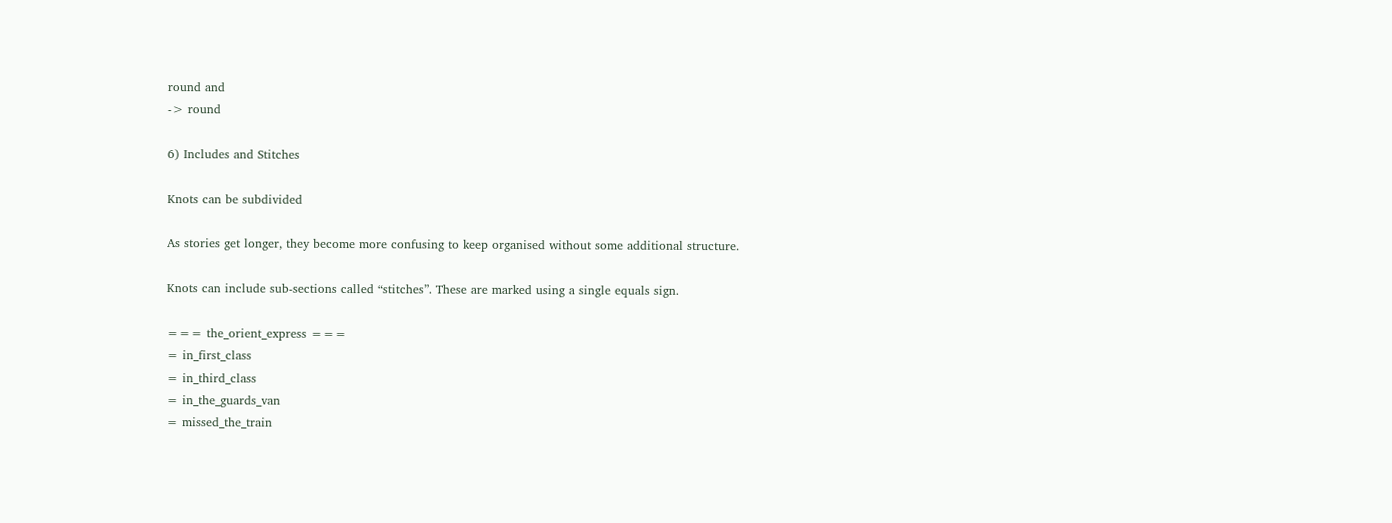round and
-> round

6) Includes and Stitches

Knots can be subdivided

As stories get longer, they become more confusing to keep organised without some additional structure.

Knots can include sub-sections called “stitches”. These are marked using a single equals sign.

=== the_orient_express ===
= in_first_class
= in_third_class
= in_the_guards_van
= missed_the_train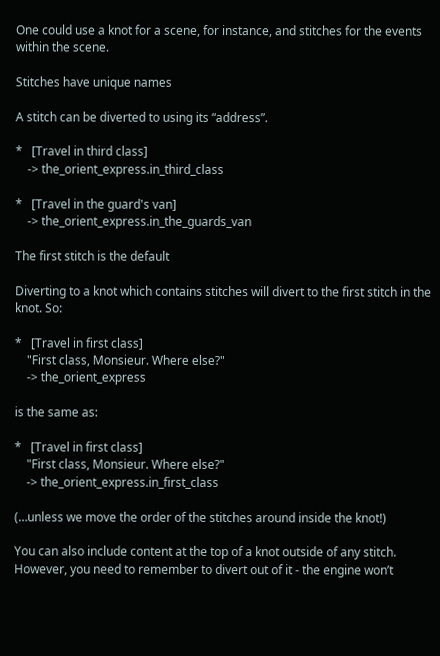One could use a knot for a scene, for instance, and stitches for the events within the scene.

Stitches have unique names

A stitch can be diverted to using its “address”.

*   [Travel in third class]
    -> the_orient_express.in_third_class

*   [Travel in the guard's van]
    -> the_orient_express.in_the_guards_van

The first stitch is the default

Diverting to a knot which contains stitches will divert to the first stitch in the knot. So:

*   [Travel in first class]
    "First class, Monsieur. Where else?"
    -> the_orient_express

is the same as:

*   [Travel in first class]
    "First class, Monsieur. Where else?"
    -> the_orient_express.in_first_class

(…unless we move the order of the stitches around inside the knot!)

You can also include content at the top of a knot outside of any stitch. However, you need to remember to divert out of it - the engine won’t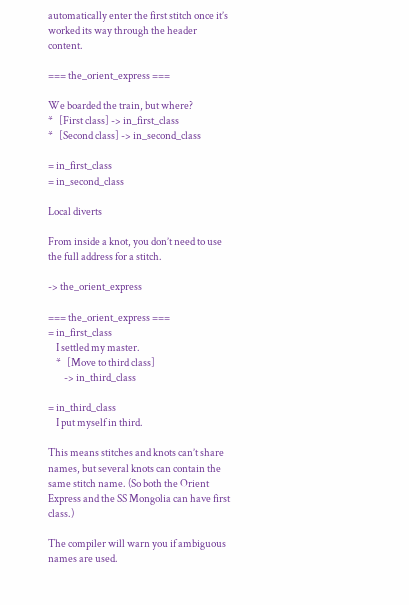automatically enter the first stitch once it’s worked its way through the header content.

=== the_orient_express ===

We boarded the train, but where?
*   [First class] -> in_first_class
*   [Second class] -> in_second_class

= in_first_class
= in_second_class

Local diverts

From inside a knot, you don’t need to use the full address for a stitch.

-> the_orient_express

=== the_orient_express ===
= in_first_class
    I settled my master.
    *   [Move to third class]
        -> in_third_class

= in_third_class
    I put myself in third.

This means stitches and knots can’t share names, but several knots can contain the same stitch name. (So both the Orient Express and the SS Mongolia can have first class.)

The compiler will warn you if ambiguous names are used.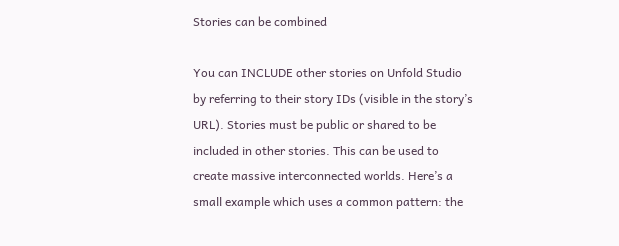Stories can be combined

You can INCLUDE other stories on Unfold Studio by referring to their story IDs (visible in the story’s URL). Stories must be public or shared to be included in other stories. This can be used to create massive interconnected worlds. Here’s a small example which uses a common pattern: the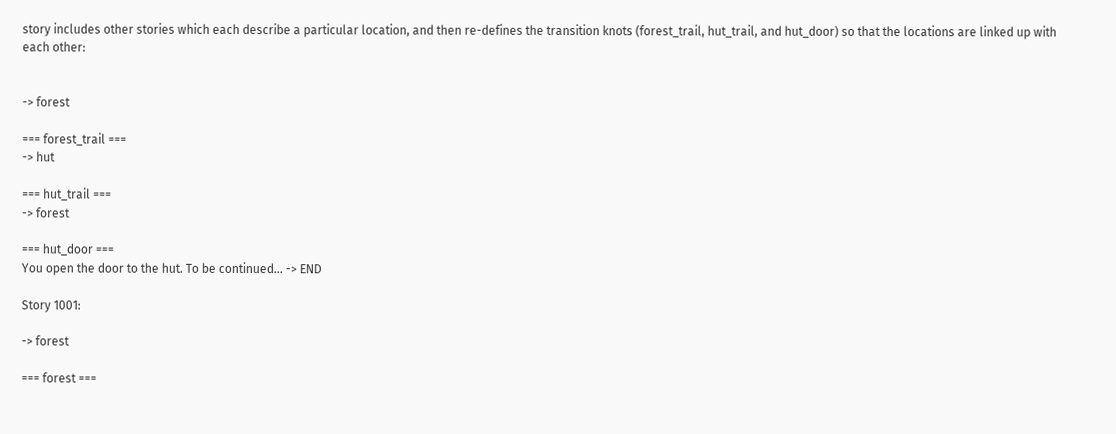story includes other stories which each describe a particular location, and then re-defines the transition knots (forest_trail, hut_trail, and hut_door) so that the locations are linked up with each other:


-> forest

=== forest_trail ===
-> hut

=== hut_trail ===
-> forest

=== hut_door ===
You open the door to the hut. To be continued... -> END

Story 1001:

-> forest

=== forest ===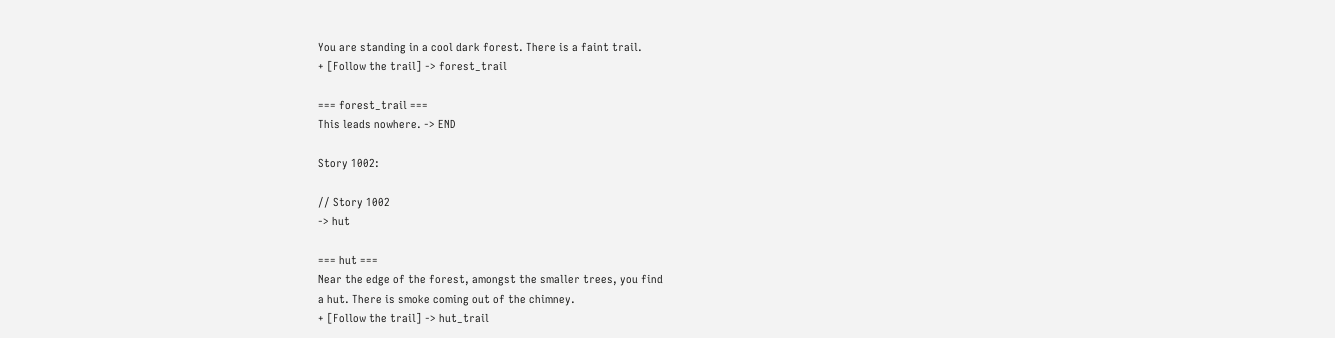You are standing in a cool dark forest. There is a faint trail.
+ [Follow the trail] -> forest_trail

=== forest_trail ===
This leads nowhere. -> END

Story 1002:

// Story 1002
-> hut

=== hut ===
Near the edge of the forest, amongst the smaller trees, you find
a hut. There is smoke coming out of the chimney.
+ [Follow the trail] -> hut_trail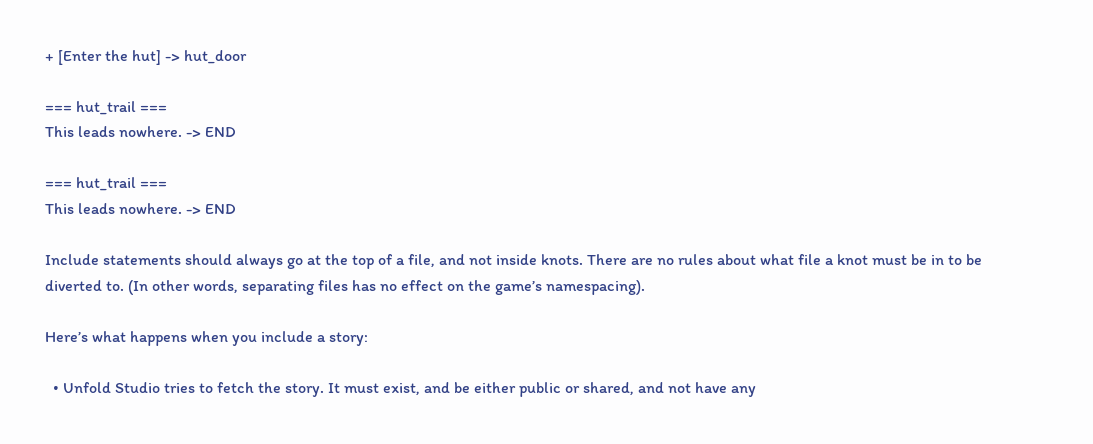+ [Enter the hut] -> hut_door

=== hut_trail ===
This leads nowhere. -> END

=== hut_trail ===
This leads nowhere. -> END

Include statements should always go at the top of a file, and not inside knots. There are no rules about what file a knot must be in to be diverted to. (In other words, separating files has no effect on the game’s namespacing).

Here’s what happens when you include a story:

  • Unfold Studio tries to fetch the story. It must exist, and be either public or shared, and not have any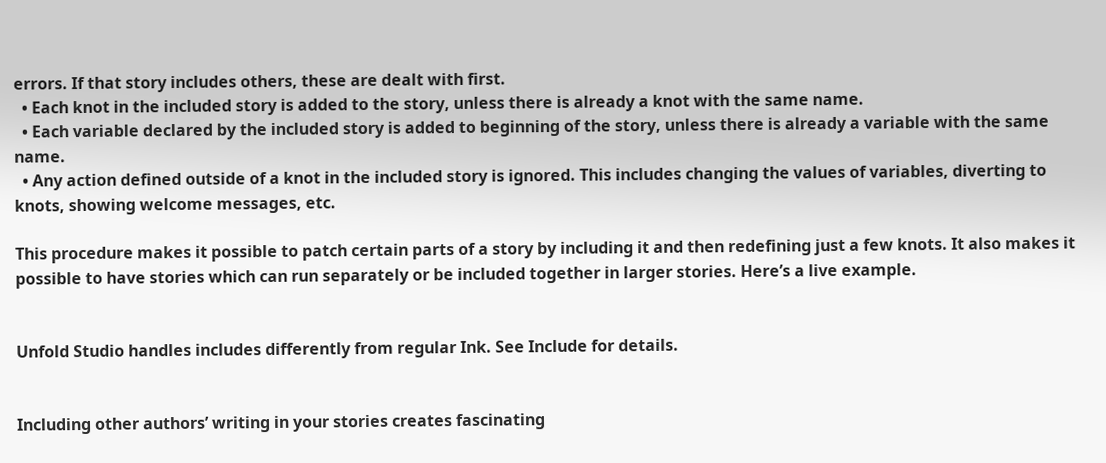errors. If that story includes others, these are dealt with first.
  • Each knot in the included story is added to the story, unless there is already a knot with the same name.
  • Each variable declared by the included story is added to beginning of the story, unless there is already a variable with the same name.
  • Any action defined outside of a knot in the included story is ignored. This includes changing the values of variables, diverting to knots, showing welcome messages, etc.

This procedure makes it possible to patch certain parts of a story by including it and then redefining just a few knots. It also makes it possible to have stories which can run separately or be included together in larger stories. Here’s a live example.


Unfold Studio handles includes differently from regular Ink. See Include for details.


Including other authors’ writing in your stories creates fascinating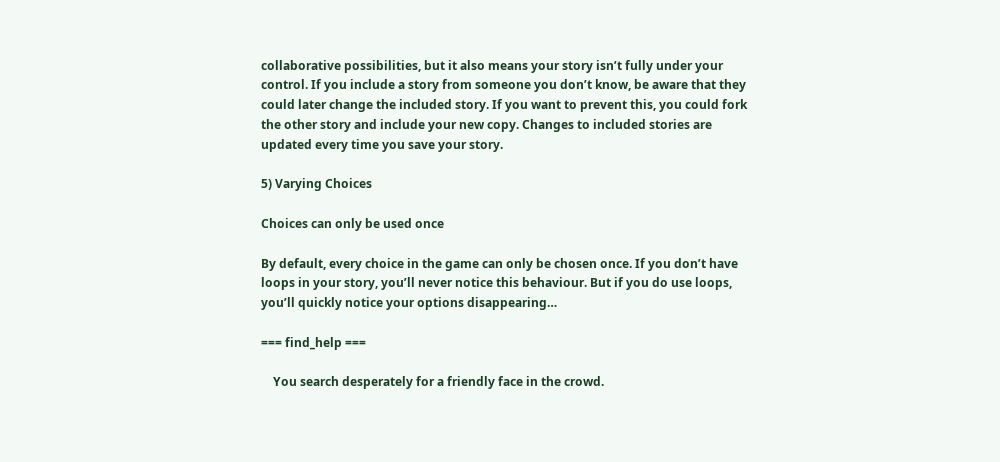collaborative possibilities, but it also means your story isn’t fully under your control. If you include a story from someone you don’t know, be aware that they could later change the included story. If you want to prevent this, you could fork the other story and include your new copy. Changes to included stories are updated every time you save your story.

5) Varying Choices

Choices can only be used once

By default, every choice in the game can only be chosen once. If you don’t have loops in your story, you’ll never notice this behaviour. But if you do use loops, you’ll quickly notice your options disappearing…

=== find_help ===

    You search desperately for a friendly face in the crowd.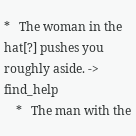*   The woman in the hat[?] pushes you roughly aside. -> find_help
    *   The man with the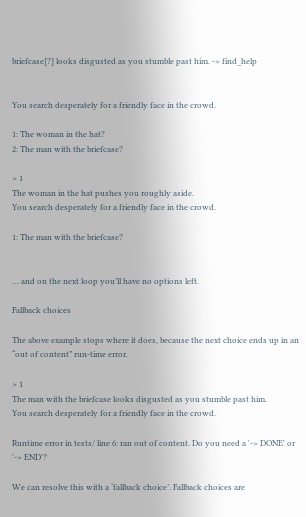briefcase[?] looks disgusted as you stumble past him. -> find_help


You search desperately for a friendly face in the crowd.

1: The woman in the hat?
2: The man with the briefcase?

> 1
The woman in the hat pushes you roughly aside.
You search desperately for a friendly face in the crowd.

1: The man with the briefcase?


… and on the next loop you’ll have no options left.

Fallback choices

The above example stops where it does, because the next choice ends up in an “out of content” run-time error.

> 1
The man with the briefcase looks disgusted as you stumble past him.
You search desperately for a friendly face in the crowd.

Runtime error in tests/ line 6: ran out of content. Do you need a '-> DONE' or '-> END'?

We can resolve this with a ‘fallback choice’. Fallback choices are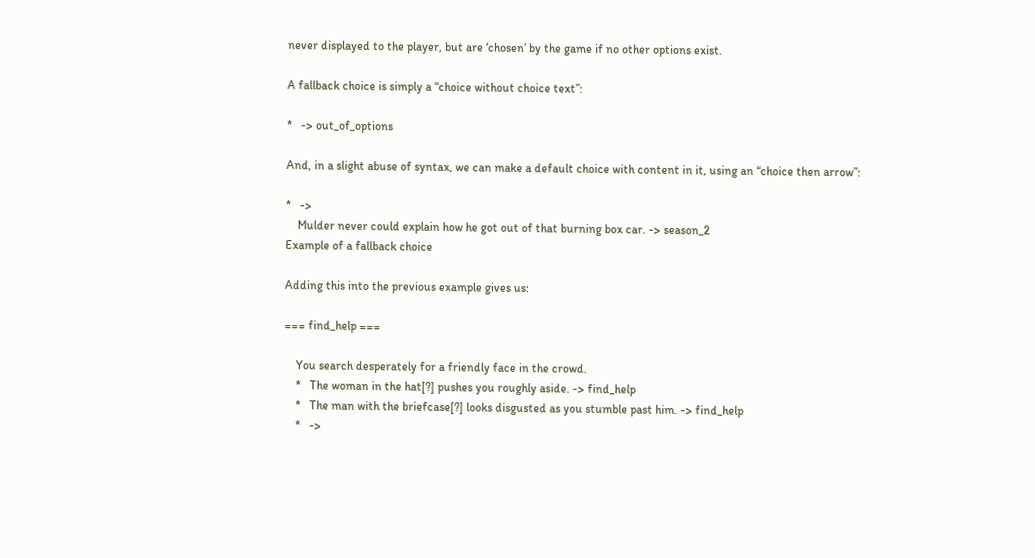never displayed to the player, but are ‘chosen’ by the game if no other options exist.

A fallback choice is simply a “choice without choice text”:

*   -> out_of_options

And, in a slight abuse of syntax, we can make a default choice with content in it, using an “choice then arrow”:

*   ->
    Mulder never could explain how he got out of that burning box car. -> season_2
Example of a fallback choice

Adding this into the previous example gives us:

=== find_help ===

    You search desperately for a friendly face in the crowd.
    *   The woman in the hat[?] pushes you roughly aside. -> find_help
    *   The man with the briefcase[?] looks disgusted as you stumble past him. -> find_help
    *   ->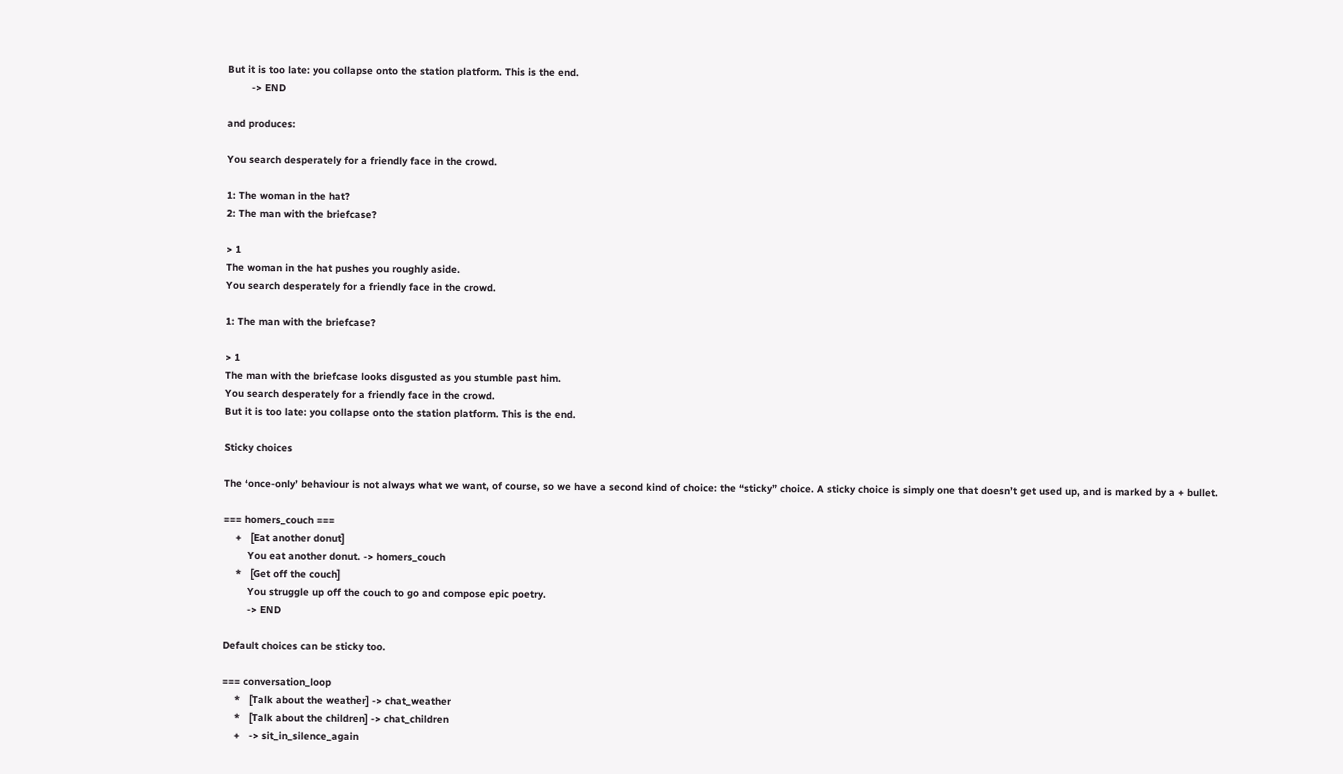But it is too late: you collapse onto the station platform. This is the end.
        -> END

and produces:

You search desperately for a friendly face in the crowd.

1: The woman in the hat?
2: The man with the briefcase?

> 1
The woman in the hat pushes you roughly aside.
You search desperately for a friendly face in the crowd.

1: The man with the briefcase?

> 1
The man with the briefcase looks disgusted as you stumble past him.
You search desperately for a friendly face in the crowd.
But it is too late: you collapse onto the station platform. This is the end.

Sticky choices

The ‘once-only’ behaviour is not always what we want, of course, so we have a second kind of choice: the “sticky” choice. A sticky choice is simply one that doesn’t get used up, and is marked by a + bullet.

=== homers_couch ===
    +   [Eat another donut]
        You eat another donut. -> homers_couch
    *   [Get off the couch]
        You struggle up off the couch to go and compose epic poetry.
        -> END

Default choices can be sticky too.

=== conversation_loop
    *   [Talk about the weather] -> chat_weather
    *   [Talk about the children] -> chat_children
    +   -> sit_in_silence_again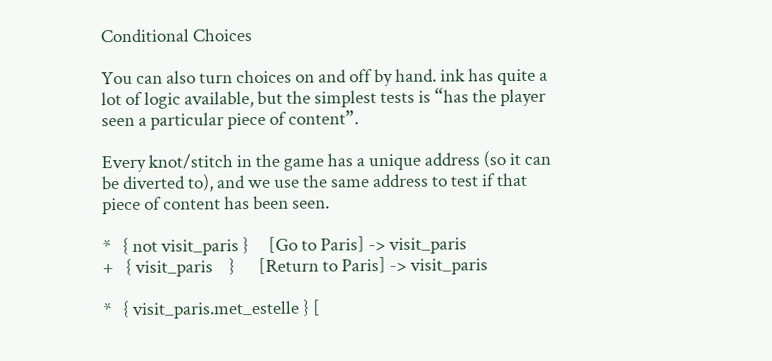Conditional Choices

You can also turn choices on and off by hand. ink has quite a lot of logic available, but the simplest tests is “has the player seen a particular piece of content”.

Every knot/stitch in the game has a unique address (so it can be diverted to), and we use the same address to test if that piece of content has been seen.

*   { not visit_paris }     [Go to Paris] -> visit_paris
+   { visit_paris    }      [Return to Paris] -> visit_paris

*   { visit_paris.met_estelle } [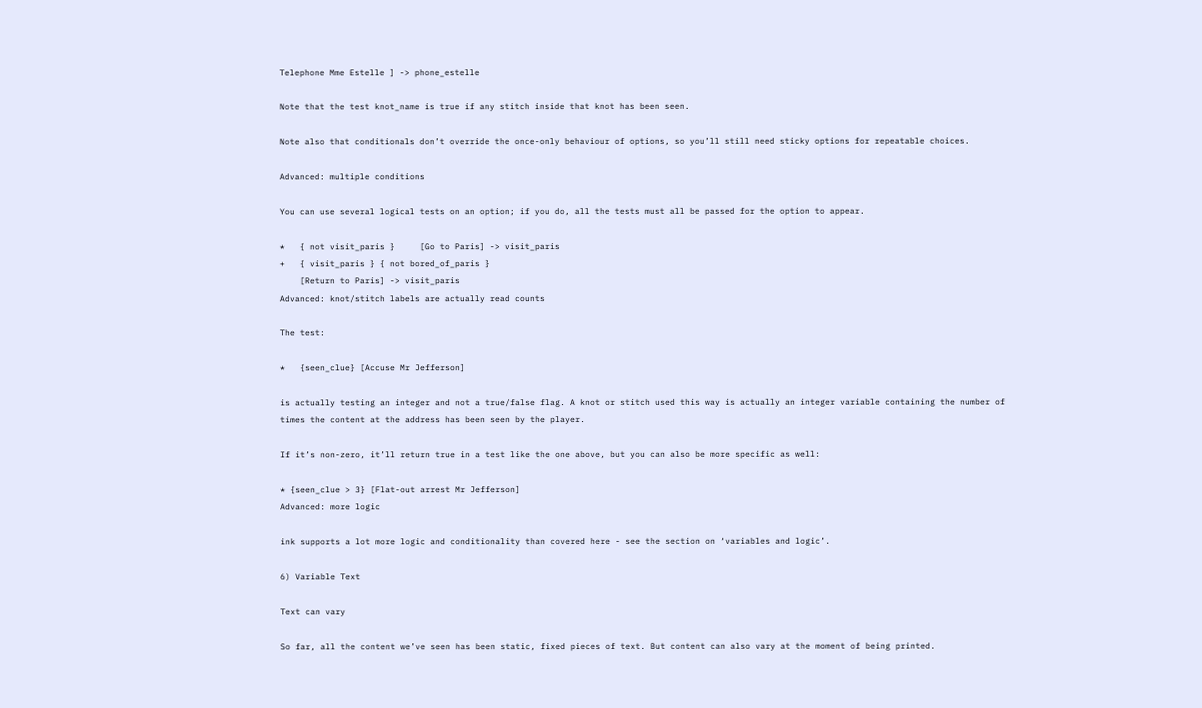Telephone Mme Estelle ] -> phone_estelle

Note that the test knot_name is true if any stitch inside that knot has been seen.

Note also that conditionals don’t override the once-only behaviour of options, so you’ll still need sticky options for repeatable choices.

Advanced: multiple conditions

You can use several logical tests on an option; if you do, all the tests must all be passed for the option to appear.

*   { not visit_paris }     [Go to Paris] -> visit_paris
+   { visit_paris } { not bored_of_paris }
    [Return to Paris] -> visit_paris
Advanced: knot/stitch labels are actually read counts

The test:

*   {seen_clue} [Accuse Mr Jefferson]

is actually testing an integer and not a true/false flag. A knot or stitch used this way is actually an integer variable containing the number of times the content at the address has been seen by the player.

If it’s non-zero, it’ll return true in a test like the one above, but you can also be more specific as well:

* {seen_clue > 3} [Flat-out arrest Mr Jefferson]
Advanced: more logic

ink supports a lot more logic and conditionality than covered here - see the section on ‘variables and logic’.

6) Variable Text

Text can vary

So far, all the content we’ve seen has been static, fixed pieces of text. But content can also vary at the moment of being printed.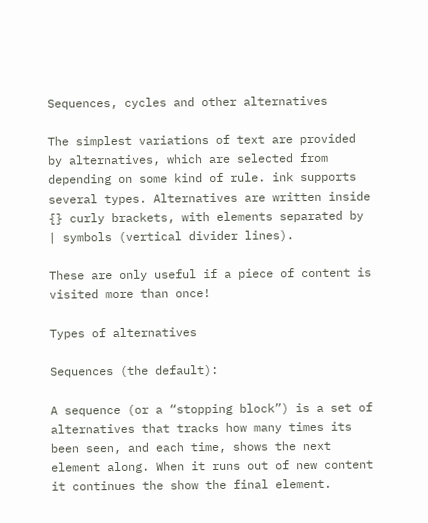Sequences, cycles and other alternatives

The simplest variations of text are provided by alternatives, which are selected from depending on some kind of rule. ink supports several types. Alternatives are written inside {} curly brackets, with elements separated by | symbols (vertical divider lines).

These are only useful if a piece of content is visited more than once!

Types of alternatives

Sequences (the default):

A sequence (or a “stopping block”) is a set of alternatives that tracks how many times its been seen, and each time, shows the next element along. When it runs out of new content it continues the show the final element.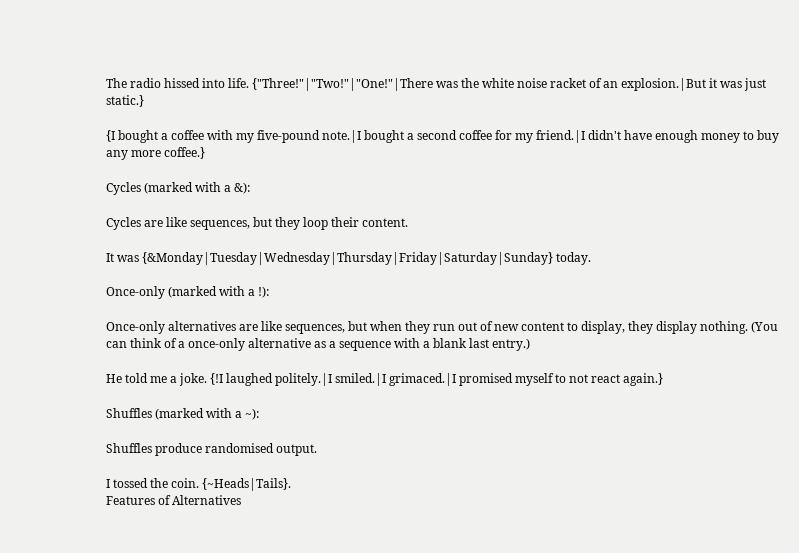The radio hissed into life. {"Three!"|"Two!"|"One!"|There was the white noise racket of an explosion.|But it was just static.}

{I bought a coffee with my five-pound note.|I bought a second coffee for my friend.|I didn't have enough money to buy any more coffee.}

Cycles (marked with a &):

Cycles are like sequences, but they loop their content.

It was {&Monday|Tuesday|Wednesday|Thursday|Friday|Saturday|Sunday} today.

Once-only (marked with a !):

Once-only alternatives are like sequences, but when they run out of new content to display, they display nothing. (You can think of a once-only alternative as a sequence with a blank last entry.)

He told me a joke. {!I laughed politely.|I smiled.|I grimaced.|I promised myself to not react again.}

Shuffles (marked with a ~):

Shuffles produce randomised output.

I tossed the coin. {~Heads|Tails}.
Features of Alternatives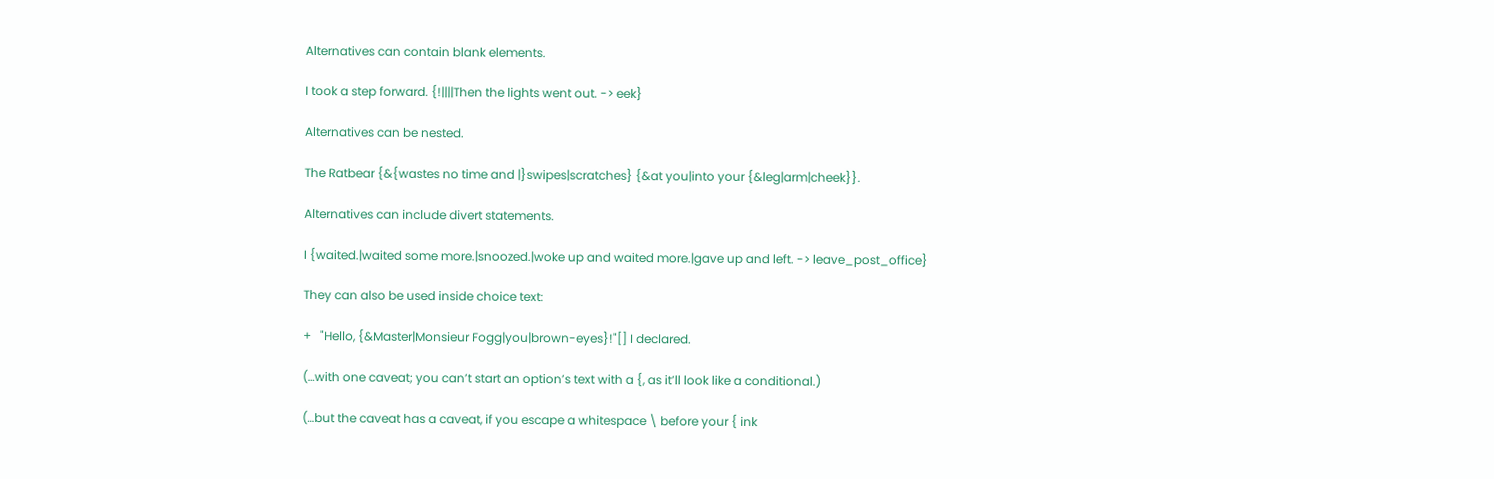Alternatives can contain blank elements.

I took a step forward. {!||||Then the lights went out. -> eek}

Alternatives can be nested.

The Ratbear {&{wastes no time and |}swipes|scratches} {&at you|into your {&leg|arm|cheek}}.

Alternatives can include divert statements.

I {waited.|waited some more.|snoozed.|woke up and waited more.|gave up and left. -> leave_post_office}

They can also be used inside choice text:

+   "Hello, {&Master|Monsieur Fogg|you|brown-eyes}!"[] I declared.

(…with one caveat; you can’t start an option’s text with a {, as it’ll look like a conditional.)

(…but the caveat has a caveat, if you escape a whitespace \ before your { ink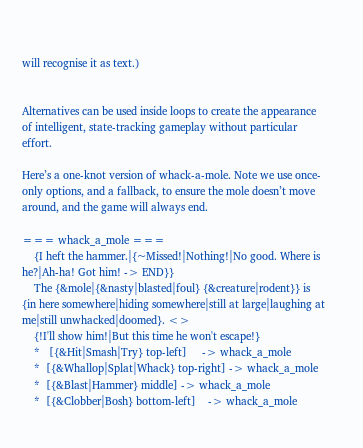will recognise it as text.)


Alternatives can be used inside loops to create the appearance of intelligent, state-tracking gameplay without particular effort.

Here’s a one-knot version of whack-a-mole. Note we use once-only options, and a fallback, to ensure the mole doesn’t move around, and the game will always end.

=== whack_a_mole ===
    {I heft the hammer.|{~Missed!|Nothing!|No good. Where is he?|Ah-ha! Got him! -> END}}
    The {&mole|{&nasty|blasted|foul} {&creature|rodent}} is {in here somewhere|hiding somewhere|still at large|laughing at me|still unwhacked|doomed}. <>
    {!I'll show him!|But this time he won't escape!}
    *   [{&Hit|Smash|Try} top-left]     -> whack_a_mole
    *  [{&Whallop|Splat|Whack} top-right] -> whack_a_mole
    *  [{&Blast|Hammer} middle] -> whack_a_mole
    *  [{&Clobber|Bosh} bottom-left]    -> whack_a_mole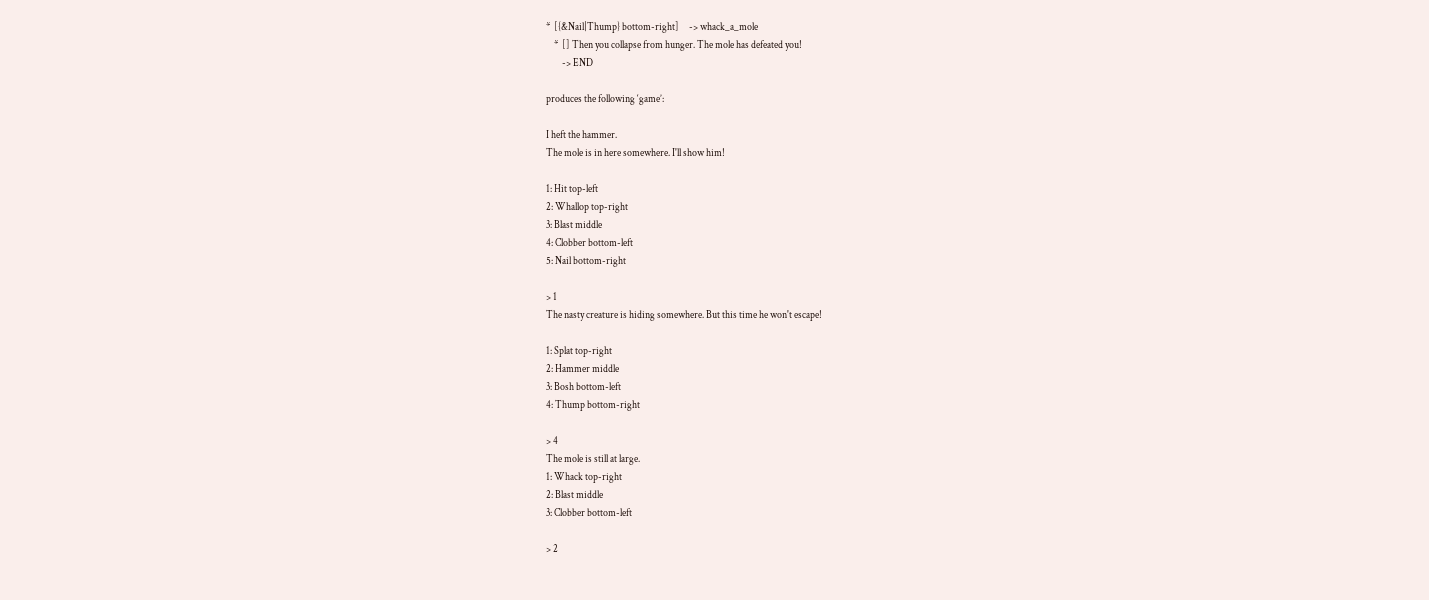*  [{&Nail|Thump} bottom-right]     -> whack_a_mole
    *  [] Then you collapse from hunger. The mole has defeated you!
        -> END

produces the following ‘game’:

I heft the hammer.
The mole is in here somewhere. I'll show him!

1: Hit top-left
2: Whallop top-right
3: Blast middle
4: Clobber bottom-left
5: Nail bottom-right

> 1
The nasty creature is hiding somewhere. But this time he won't escape!

1: Splat top-right
2: Hammer middle
3: Bosh bottom-left
4: Thump bottom-right

> 4
The mole is still at large.
1: Whack top-right
2: Blast middle
3: Clobber bottom-left

> 2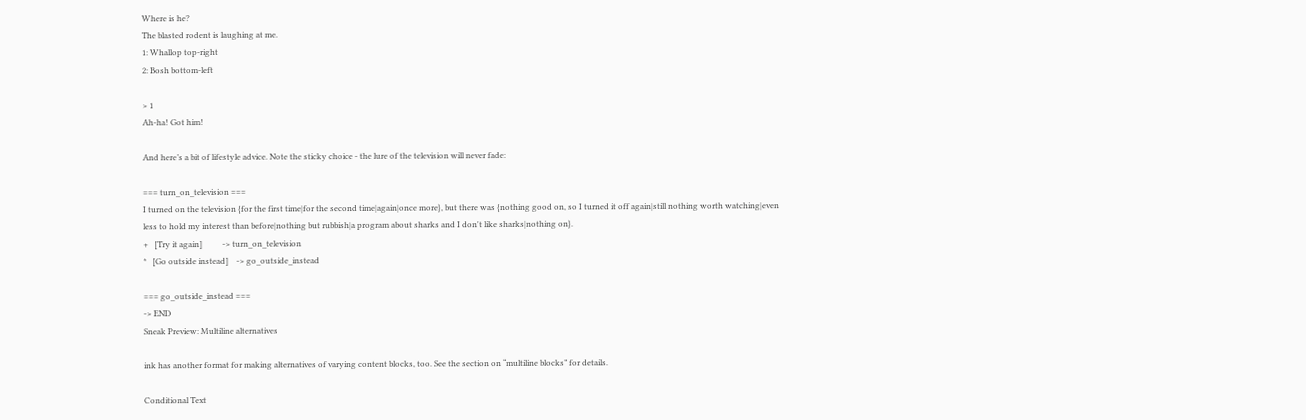Where is he?
The blasted rodent is laughing at me.
1: Whallop top-right
2: Bosh bottom-left

> 1
Ah-ha! Got him!

And here’s a bit of lifestyle advice. Note the sticky choice - the lure of the television will never fade:

=== turn_on_television ===
I turned on the television {for the first time|for the second time|again|once more}, but there was {nothing good on, so I turned it off again|still nothing worth watching|even less to hold my interest than before|nothing but rubbish|a program about sharks and I don't like sharks|nothing on}.
+   [Try it again]          -> turn_on_television
*   [Go outside instead]    -> go_outside_instead

=== go_outside_instead ===
-> END
Sneak Preview: Multiline alternatives

ink has another format for making alternatives of varying content blocks, too. See the section on “multiline blocks” for details.

Conditional Text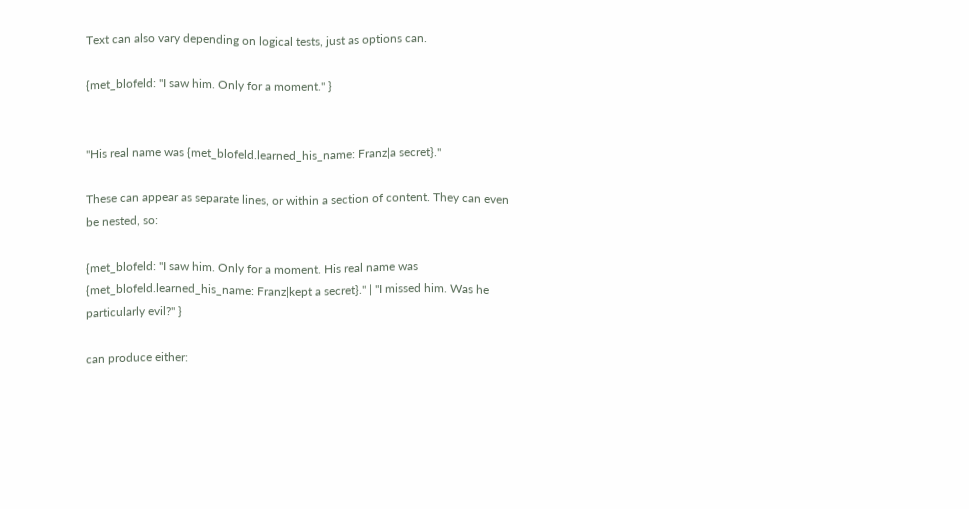Text can also vary depending on logical tests, just as options can.

{met_blofeld: "I saw him. Only for a moment." }


"His real name was {met_blofeld.learned_his_name: Franz|a secret}."

These can appear as separate lines, or within a section of content. They can even be nested, so:

{met_blofeld: "I saw him. Only for a moment. His real name was {met_blofeld.learned_his_name: Franz|kept a secret}." | "I missed him. Was he particularly evil?" }

can produce either: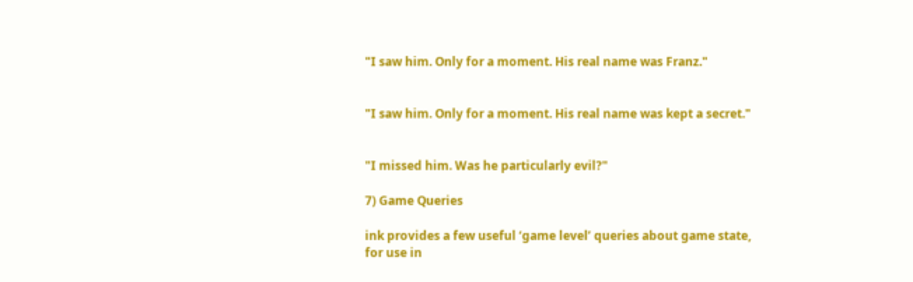"I saw him. Only for a moment. His real name was Franz."


"I saw him. Only for a moment. His real name was kept a secret."


"I missed him. Was he particularly evil?"

7) Game Queries

ink provides a few useful ‘game level’ queries about game state, for use in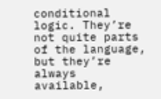conditional logic. They’re not quite parts of the language, but they’re always available,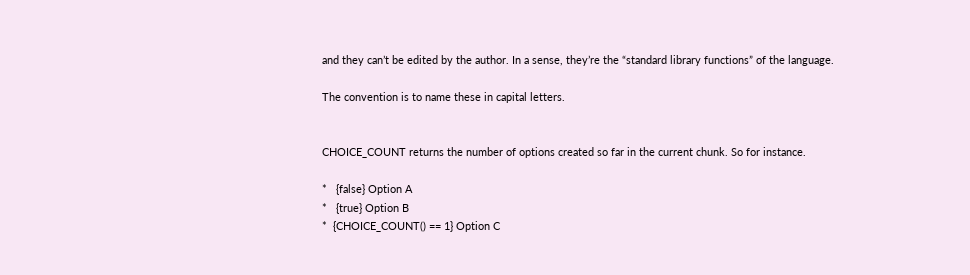and they can’t be edited by the author. In a sense, they’re the “standard library functions” of the language.

The convention is to name these in capital letters.


CHOICE_COUNT returns the number of options created so far in the current chunk. So for instance.

*   {false} Option A
*   {true} Option B
*  {CHOICE_COUNT() == 1} Option C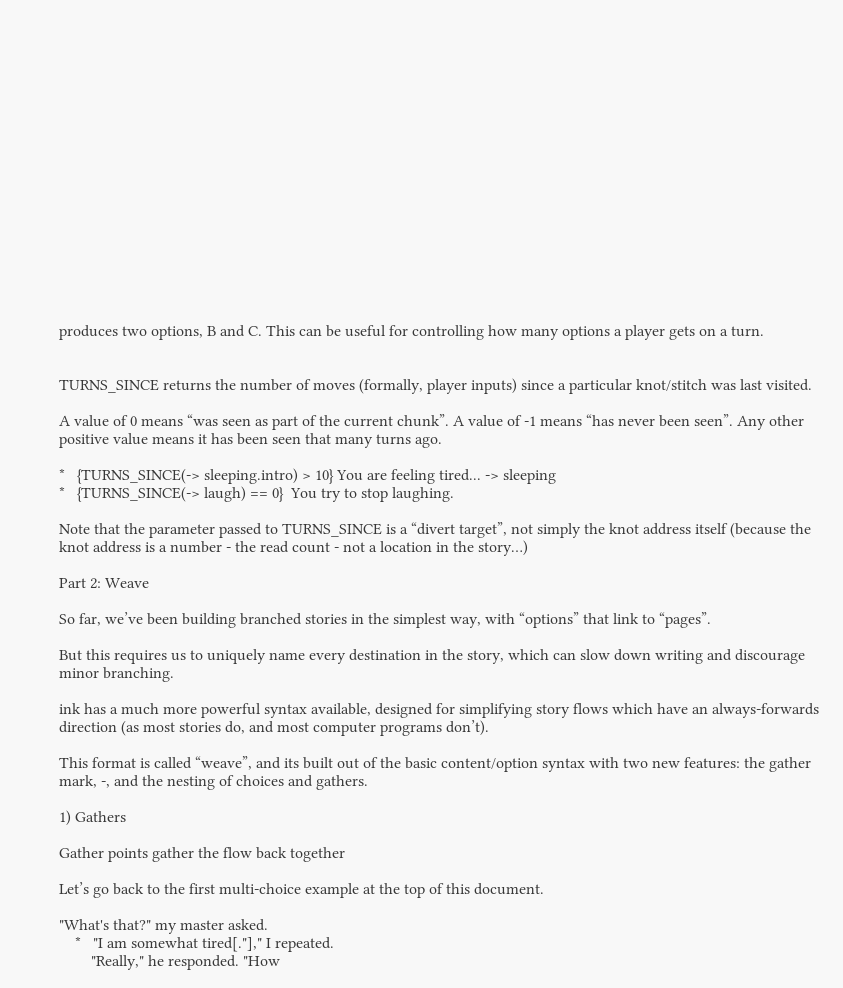produces two options, B and C. This can be useful for controlling how many options a player gets on a turn.


TURNS_SINCE returns the number of moves (formally, player inputs) since a particular knot/stitch was last visited.

A value of 0 means “was seen as part of the current chunk”. A value of -1 means “has never been seen”. Any other positive value means it has been seen that many turns ago.

*   {TURNS_SINCE(-> sleeping.intro) > 10} You are feeling tired... -> sleeping
*   {TURNS_SINCE(-> laugh) == 0}  You try to stop laughing.

Note that the parameter passed to TURNS_SINCE is a “divert target”, not simply the knot address itself (because the knot address is a number - the read count - not a location in the story…)

Part 2: Weave

So far, we’ve been building branched stories in the simplest way, with “options” that link to “pages”.

But this requires us to uniquely name every destination in the story, which can slow down writing and discourage minor branching.

ink has a much more powerful syntax available, designed for simplifying story flows which have an always-forwards direction (as most stories do, and most computer programs don’t).

This format is called “weave”, and its built out of the basic content/option syntax with two new features: the gather mark, -, and the nesting of choices and gathers.

1) Gathers

Gather points gather the flow back together

Let’s go back to the first multi-choice example at the top of this document.

"What's that?" my master asked.
    *   "I am somewhat tired[."]," I repeated.
        "Really," he responded. "How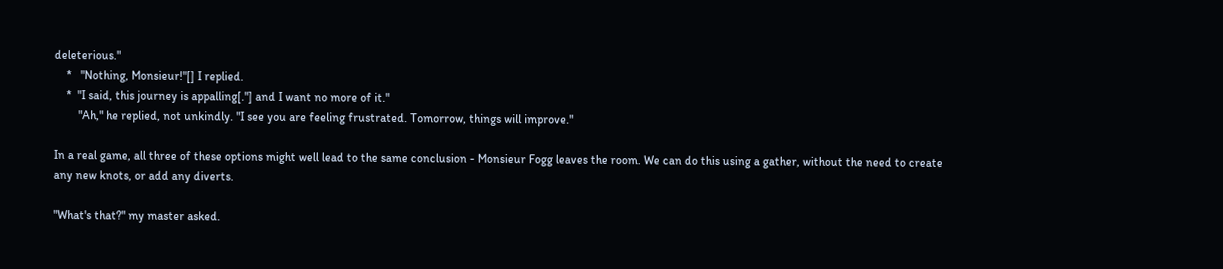deleterious."
    *   "Nothing, Monsieur!"[] I replied.
    *  "I said, this journey is appalling[."] and I want no more of it."
        "Ah," he replied, not unkindly. "I see you are feeling frustrated. Tomorrow, things will improve."

In a real game, all three of these options might well lead to the same conclusion - Monsieur Fogg leaves the room. We can do this using a gather, without the need to create any new knots, or add any diverts.

"What's that?" my master asked.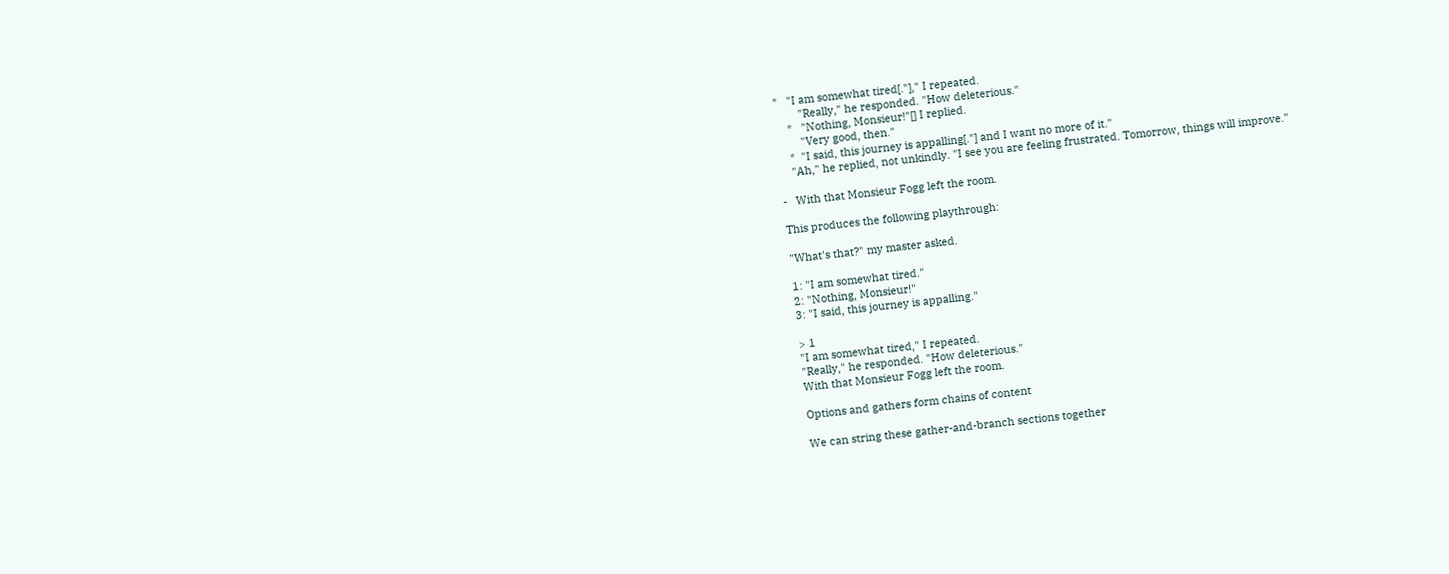*   "I am somewhat tired[."]," I repeated.
        "Really," he responded. "How deleterious."
    *   "Nothing, Monsieur!"[] I replied.
        "Very good, then."
    *  "I said, this journey is appalling[."] and I want no more of it."
    "Ah," he replied, not unkindly. "I see you are feeling frustrated. Tomorrow, things will improve."

-   With that Monsieur Fogg left the room.

This produces the following playthrough:

"What's that?" my master asked.

1: "I am somewhat tired."
2: "Nothing, Monsieur!"
3: "I said, this journey is appalling."

> 1
"I am somewhat tired," I repeated.
"Really," he responded. "How deleterious."
With that Monsieur Fogg left the room.

Options and gathers form chains of content

We can string these gather-and-branch sections together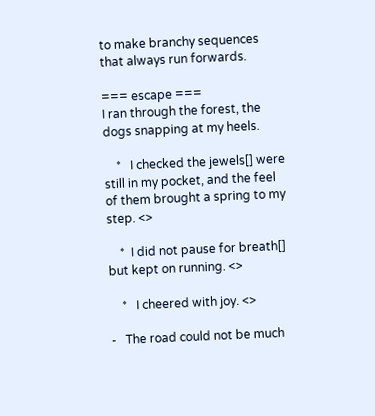to make branchy sequences that always run forwards.

=== escape ===
I ran through the forest, the dogs snapping at my heels.

    *   I checked the jewels[] were still in my pocket, and the feel of them brought a spring to my step. <>

    *  I did not pause for breath[] but kept on running. <>

    *   I cheered with joy. <>

-   The road could not be much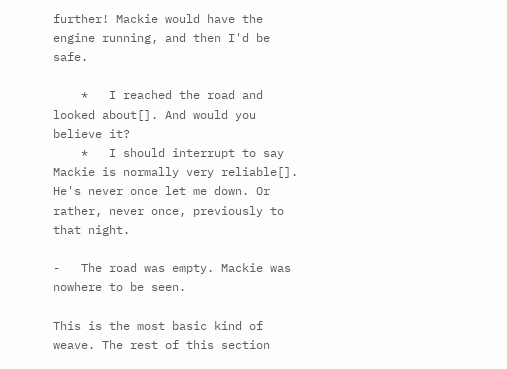further! Mackie would have the engine running, and then I'd be safe.

    *   I reached the road and looked about[]. And would you believe it?
    *   I should interrupt to say Mackie is normally very reliable[]. He's never once let me down. Or rather, never once, previously to that night.

-   The road was empty. Mackie was nowhere to be seen.

This is the most basic kind of weave. The rest of this section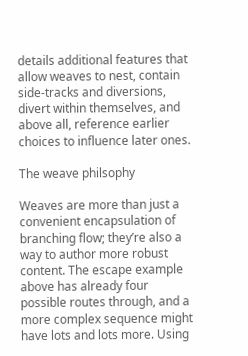details additional features that allow weaves to nest, contain side-tracks and diversions, divert within themselves, and above all, reference earlier choices to influence later ones.

The weave philsophy

Weaves are more than just a convenient encapsulation of branching flow; they’re also a way to author more robust content. The escape example above has already four possible routes through, and a more complex sequence might have lots and lots more. Using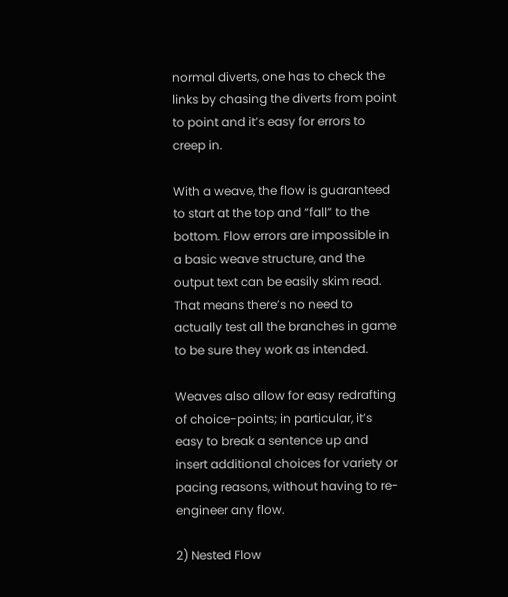normal diverts, one has to check the links by chasing the diverts from point to point and it’s easy for errors to creep in.

With a weave, the flow is guaranteed to start at the top and “fall” to the bottom. Flow errors are impossible in a basic weave structure, and the output text can be easily skim read. That means there’s no need to actually test all the branches in game to be sure they work as intended.

Weaves also allow for easy redrafting of choice-points; in particular, it’s easy to break a sentence up and insert additional choices for variety or pacing reasons, without having to re-engineer any flow.

2) Nested Flow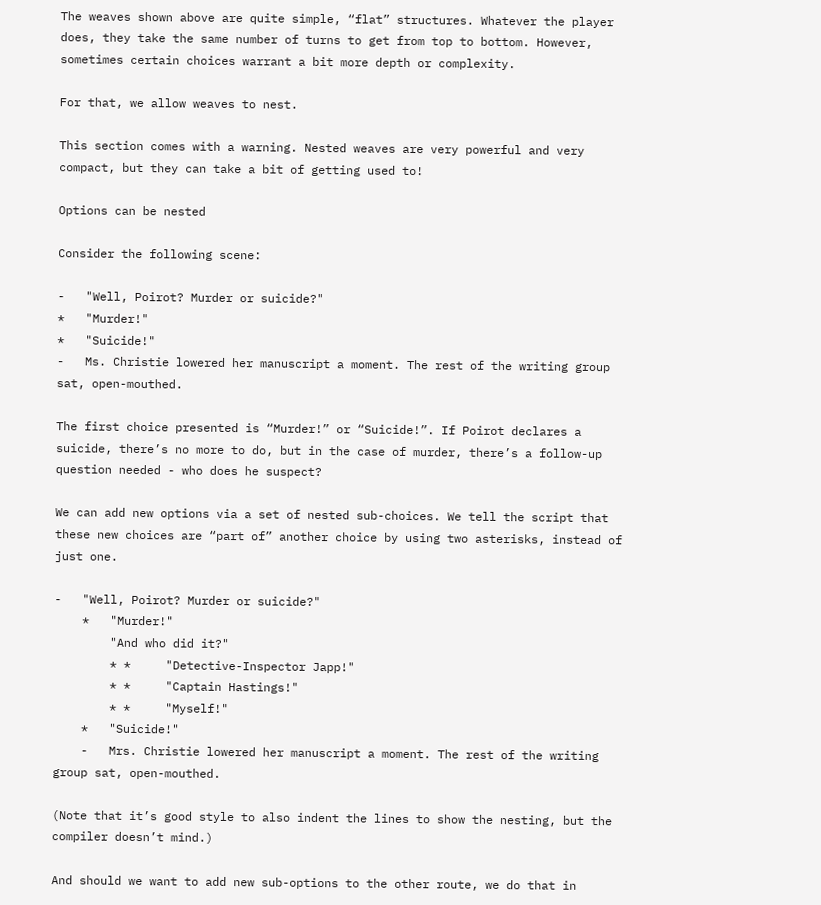The weaves shown above are quite simple, “flat” structures. Whatever the player does, they take the same number of turns to get from top to bottom. However, sometimes certain choices warrant a bit more depth or complexity.

For that, we allow weaves to nest.

This section comes with a warning. Nested weaves are very powerful and very compact, but they can take a bit of getting used to!

Options can be nested

Consider the following scene:

-   "Well, Poirot? Murder or suicide?"
*   "Murder!"
*   "Suicide!"
-   Ms. Christie lowered her manuscript a moment. The rest of the writing group sat, open-mouthed.

The first choice presented is “Murder!” or “Suicide!”. If Poirot declares a suicide, there’s no more to do, but in the case of murder, there’s a follow-up question needed - who does he suspect?

We can add new options via a set of nested sub-choices. We tell the script that these new choices are “part of” another choice by using two asterisks, instead of just one.

-   "Well, Poirot? Murder or suicide?"
    *   "Murder!"
        "And who did it?"
        * *     "Detective-Inspector Japp!"
        * *     "Captain Hastings!"
        * *     "Myself!"
    *   "Suicide!"
    -   Mrs. Christie lowered her manuscript a moment. The rest of the writing group sat, open-mouthed.

(Note that it’s good style to also indent the lines to show the nesting, but the compiler doesn’t mind.)

And should we want to add new sub-options to the other route, we do that in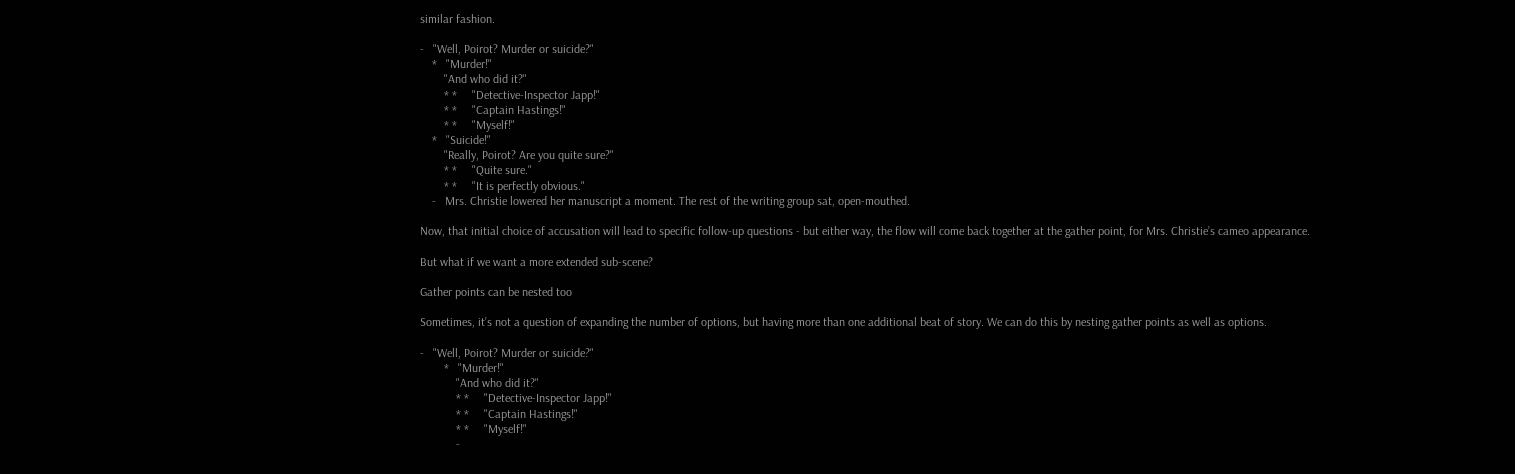similar fashion.

-   "Well, Poirot? Murder or suicide?"
    *   "Murder!"
        "And who did it?"
        * *     "Detective-Inspector Japp!"
        * *     "Captain Hastings!"
        * *     "Myself!"
    *   "Suicide!"
        "Really, Poirot? Are you quite sure?"
        * *     "Quite sure."
        * *     "It is perfectly obvious."
    -   Mrs. Christie lowered her manuscript a moment. The rest of the writing group sat, open-mouthed.

Now, that initial choice of accusation will lead to specific follow-up questions - but either way, the flow will come back together at the gather point, for Mrs. Christie’s cameo appearance.

But what if we want a more extended sub-scene?

Gather points can be nested too

Sometimes, it’s not a question of expanding the number of options, but having more than one additional beat of story. We can do this by nesting gather points as well as options.

-   "Well, Poirot? Murder or suicide?"
        *   "Murder!"
            "And who did it?"
            * *     "Detective-Inspector Japp!"
            * *     "Captain Hastings!"
            * *     "Myself!"
            -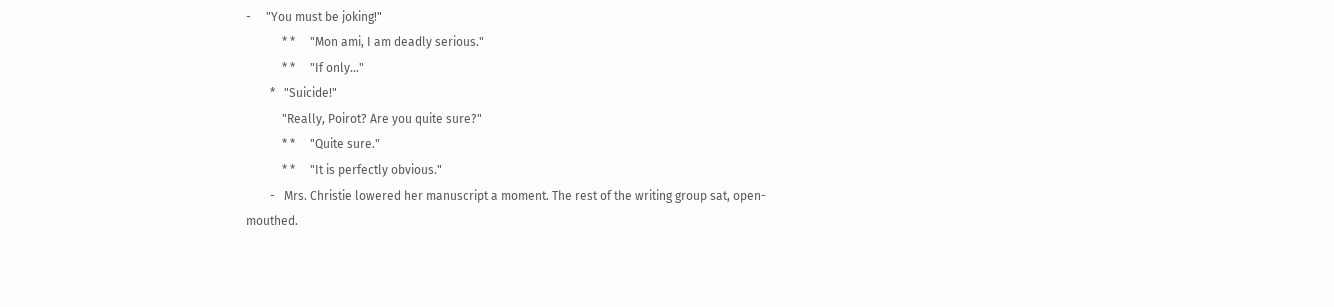-     "You must be joking!"
            * *     "Mon ami, I am deadly serious."
            * *     "If only..."
        *   "Suicide!"
            "Really, Poirot? Are you quite sure?"
            * *     "Quite sure."
            * *     "It is perfectly obvious."
        -   Mrs. Christie lowered her manuscript a moment. The rest of the writing group sat, open-mouthed.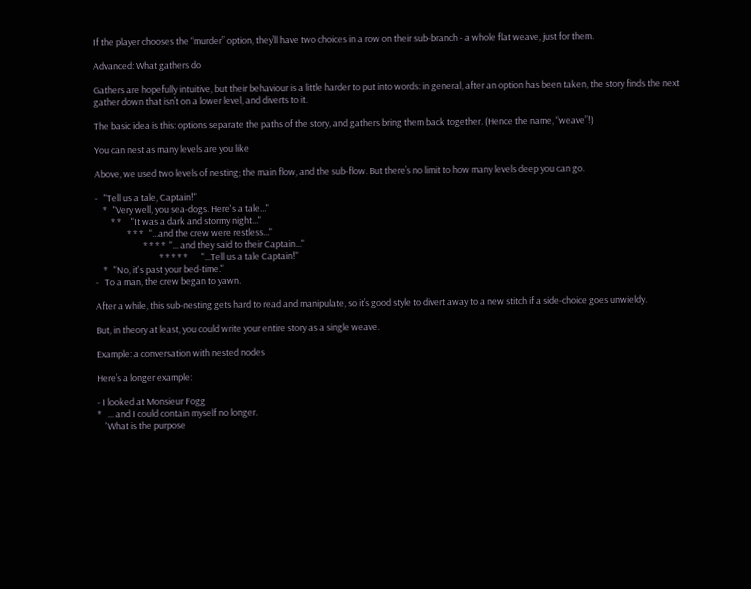If the player chooses the “murder” option, they’ll have two choices in a row on their sub-branch - a whole flat weave, just for them.

Advanced: What gathers do

Gathers are hopefully intuitive, but their behaviour is a little harder to put into words: in general, after an option has been taken, the story finds the next gather down that isn’t on a lower level, and diverts to it.

The basic idea is this: options separate the paths of the story, and gathers bring them back together. (Hence the name, “weave”!)

You can nest as many levels are you like

Above, we used two levels of nesting; the main flow, and the sub-flow. But there’s no limit to how many levels deep you can go.

-   "Tell us a tale, Captain!"
    *   "Very well, you sea-dogs. Here's a tale..."
        * *     "It was a dark and stormy night..."
                * * *   "...and the crew were restless..."
                        * * * *  "... and they said to their Captain..."
                                * * * * *       "...Tell us a tale Captain!"
    *   "No, it's past your bed-time."
-   To a man, the crew began to yawn.

After a while, this sub-nesting gets hard to read and manipulate, so it’s good style to divert away to a new stitch if a side-choice goes unwieldy.

But, in theory at least, you could write your entire story as a single weave.

Example: a conversation with nested nodes

Here’s a longer example:

- I looked at Monsieur Fogg
*   ... and I could contain myself no longer.
    'What is the purpose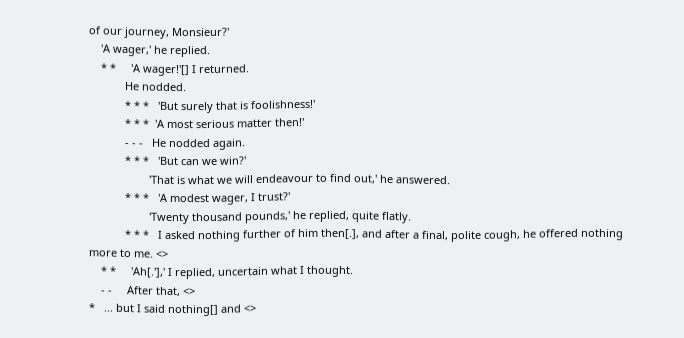of our journey, Monsieur?'
    'A wager,' he replied.
    * *     'A wager!'[] I returned.
            He nodded.
            * * *   'But surely that is foolishness!'
            * * *  'A most serious matter then!'
            - - -   He nodded again.
            * * *   'But can we win?'
                    'That is what we will endeavour to find out,' he answered.
            * * *   'A modest wager, I trust?'
                    'Twenty thousand pounds,' he replied, quite flatly.
            * * *   I asked nothing further of him then[.], and after a final, polite cough, he offered nothing more to me. <>
    * *     'Ah[.'],' I replied, uncertain what I thought.
    - -     After that, <>
*   ... but I said nothing[] and <>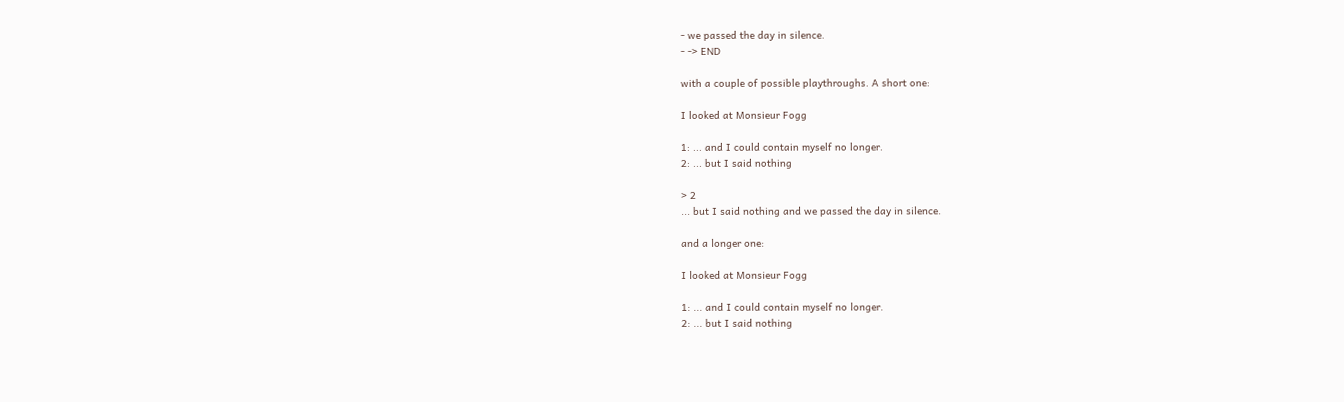- we passed the day in silence.
- -> END

with a couple of possible playthroughs. A short one:

I looked at Monsieur Fogg

1: ... and I could contain myself no longer.
2: ... but I said nothing

> 2
... but I said nothing and we passed the day in silence.

and a longer one:

I looked at Monsieur Fogg

1: ... and I could contain myself no longer.
2: ... but I said nothing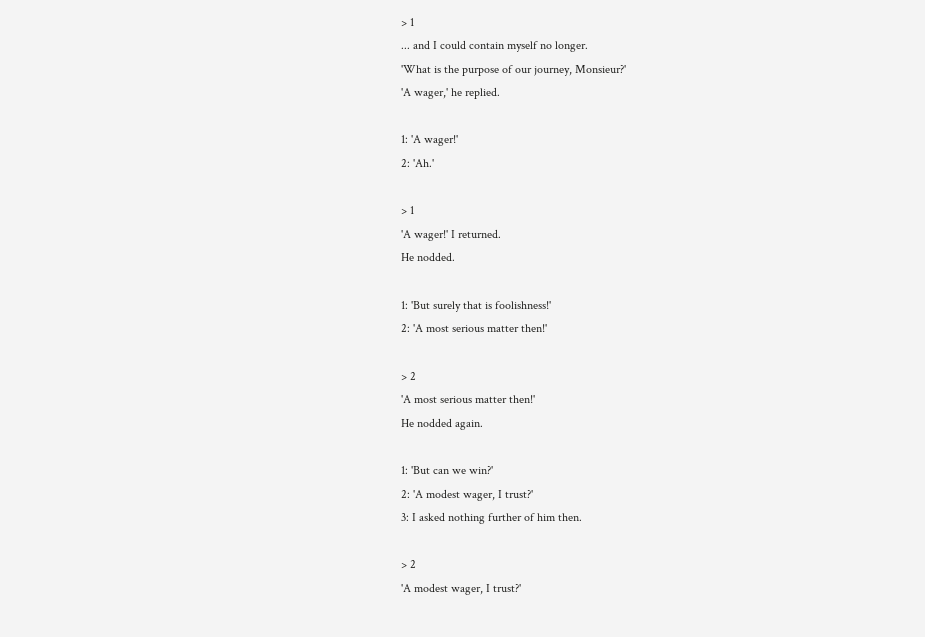> 1
... and I could contain myself no longer.
'What is the purpose of our journey, Monsieur?'
'A wager,' he replied.

1: 'A wager!'
2: 'Ah.'

> 1
'A wager!' I returned.
He nodded.

1: 'But surely that is foolishness!'
2: 'A most serious matter then!'

> 2
'A most serious matter then!'
He nodded again.

1: 'But can we win?'
2: 'A modest wager, I trust?'
3: I asked nothing further of him then.

> 2
'A modest wager, I trust?'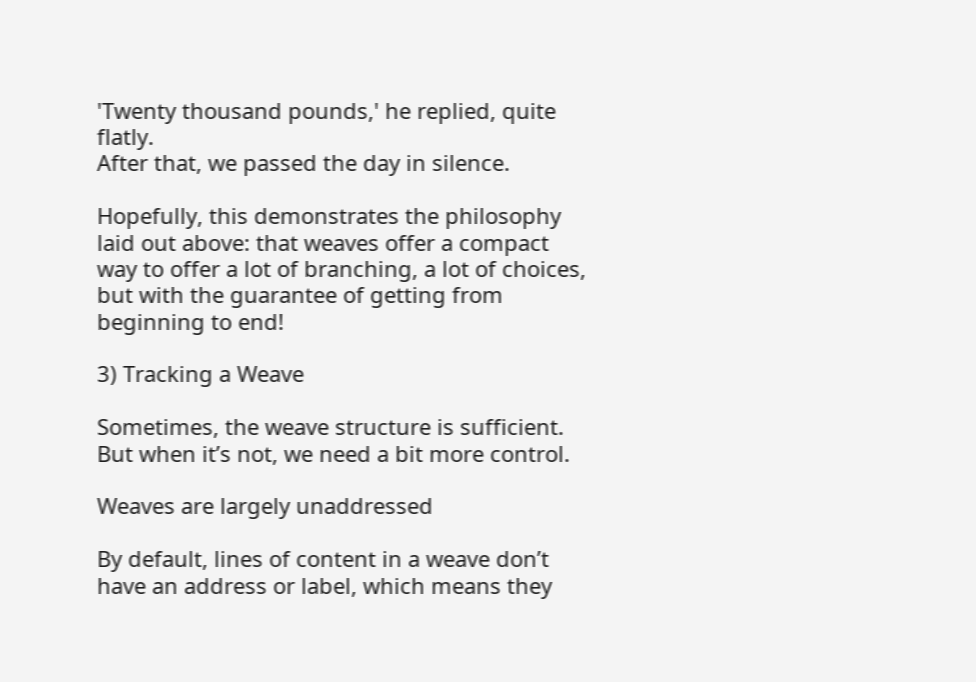'Twenty thousand pounds,' he replied, quite flatly.
After that, we passed the day in silence.

Hopefully, this demonstrates the philosophy laid out above: that weaves offer a compact way to offer a lot of branching, a lot of choices, but with the guarantee of getting from beginning to end!

3) Tracking a Weave

Sometimes, the weave structure is sufficient. But when it’s not, we need a bit more control.

Weaves are largely unaddressed

By default, lines of content in a weave don’t have an address or label, which means they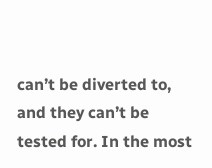can’t be diverted to, and they can’t be tested for. In the most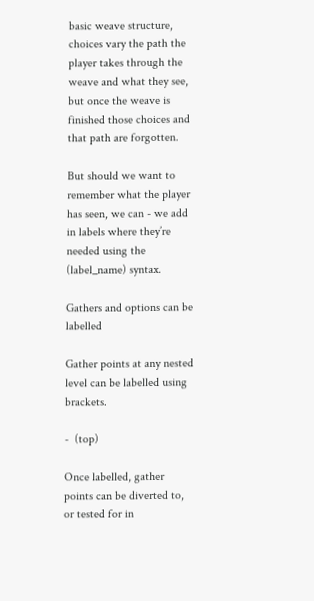basic weave structure, choices vary the path the player takes through the weave and what they see, but once the weave is finished those choices and that path are forgotten.

But should we want to remember what the player has seen, we can - we add in labels where they’re needed using the (label_name) syntax.

Gathers and options can be labelled

Gather points at any nested level can be labelled using brackets.

-  (top)

Once labelled, gather points can be diverted to, or tested for in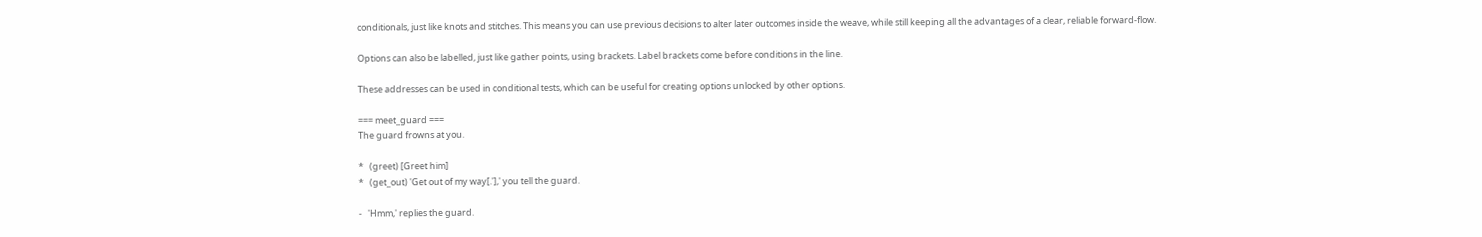conditionals, just like knots and stitches. This means you can use previous decisions to alter later outcomes inside the weave, while still keeping all the advantages of a clear, reliable forward-flow.

Options can also be labelled, just like gather points, using brackets. Label brackets come before conditions in the line.

These addresses can be used in conditional tests, which can be useful for creating options unlocked by other options.

=== meet_guard ===
The guard frowns at you.

*   (greet) [Greet him]
*   (get_out) 'Get out of my way[.'],' you tell the guard.

-   'Hmm,' replies the guard.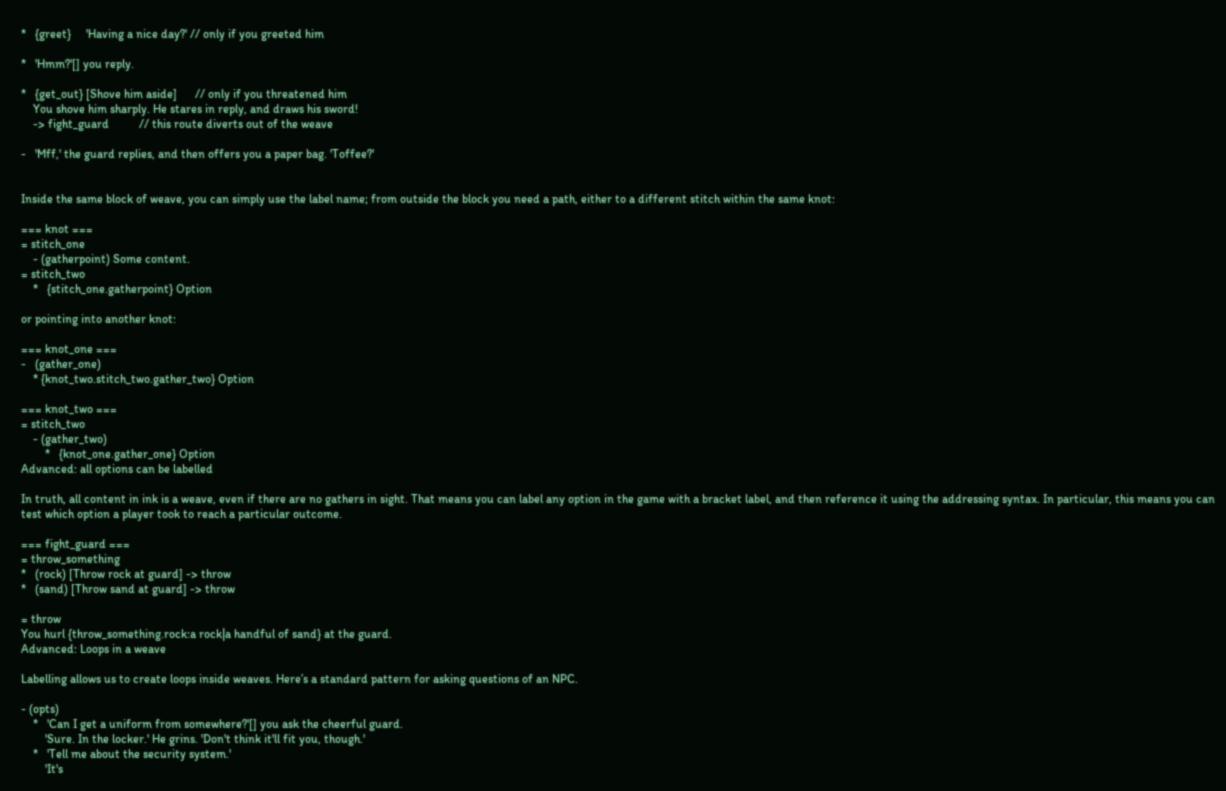*   {greet}     'Having a nice day?' // only if you greeted him

*   'Hmm?'[] you reply.

*   {get_out} [Shove him aside]      // only if you threatened him
    You shove him sharply. He stares in reply, and draws his sword!
    -> fight_guard          // this route diverts out of the weave

-   'Mff,' the guard replies, and then offers you a paper bag. 'Toffee?'


Inside the same block of weave, you can simply use the label name; from outside the block you need a path, either to a different stitch within the same knot:

=== knot ===
= stitch_one
    - (gatherpoint) Some content.
= stitch_two
    *   {stitch_one.gatherpoint} Option

or pointing into another knot:

=== knot_one ===
-   (gather_one)
    * {knot_two.stitch_two.gather_two} Option

=== knot_two ===
= stitch_two
    - (gather_two)
        *   {knot_one.gather_one} Option
Advanced: all options can be labelled

In truth, all content in ink is a weave, even if there are no gathers in sight. That means you can label any option in the game with a bracket label, and then reference it using the addressing syntax. In particular, this means you can test which option a player took to reach a particular outcome.

=== fight_guard ===
= throw_something
*   (rock) [Throw rock at guard] -> throw
*   (sand) [Throw sand at guard] -> throw

= throw
You hurl {throw_something.rock:a rock|a handful of sand} at the guard.
Advanced: Loops in a weave

Labelling allows us to create loops inside weaves. Here’s a standard pattern for asking questions of an NPC.

- (opts)
    *   'Can I get a uniform from somewhere?'[] you ask the cheerful guard.
        'Sure. In the locker.' He grins. 'Don't think it'll fit you, though.'
    *   'Tell me about the security system.'
        'It's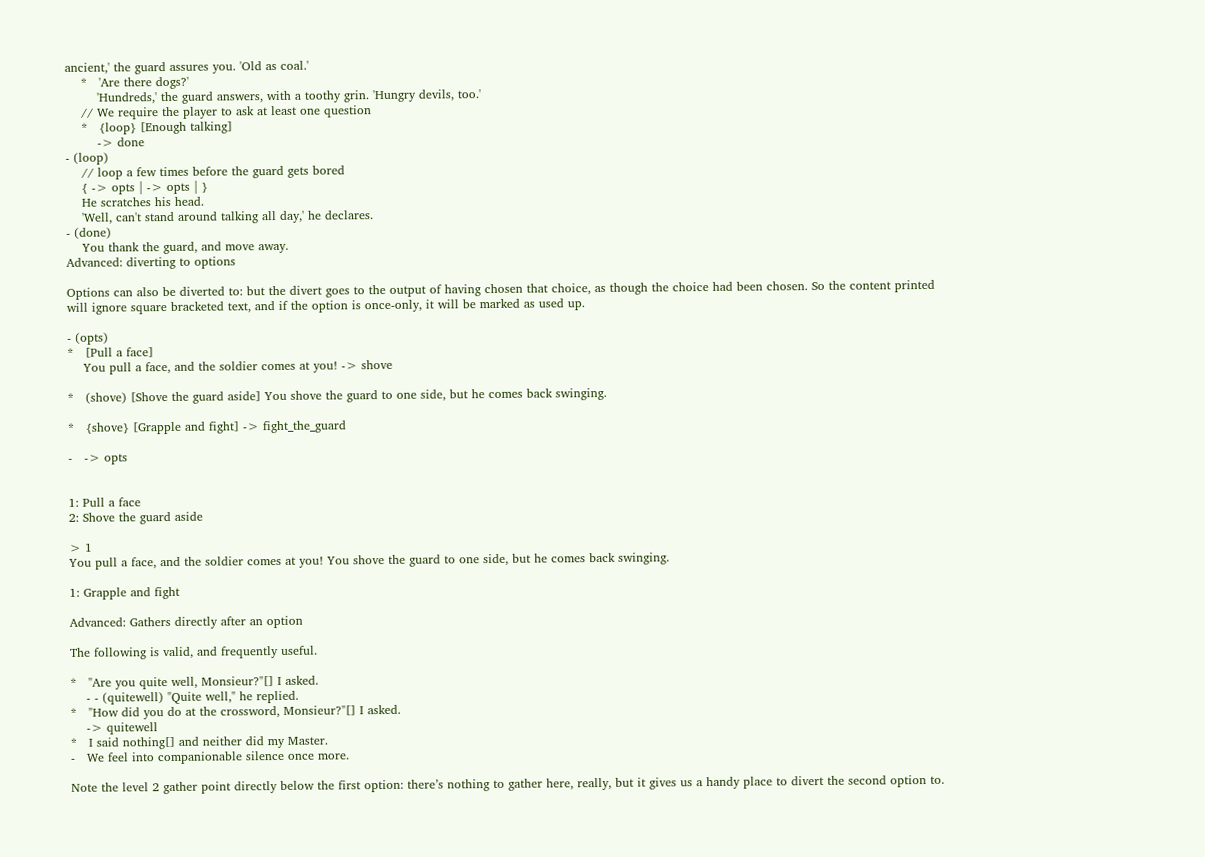ancient,' the guard assures you. 'Old as coal.'
    *   'Are there dogs?'
        'Hundreds,' the guard answers, with a toothy grin. 'Hungry devils, too.'
    // We require the player to ask at least one question
    *   {loop} [Enough talking]
        -> done
- (loop)
    // loop a few times before the guard gets bored
    { -> opts | -> opts | }
    He scratches his head.
    'Well, can't stand around talking all day,' he declares.
- (done)
    You thank the guard, and move away.
Advanced: diverting to options

Options can also be diverted to: but the divert goes to the output of having chosen that choice, as though the choice had been chosen. So the content printed will ignore square bracketed text, and if the option is once-only, it will be marked as used up.

- (opts)
*   [Pull a face]
    You pull a face, and the soldier comes at you! -> shove

*   (shove) [Shove the guard aside] You shove the guard to one side, but he comes back swinging.

*   {shove} [Grapple and fight] -> fight_the_guard

-   -> opts


1: Pull a face
2: Shove the guard aside

> 1
You pull a face, and the soldier comes at you! You shove the guard to one side, but he comes back swinging.

1: Grapple and fight

Advanced: Gathers directly after an option

The following is valid, and frequently useful.

*   "Are you quite well, Monsieur?"[] I asked.
    - - (quitewell) "Quite well," he replied.
*   "How did you do at the crossword, Monsieur?"[] I asked.
    -> quitewell
*   I said nothing[] and neither did my Master.
-   We feel into companionable silence once more.

Note the level 2 gather point directly below the first option: there’s nothing to gather here, really, but it gives us a handy place to divert the second option to.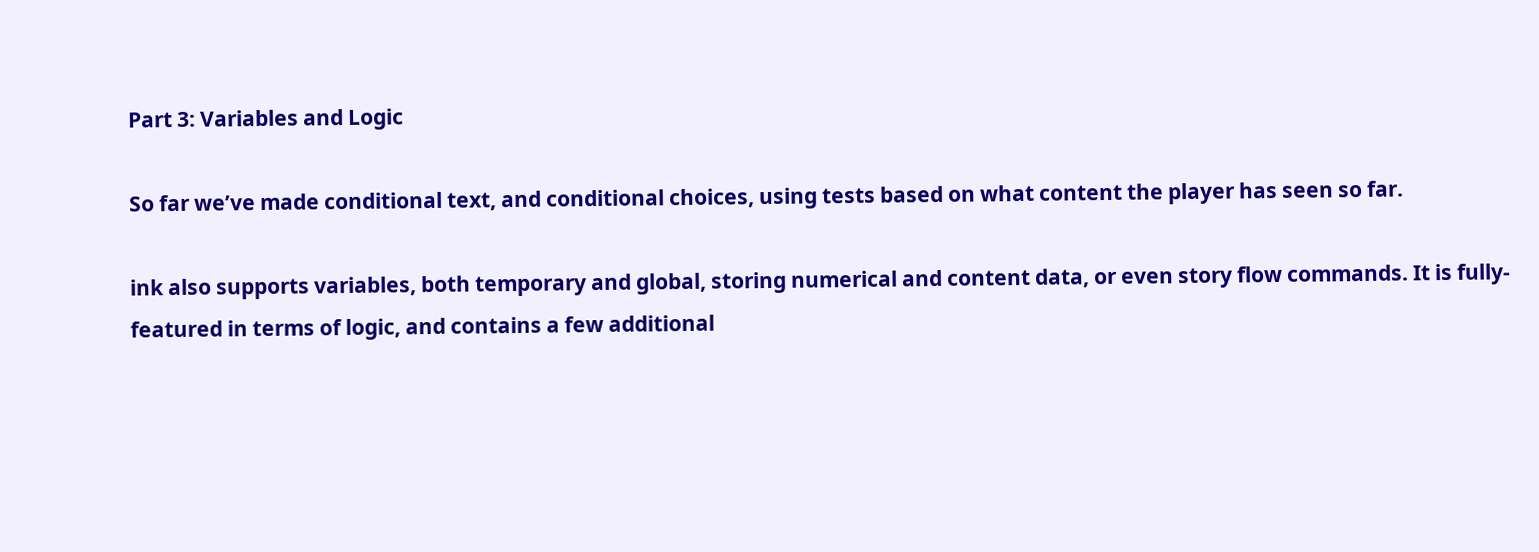Part 3: Variables and Logic

So far we’ve made conditional text, and conditional choices, using tests based on what content the player has seen so far.

ink also supports variables, both temporary and global, storing numerical and content data, or even story flow commands. It is fully-featured in terms of logic, and contains a few additional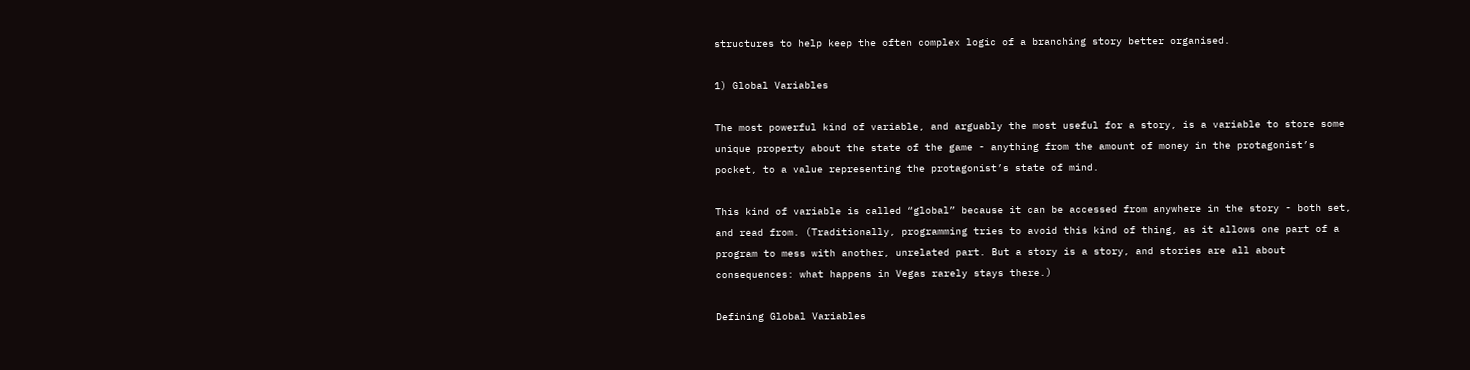structures to help keep the often complex logic of a branching story better organised.

1) Global Variables

The most powerful kind of variable, and arguably the most useful for a story, is a variable to store some unique property about the state of the game - anything from the amount of money in the protagonist’s pocket, to a value representing the protagonist’s state of mind.

This kind of variable is called “global” because it can be accessed from anywhere in the story - both set, and read from. (Traditionally, programming tries to avoid this kind of thing, as it allows one part of a program to mess with another, unrelated part. But a story is a story, and stories are all about consequences: what happens in Vegas rarely stays there.)

Defining Global Variables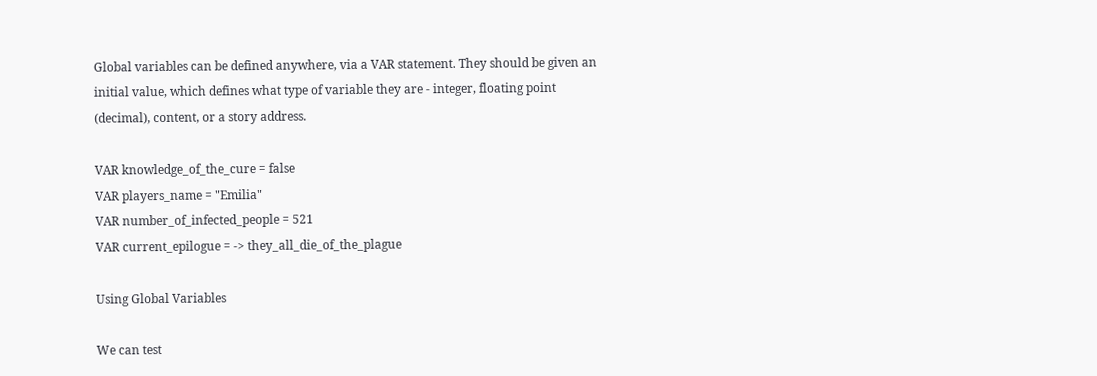Global variables can be defined anywhere, via a VAR statement. They should be given an initial value, which defines what type of variable they are - integer, floating point (decimal), content, or a story address.

VAR knowledge_of_the_cure = false
VAR players_name = "Emilia"
VAR number_of_infected_people = 521
VAR current_epilogue = -> they_all_die_of_the_plague

Using Global Variables

We can test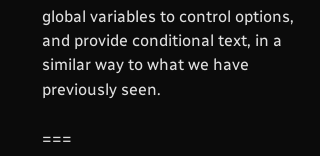global variables to control options, and provide conditional text, in a similar way to what we have previously seen.

===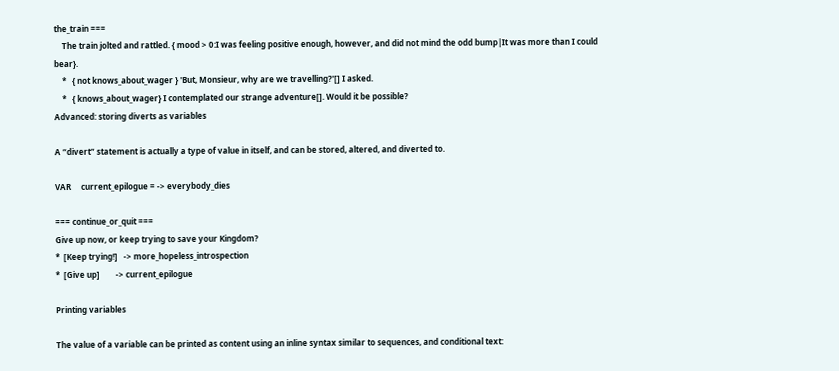the_train ===
    The train jolted and rattled. { mood > 0:I was feeling positive enough, however, and did not mind the odd bump|It was more than I could bear}.
    *   { not knows_about_wager } 'But, Monsieur, why are we travelling?'[] I asked.
    *   { knows_about_wager} I contemplated our strange adventure[]. Would it be possible?
Advanced: storing diverts as variables

A “divert” statement is actually a type of value in itself, and can be stored, altered, and diverted to.

VAR     current_epilogue = -> everybody_dies

=== continue_or_quit ===
Give up now, or keep trying to save your Kingdom?
*  [Keep trying!]   -> more_hopeless_introspection
*  [Give up]        -> current_epilogue

Printing variables

The value of a variable can be printed as content using an inline syntax similar to sequences, and conditional text: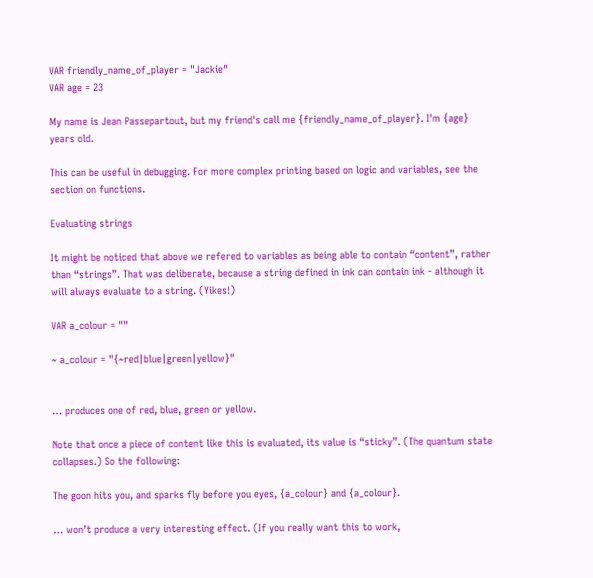VAR friendly_name_of_player = "Jackie"
VAR age = 23

My name is Jean Passepartout, but my friend's call me {friendly_name_of_player}. I'm {age} years old.

This can be useful in debugging. For more complex printing based on logic and variables, see the section on functions.

Evaluating strings

It might be noticed that above we refered to variables as being able to contain “content”, rather than “strings”. That was deliberate, because a string defined in ink can contain ink - although it will always evaluate to a string. (Yikes!)

VAR a_colour = ""

~ a_colour = "{~red|blue|green|yellow}"


… produces one of red, blue, green or yellow.

Note that once a piece of content like this is evaluated, its value is “sticky”. (The quantum state collapses.) So the following:

The goon hits you, and sparks fly before you eyes, {a_colour} and {a_colour}.

… won’t produce a very interesting effect. (If you really want this to work,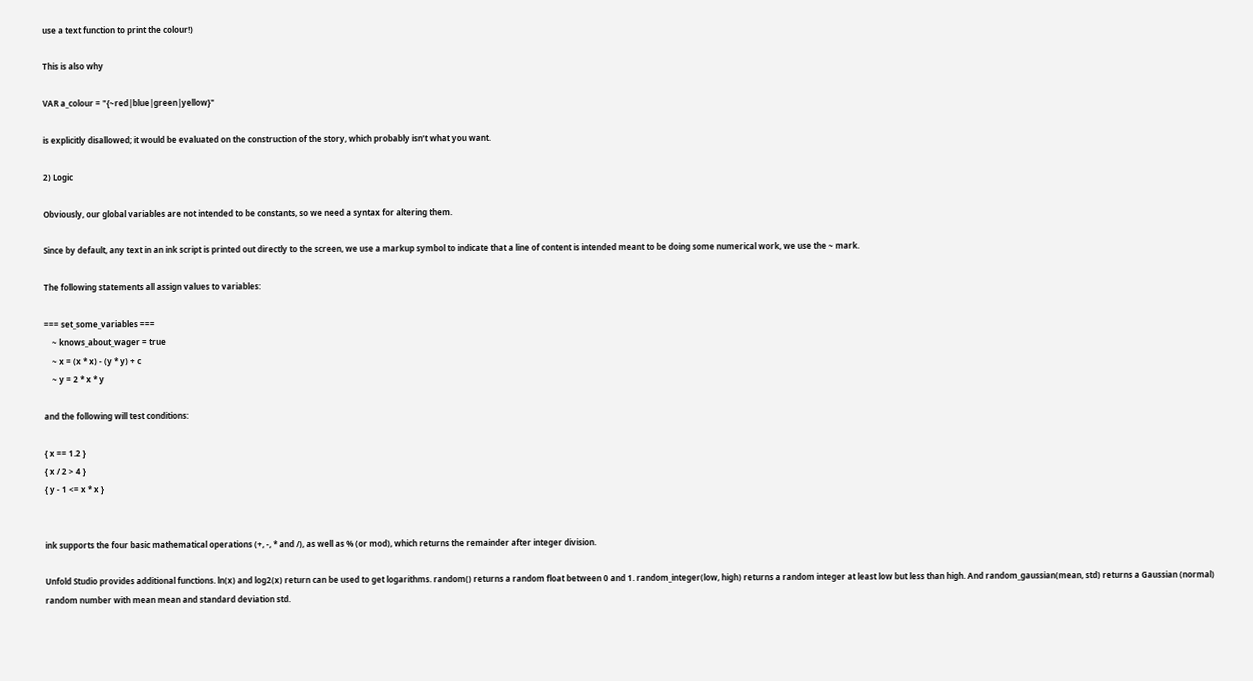use a text function to print the colour!)

This is also why

VAR a_colour = "{~red|blue|green|yellow}"

is explicitly disallowed; it would be evaluated on the construction of the story, which probably isn’t what you want.

2) Logic

Obviously, our global variables are not intended to be constants, so we need a syntax for altering them.

Since by default, any text in an ink script is printed out directly to the screen, we use a markup symbol to indicate that a line of content is intended meant to be doing some numerical work, we use the ~ mark.

The following statements all assign values to variables:

=== set_some_variables ===
    ~ knows_about_wager = true
    ~ x = (x * x) - (y * y) + c
    ~ y = 2 * x * y

and the following will test conditions:

{ x == 1.2 }
{ x / 2 > 4 }
{ y - 1 <= x * x }


ink supports the four basic mathematical operations (+, -, * and /), as well as % (or mod), which returns the remainder after integer division.

Unfold Studio provides additional functions. ln(x) and log2(x) return can be used to get logarithms. random() returns a random float between 0 and 1. random_integer(low, high) returns a random integer at least low but less than high. And random_gaussian(mean, std) returns a Gaussian (normal) random number with mean mean and standard deviation std.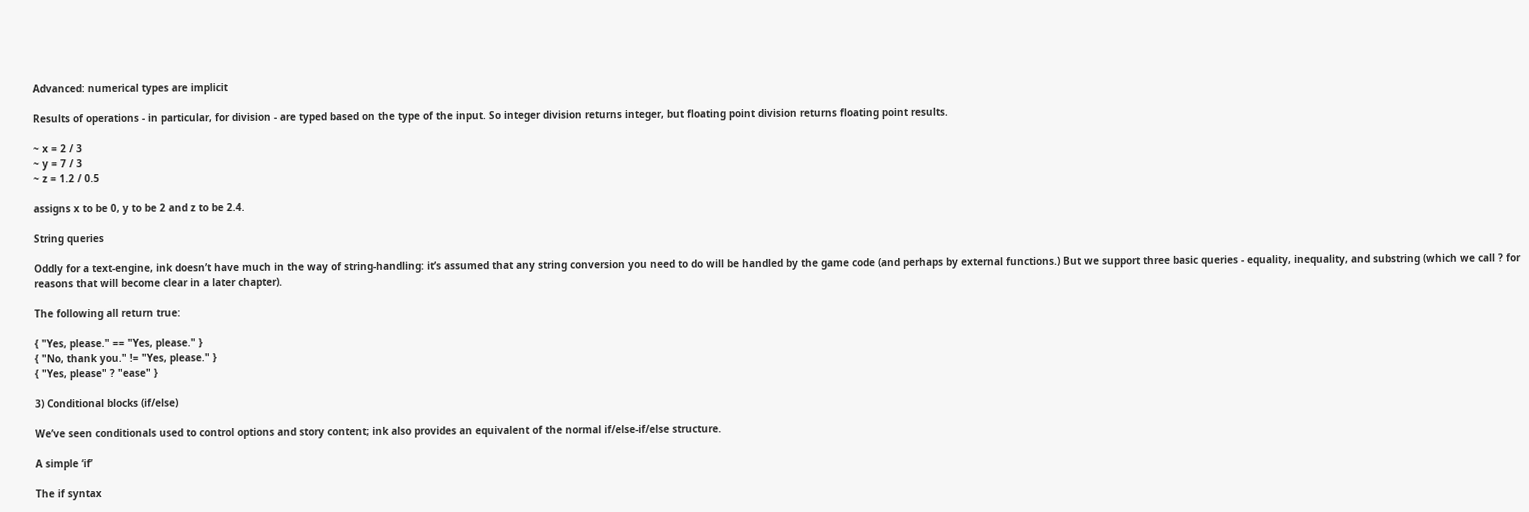Advanced: numerical types are implicit

Results of operations - in particular, for division - are typed based on the type of the input. So integer division returns integer, but floating point division returns floating point results.

~ x = 2 / 3
~ y = 7 / 3
~ z = 1.2 / 0.5

assigns x to be 0, y to be 2 and z to be 2.4.

String queries

Oddly for a text-engine, ink doesn’t have much in the way of string-handling: it’s assumed that any string conversion you need to do will be handled by the game code (and perhaps by external functions.) But we support three basic queries - equality, inequality, and substring (which we call ? for reasons that will become clear in a later chapter).

The following all return true:

{ "Yes, please." == "Yes, please." }
{ "No, thank you." != "Yes, please." }
{ "Yes, please" ? "ease" }

3) Conditional blocks (if/else)

We’ve seen conditionals used to control options and story content; ink also provides an equivalent of the normal if/else-if/else structure.

A simple ‘if’

The if syntax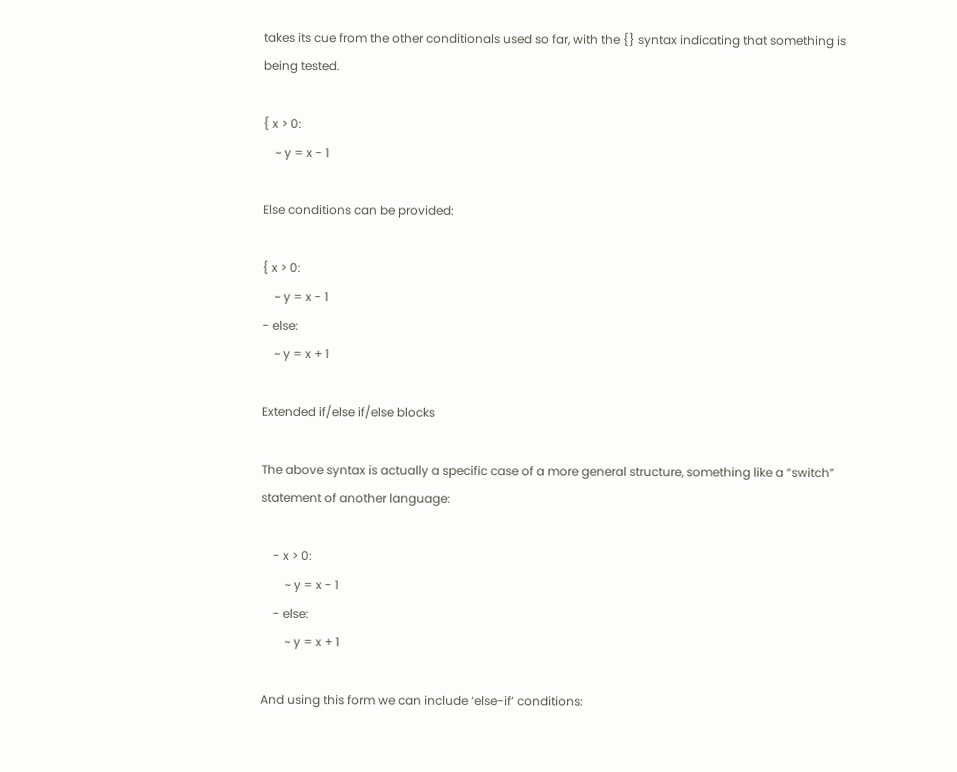takes its cue from the other conditionals used so far, with the {} syntax indicating that something is being tested.

{ x > 0:
    ~ y = x - 1

Else conditions can be provided:

{ x > 0:
    ~ y = x - 1
- else:
    ~ y = x + 1

Extended if/else if/else blocks

The above syntax is actually a specific case of a more general structure, something like a “switch” statement of another language:

    - x > 0:
        ~ y = x - 1
    - else:
        ~ y = x + 1

And using this form we can include ‘else-if’ conditions: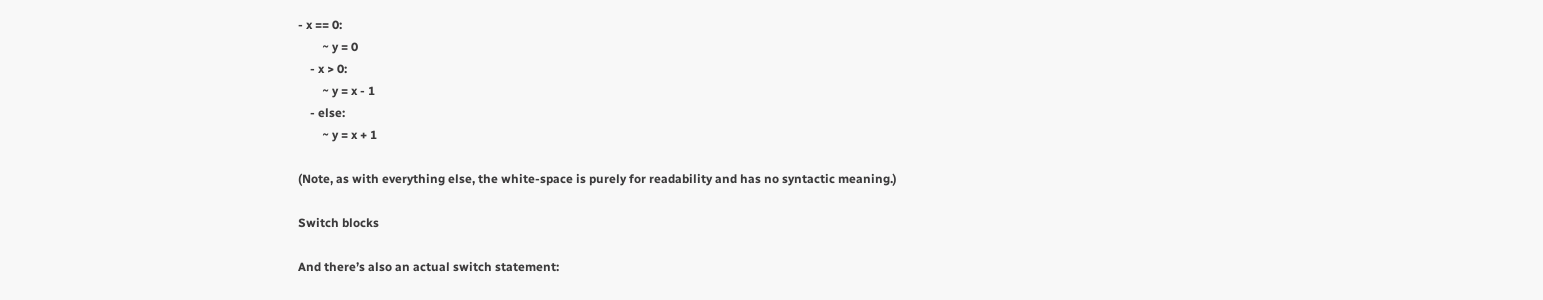- x == 0:
        ~ y = 0
    - x > 0:
        ~ y = x - 1
    - else:
        ~ y = x + 1

(Note, as with everything else, the white-space is purely for readability and has no syntactic meaning.)

Switch blocks

And there’s also an actual switch statement: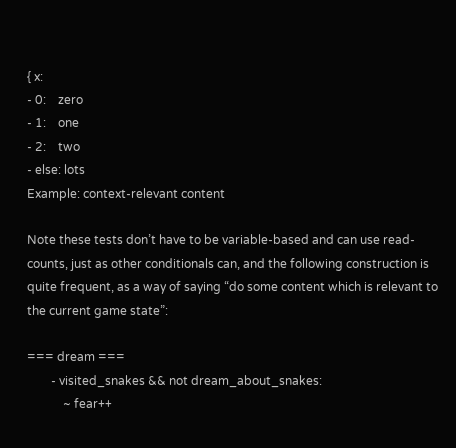{ x:
- 0:    zero
- 1:    one
- 2:    two
- else: lots
Example: context-relevant content

Note these tests don’t have to be variable-based and can use read-counts, just as other conditionals can, and the following construction is quite frequent, as a way of saying “do some content which is relevant to the current game state”:

=== dream ===
        - visited_snakes && not dream_about_snakes:
            ~ fear++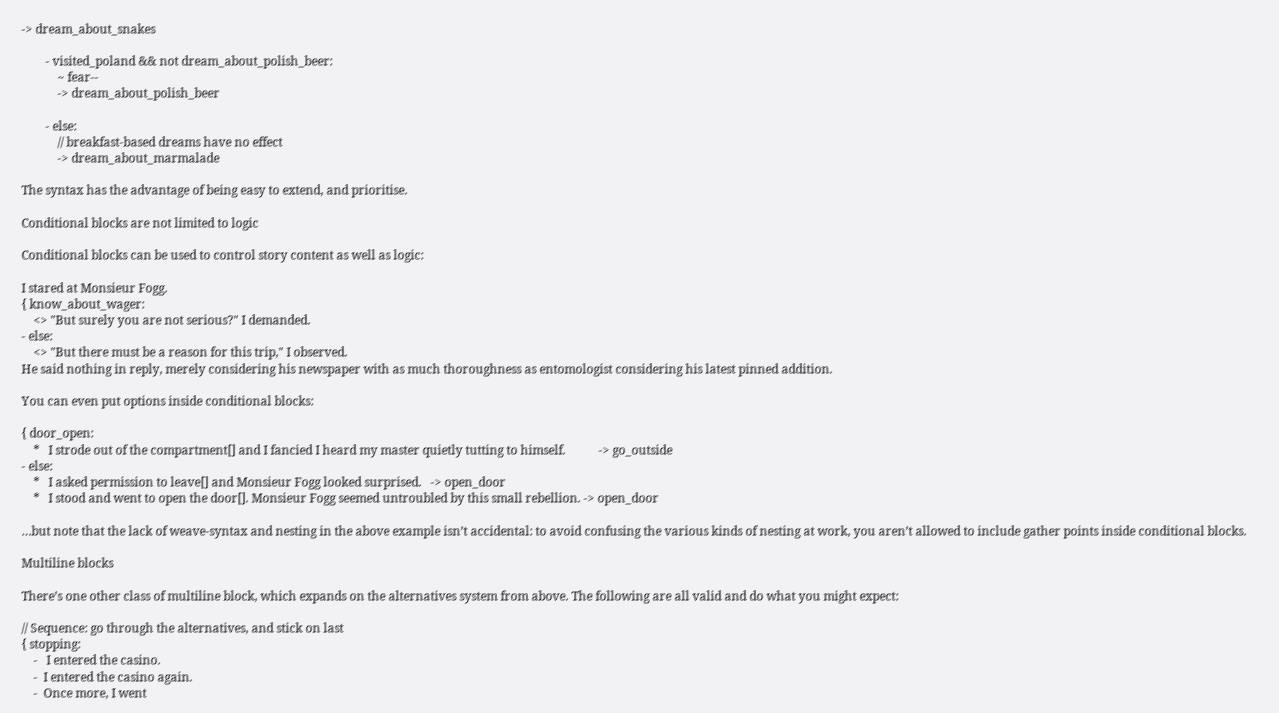-> dream_about_snakes

        - visited_poland && not dream_about_polish_beer:
            ~ fear--
            -> dream_about_polish_beer

        - else:
            // breakfast-based dreams have no effect
            -> dream_about_marmalade

The syntax has the advantage of being easy to extend, and prioritise.

Conditional blocks are not limited to logic

Conditional blocks can be used to control story content as well as logic:

I stared at Monsieur Fogg.
{ know_about_wager:
    <> "But surely you are not serious?" I demanded.
- else:
    <> "But there must be a reason for this trip," I observed.
He said nothing in reply, merely considering his newspaper with as much thoroughness as entomologist considering his latest pinned addition.

You can even put options inside conditional blocks:

{ door_open:
    *   I strode out of the compartment[] and I fancied I heard my master quietly tutting to himself.           -> go_outside
- else:
    *   I asked permission to leave[] and Monsieur Fogg looked surprised.   -> open_door
    *   I stood and went to open the door[]. Monsieur Fogg seemed untroubled by this small rebellion. -> open_door

…but note that the lack of weave-syntax and nesting in the above example isn’t accidental: to avoid confusing the various kinds of nesting at work, you aren’t allowed to include gather points inside conditional blocks.

Multiline blocks

There’s one other class of multiline block, which expands on the alternatives system from above. The following are all valid and do what you might expect:

// Sequence: go through the alternatives, and stick on last
{ stopping:
    -   I entered the casino.
    -  I entered the casino again.
    -  Once more, I went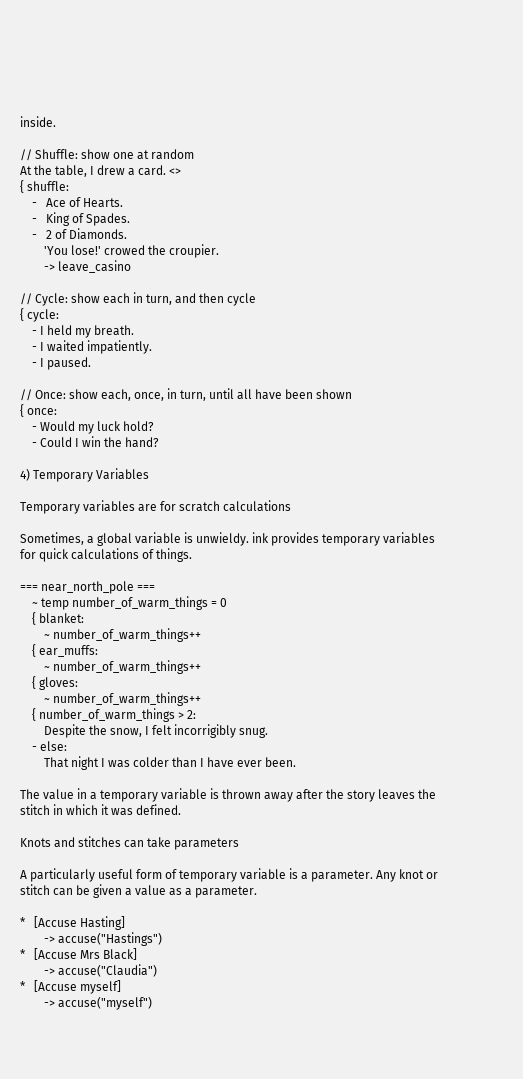inside.

// Shuffle: show one at random
At the table, I drew a card. <>
{ shuffle:
    -   Ace of Hearts.
    -   King of Spades.
    -   2 of Diamonds.
        'You lose!' crowed the croupier.
        -> leave_casino

// Cycle: show each in turn, and then cycle
{ cycle:
    - I held my breath.
    - I waited impatiently.
    - I paused.

// Once: show each, once, in turn, until all have been shown
{ once:
    - Would my luck hold?
    - Could I win the hand?

4) Temporary Variables

Temporary variables are for scratch calculations

Sometimes, a global variable is unwieldy. ink provides temporary variables for quick calculations of things.

=== near_north_pole ===
    ~ temp number_of_warm_things = 0
    { blanket:
        ~ number_of_warm_things++
    { ear_muffs:
        ~ number_of_warm_things++
    { gloves:
        ~ number_of_warm_things++
    { number_of_warm_things > 2:
        Despite the snow, I felt incorrigibly snug.
    - else:
        That night I was colder than I have ever been.

The value in a temporary variable is thrown away after the story leaves the stitch in which it was defined.

Knots and stitches can take parameters

A particularly useful form of temporary variable is a parameter. Any knot or stitch can be given a value as a parameter.

*   [Accuse Hasting]
        -> accuse("Hastings")
*   [Accuse Mrs Black]
        -> accuse("Claudia")
*   [Accuse myself]
        -> accuse("myself")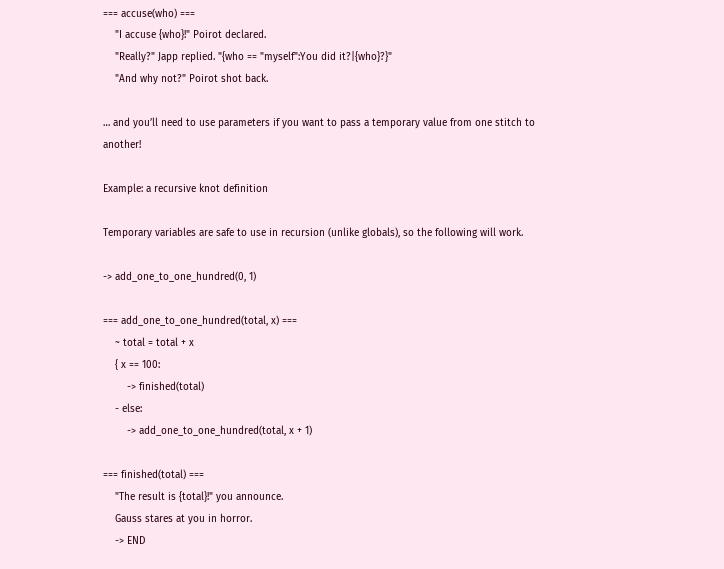=== accuse(who) ===
    "I accuse {who}!" Poirot declared.
    "Really?" Japp replied. "{who == "myself":You did it?|{who}?}"
    "And why not?" Poirot shot back.

… and you’ll need to use parameters if you want to pass a temporary value from one stitch to another!

Example: a recursive knot definition

Temporary variables are safe to use in recursion (unlike globals), so the following will work.

-> add_one_to_one_hundred(0, 1)

=== add_one_to_one_hundred(total, x) ===
    ~ total = total + x
    { x == 100:
        -> finished(total)
    - else:
        -> add_one_to_one_hundred(total, x + 1)

=== finished(total) ===
    "The result is {total}!" you announce.
    Gauss stares at you in horror.
    -> END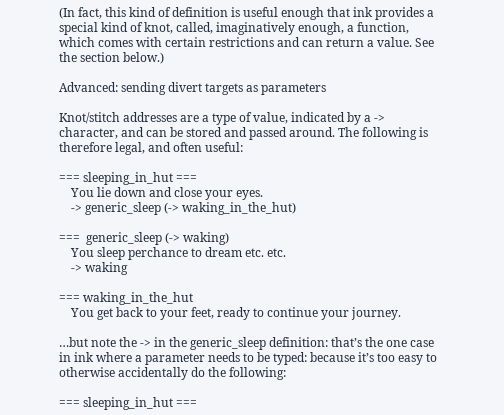(In fact, this kind of definition is useful enough that ink provides a special kind of knot, called, imaginatively enough, a function, which comes with certain restrictions and can return a value. See the section below.)

Advanced: sending divert targets as parameters

Knot/stitch addresses are a type of value, indicated by a -> character, and can be stored and passed around. The following is therefore legal, and often useful:

=== sleeping_in_hut ===
    You lie down and close your eyes.
    -> generic_sleep (-> waking_in_the_hut)

===  generic_sleep (-> waking)
    You sleep perchance to dream etc. etc.
    -> waking

=== waking_in_the_hut
    You get back to your feet, ready to continue your journey.

…but note the -> in the generic_sleep definition: that’s the one case in ink where a parameter needs to be typed: because it’s too easy to otherwise accidentally do the following:

=== sleeping_in_hut ===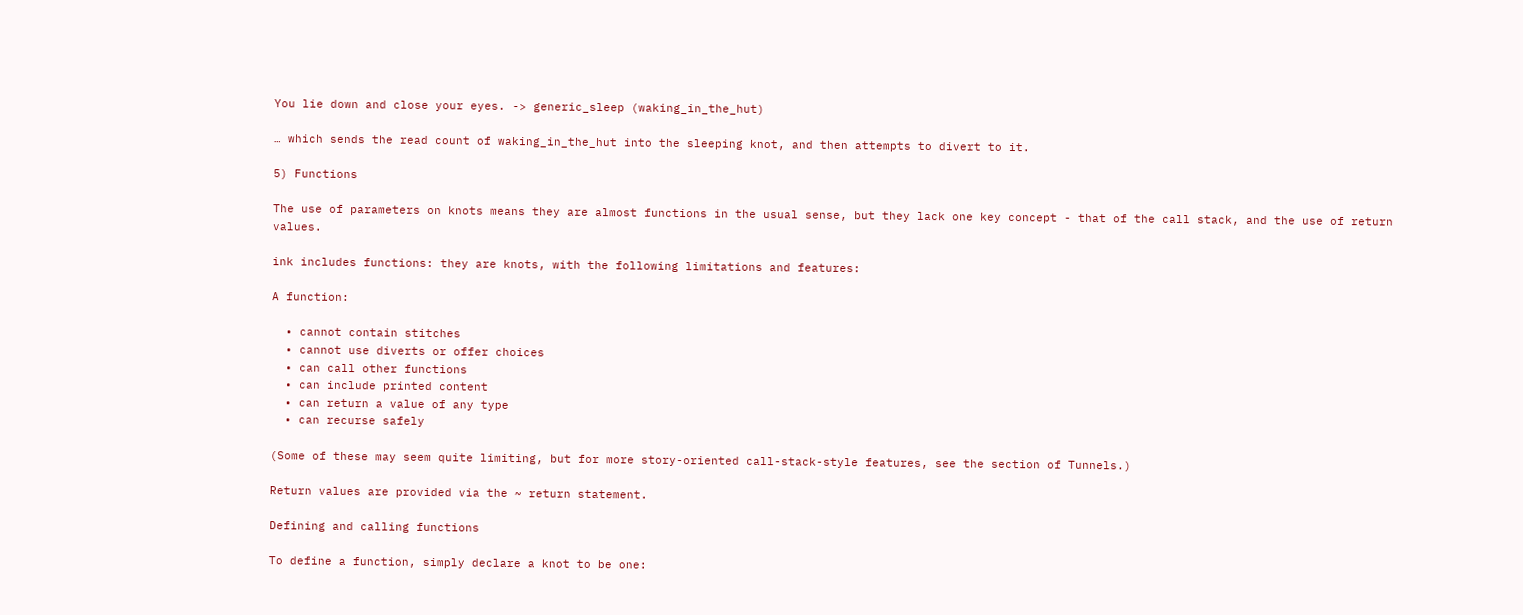You lie down and close your eyes. -> generic_sleep (waking_in_the_hut)

… which sends the read count of waking_in_the_hut into the sleeping knot, and then attempts to divert to it.

5) Functions

The use of parameters on knots means they are almost functions in the usual sense, but they lack one key concept - that of the call stack, and the use of return values.

ink includes functions: they are knots, with the following limitations and features:

A function:

  • cannot contain stitches
  • cannot use diverts or offer choices
  • can call other functions
  • can include printed content
  • can return a value of any type
  • can recurse safely

(Some of these may seem quite limiting, but for more story-oriented call-stack-style features, see the section of Tunnels.)

Return values are provided via the ~ return statement.

Defining and calling functions

To define a function, simply declare a knot to be one: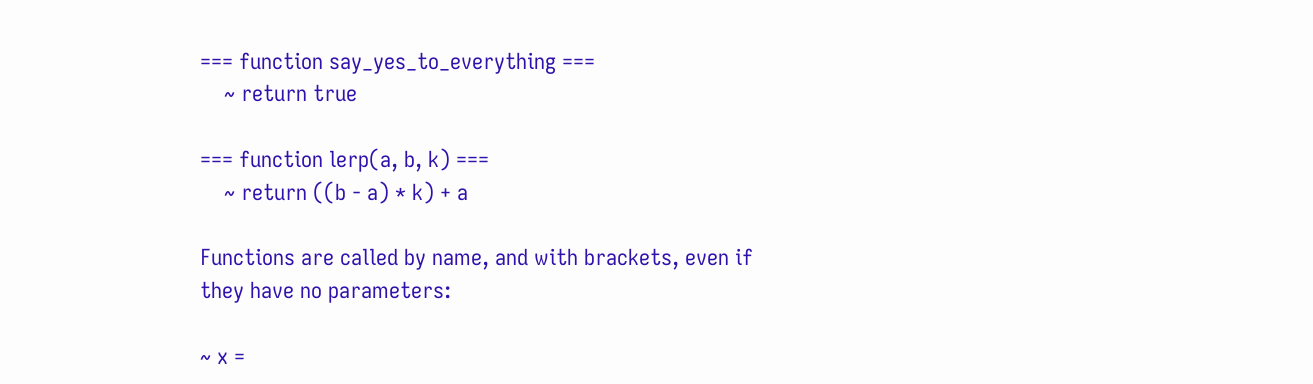=== function say_yes_to_everything ===
    ~ return true

=== function lerp(a, b, k) ===
    ~ return ((b - a) * k) + a

Functions are called by name, and with brackets, even if they have no parameters:

~ x =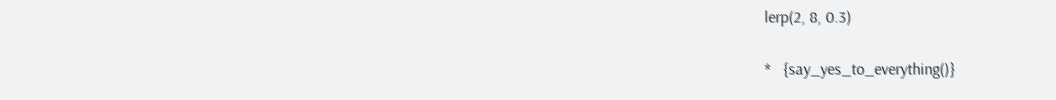lerp(2, 8, 0.3)

*   {say_yes_to_everything()}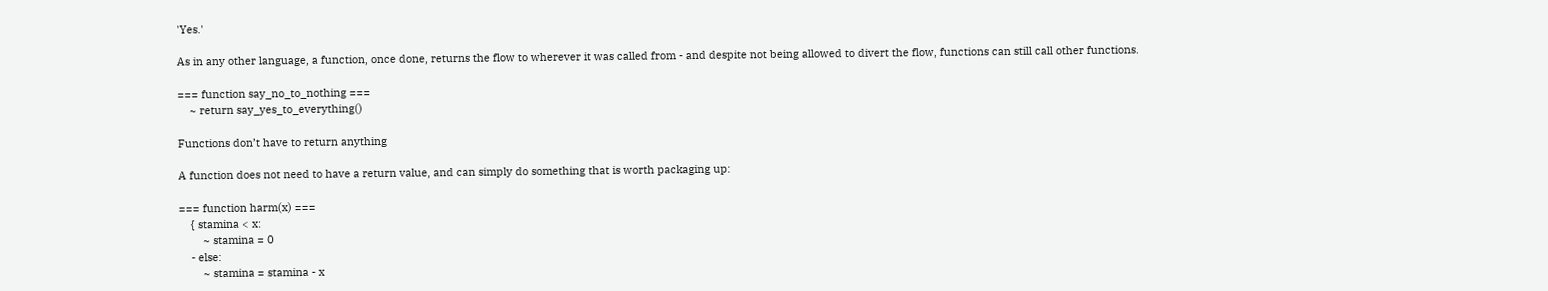'Yes.'

As in any other language, a function, once done, returns the flow to wherever it was called from - and despite not being allowed to divert the flow, functions can still call other functions.

=== function say_no_to_nothing ===
    ~ return say_yes_to_everything()

Functions don’t have to return anything

A function does not need to have a return value, and can simply do something that is worth packaging up:

=== function harm(x) ===
    { stamina < x:
        ~ stamina = 0
    - else:
        ~ stamina = stamina - x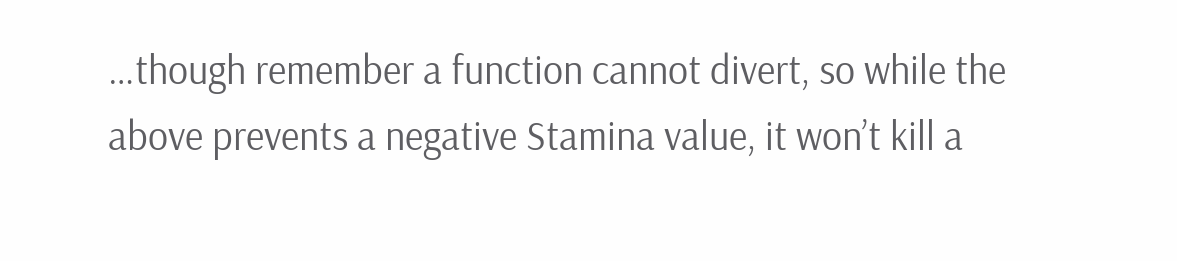…though remember a function cannot divert, so while the above prevents a negative Stamina value, it won’t kill a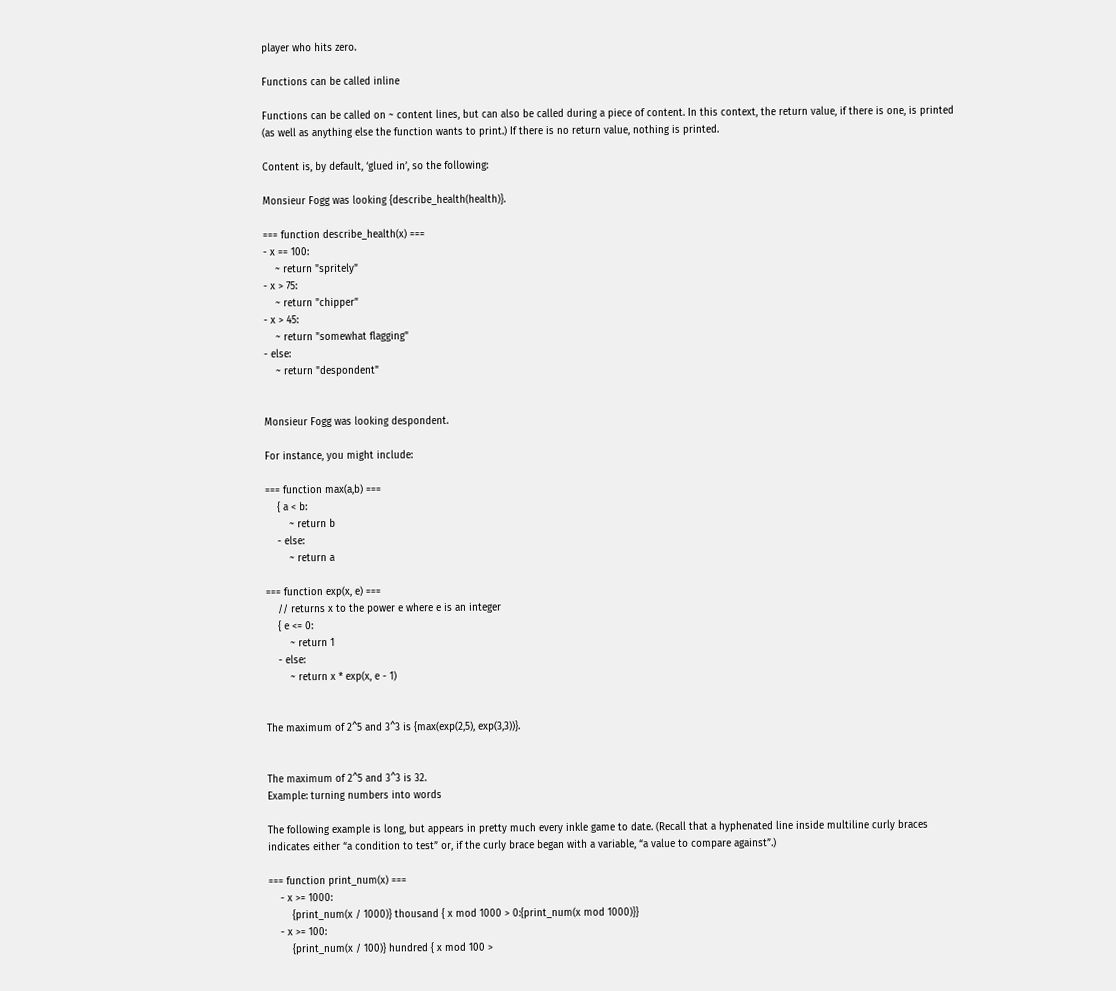player who hits zero.

Functions can be called inline

Functions can be called on ~ content lines, but can also be called during a piece of content. In this context, the return value, if there is one, is printed (as well as anything else the function wants to print.) If there is no return value, nothing is printed.

Content is, by default, ‘glued in’, so the following:

Monsieur Fogg was looking {describe_health(health)}.

=== function describe_health(x) ===
- x == 100:
    ~ return "spritely"
- x > 75:
    ~ return "chipper"
- x > 45:
    ~ return "somewhat flagging"
- else:
    ~ return "despondent"


Monsieur Fogg was looking despondent.

For instance, you might include:

=== function max(a,b) ===
    { a < b:
        ~ return b
    - else:
        ~ return a

=== function exp(x, e) ===
    // returns x to the power e where e is an integer
    { e <= 0:
        ~ return 1
    - else:
        ~ return x * exp(x, e - 1)


The maximum of 2^5 and 3^3 is {max(exp(2,5), exp(3,3))}.


The maximum of 2^5 and 3^3 is 32.
Example: turning numbers into words

The following example is long, but appears in pretty much every inkle game to date. (Recall that a hyphenated line inside multiline curly braces indicates either “a condition to test” or, if the curly brace began with a variable, “a value to compare against”.)

=== function print_num(x) ===
    - x >= 1000:
        {print_num(x / 1000)} thousand { x mod 1000 > 0:{print_num(x mod 1000)}}
    - x >= 100:
        {print_num(x / 100)} hundred { x mod 100 >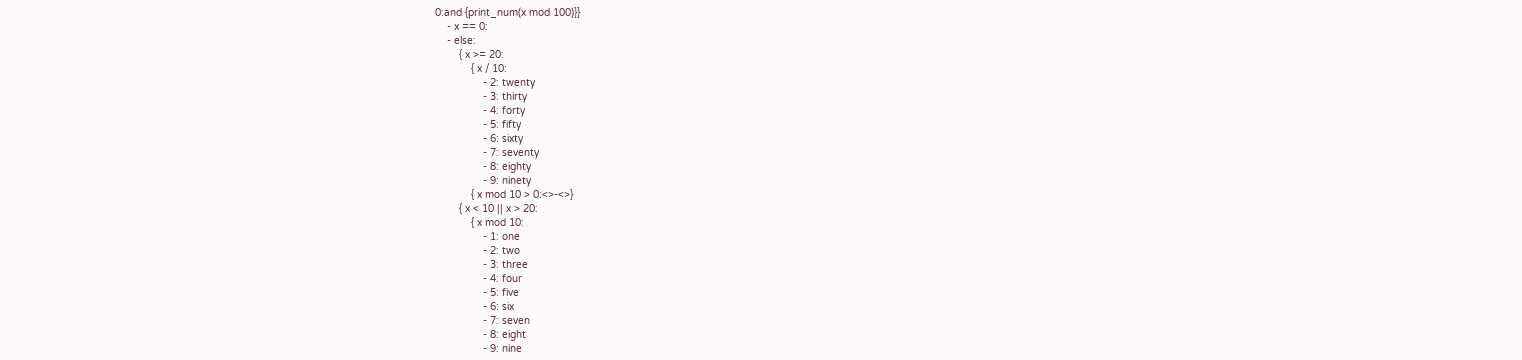0:and {print_num(x mod 100)}}
    - x == 0:
    - else:
        { x >= 20:
            { x / 10:
                - 2: twenty
                - 3: thirty
                - 4: forty
                - 5: fifty
                - 6: sixty
                - 7: seventy
                - 8: eighty
                - 9: ninety
            { x mod 10 > 0:<>-<>}
        { x < 10 || x > 20:
            { x mod 10:
                - 1: one
                - 2: two
                - 3: three
                - 4: four
                - 5: five
                - 6: six
                - 7: seven
                - 8: eight
                - 9: nine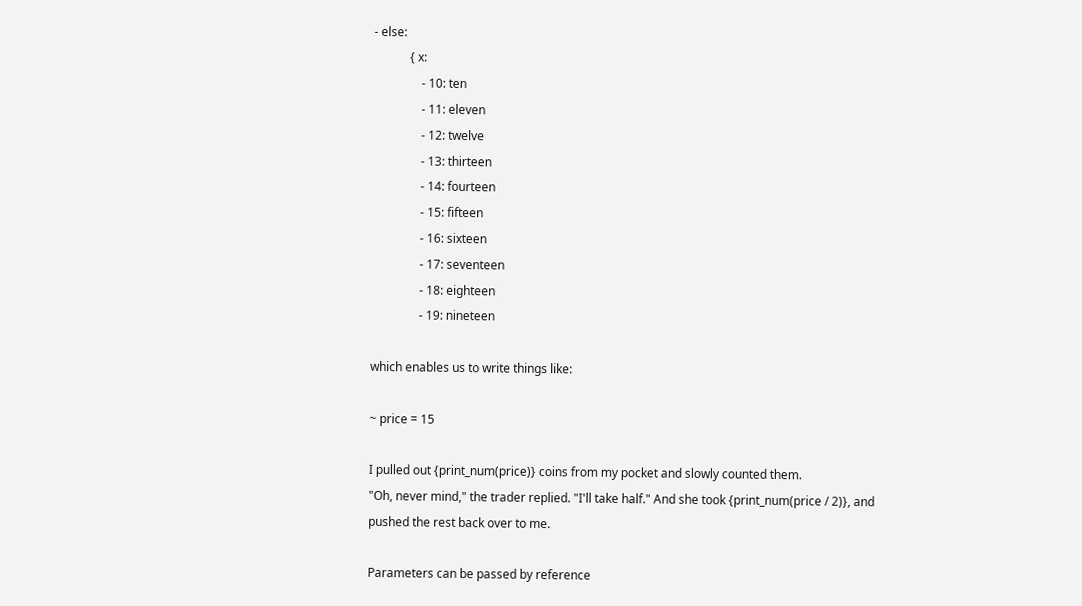- else:
            { x:
                - 10: ten
                - 11: eleven
                - 12: twelve
                - 13: thirteen
                - 14: fourteen
                - 15: fifteen
                - 16: sixteen
                - 17: seventeen
                - 18: eighteen
                - 19: nineteen

which enables us to write things like:

~ price = 15

I pulled out {print_num(price)} coins from my pocket and slowly counted them.
"Oh, never mind," the trader replied. "I'll take half." And she took {print_num(price / 2)}, and pushed the rest back over to me.

Parameters can be passed by reference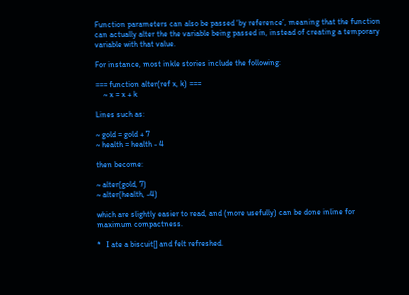Function parameters can also be passed ‘by reference’, meaning that the function can actually alter the the variable being passed in, instead of creating a temporary variable with that value.

For instance, most inkle stories include the following:

=== function alter(ref x, k) ===
    ~ x = x + k

Lines such as:

~ gold = gold + 7
~ health = health - 4

then become:

~ alter(gold, 7)
~ alter(health, -4)

which are slightly easier to read, and (more usefully) can be done inline for maximum compactness.

*   I ate a biscuit[] and felt refreshed.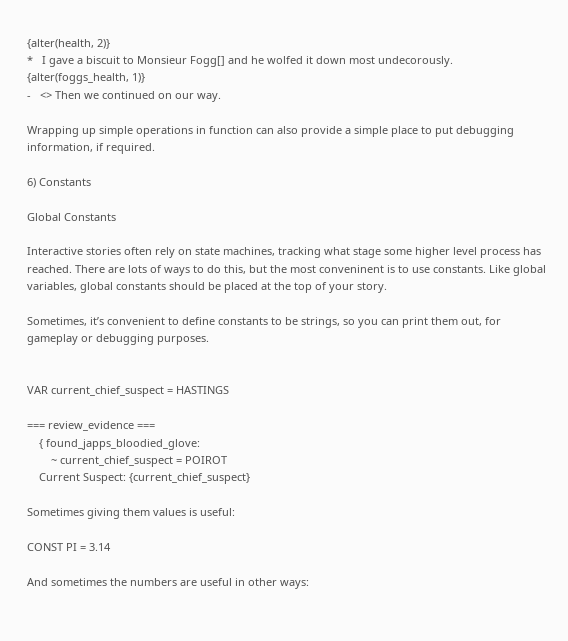{alter(health, 2)}
*   I gave a biscuit to Monsieur Fogg[] and he wolfed it down most undecorously. {alter(foggs_health, 1)}
-   <> Then we continued on our way.

Wrapping up simple operations in function can also provide a simple place to put debugging information, if required.

6) Constants

Global Constants

Interactive stories often rely on state machines, tracking what stage some higher level process has reached. There are lots of ways to do this, but the most conveninent is to use constants. Like global variables, global constants should be placed at the top of your story.

Sometimes, it’s convenient to define constants to be strings, so you can print them out, for gameplay or debugging purposes.


VAR current_chief_suspect = HASTINGS

=== review_evidence ===
    { found_japps_bloodied_glove:
        ~ current_chief_suspect = POIROT
    Current Suspect: {current_chief_suspect}

Sometimes giving them values is useful:

CONST PI = 3.14

And sometimes the numbers are useful in other ways: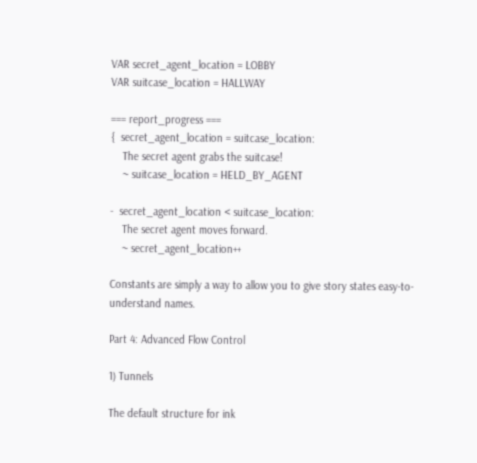VAR secret_agent_location = LOBBY
VAR suitcase_location = HALLWAY

=== report_progress ===
{  secret_agent_location = suitcase_location:
    The secret agent grabs the suitcase!
    ~ suitcase_location = HELD_BY_AGENT

-  secret_agent_location < suitcase_location:
    The secret agent moves forward.
    ~ secret_agent_location++

Constants are simply a way to allow you to give story states easy-to-understand names.

Part 4: Advanced Flow Control

1) Tunnels

The default structure for ink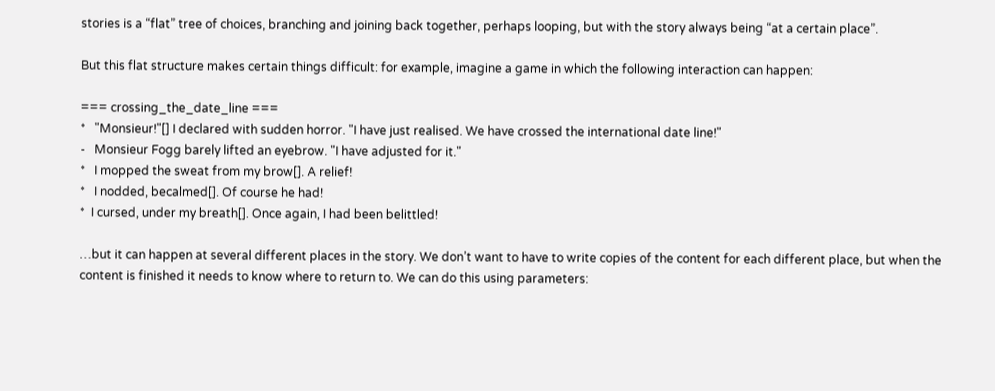stories is a “flat” tree of choices, branching and joining back together, perhaps looping, but with the story always being “at a certain place”.

But this flat structure makes certain things difficult: for example, imagine a game in which the following interaction can happen:

=== crossing_the_date_line ===
*   "Monsieur!"[] I declared with sudden horror. "I have just realised. We have crossed the international date line!"
-   Monsieur Fogg barely lifted an eyebrow. "I have adjusted for it."
*   I mopped the sweat from my brow[]. A relief!
*   I nodded, becalmed[]. Of course he had!
*  I cursed, under my breath[]. Once again, I had been belittled!

…but it can happen at several different places in the story. We don’t want to have to write copies of the content for each different place, but when the content is finished it needs to know where to return to. We can do this using parameters: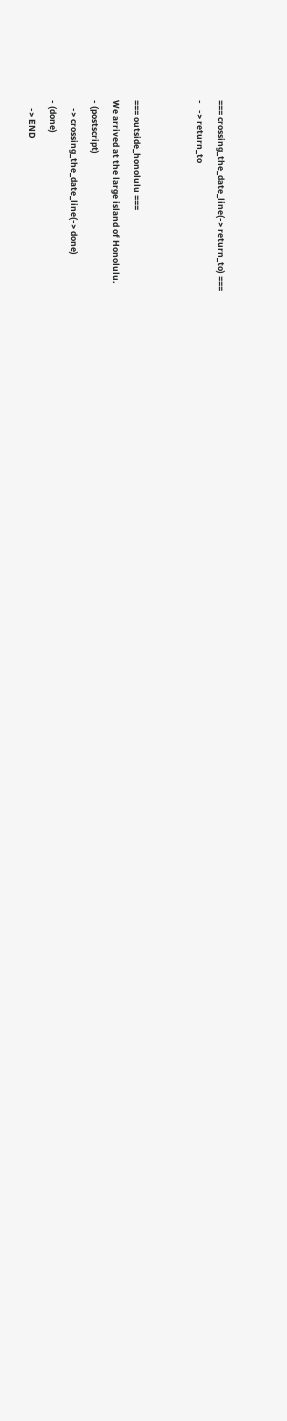=== crossing_the_date_line(-> return_to) ===
-   -> return_to


=== outside_honolulu ===
We arrived at the large island of Honolulu.
- (postscript)
    -> crossing_the_date_line(-> done)
- (done)
    -> END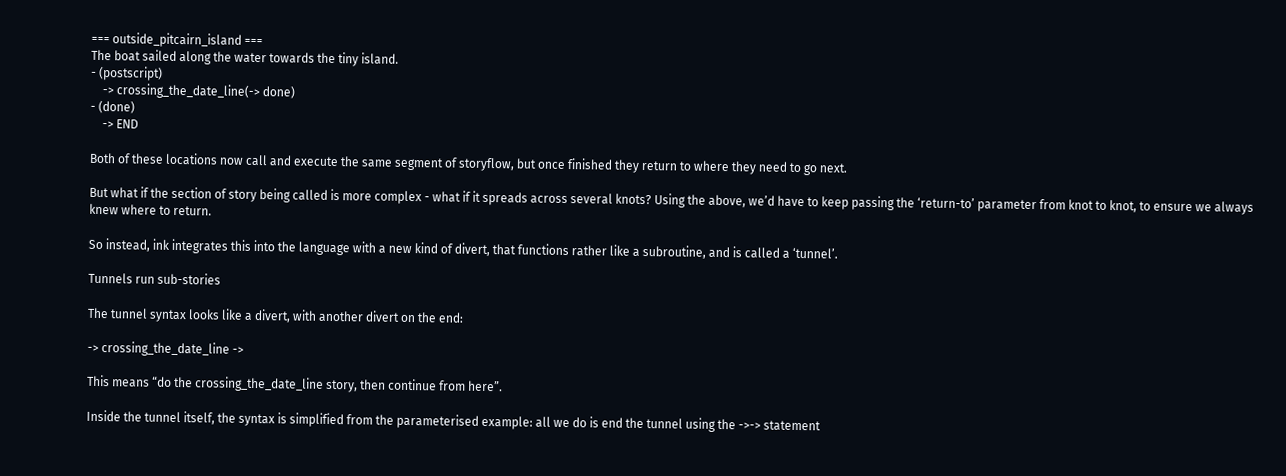=== outside_pitcairn_island ===
The boat sailed along the water towards the tiny island.
- (postscript)
    -> crossing_the_date_line(-> done)
- (done)
    -> END

Both of these locations now call and execute the same segment of storyflow, but once finished they return to where they need to go next.

But what if the section of story being called is more complex - what if it spreads across several knots? Using the above, we’d have to keep passing the ‘return-to’ parameter from knot to knot, to ensure we always knew where to return.

So instead, ink integrates this into the language with a new kind of divert, that functions rather like a subroutine, and is called a ‘tunnel’.

Tunnels run sub-stories

The tunnel syntax looks like a divert, with another divert on the end:

-> crossing_the_date_line ->

This means “do the crossing_the_date_line story, then continue from here”.

Inside the tunnel itself, the syntax is simplified from the parameterised example: all we do is end the tunnel using the ->-> statement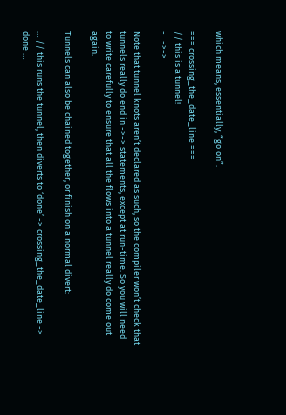which means, essentially, “go on”.

=== crossing_the_date_line ===
// this is a tunnel!
-   ->->

Note that tunnel knots aren’t declared as such, so the compiler won’t check that tunnels really do end in ->-> statements, except at run-time. So you will need to write carefully to ensure that all the flows into a tunnel really do come out again.

Tunnels can also be chained together, or finish on a normal divert:

… // this runs the tunnel, then diverts to ‘done’ -> crossing_the_date_line -> done …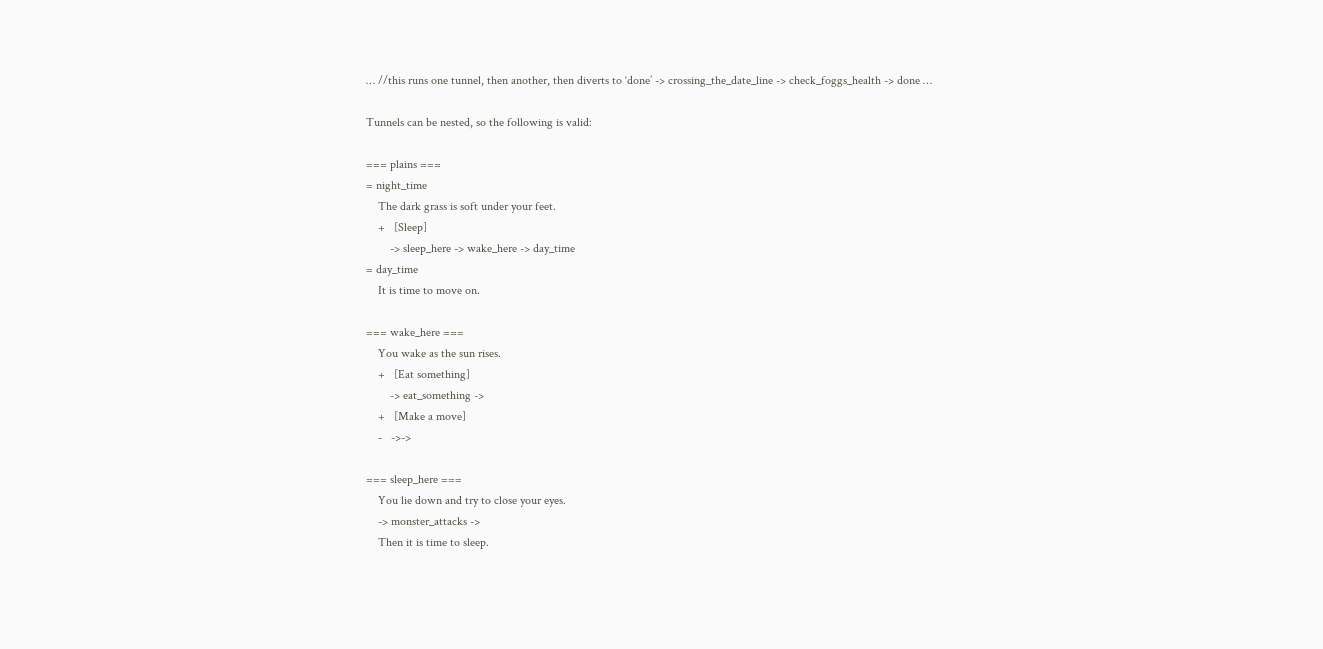… //this runs one tunnel, then another, then diverts to ‘done’ -> crossing_the_date_line -> check_foggs_health -> done …

Tunnels can be nested, so the following is valid:

=== plains ===
= night_time
    The dark grass is soft under your feet.
    +   [Sleep]
        -> sleep_here -> wake_here -> day_time
= day_time
    It is time to move on.

=== wake_here ===
    You wake as the sun rises.
    +   [Eat something]
        -> eat_something ->
    +   [Make a move]
    -   ->->

=== sleep_here ===
    You lie down and try to close your eyes.
    -> monster_attacks ->
    Then it is time to sleep.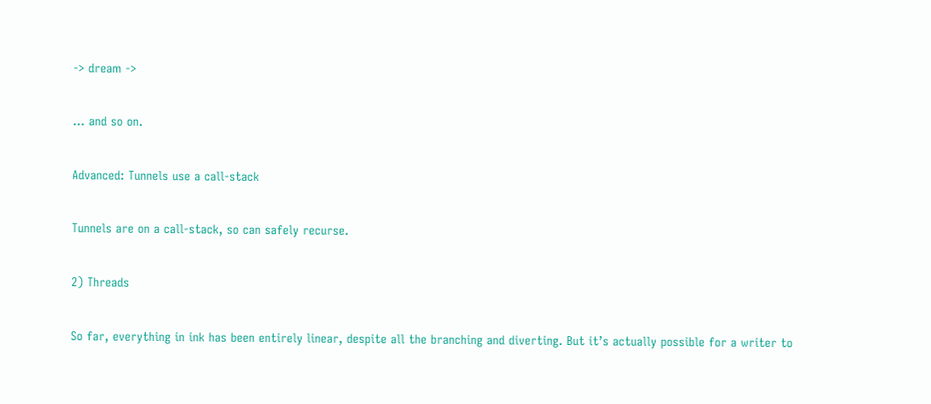-> dream ->

… and so on.

Advanced: Tunnels use a call-stack

Tunnels are on a call-stack, so can safely recurse.

2) Threads

So far, everything in ink has been entirely linear, despite all the branching and diverting. But it’s actually possible for a writer to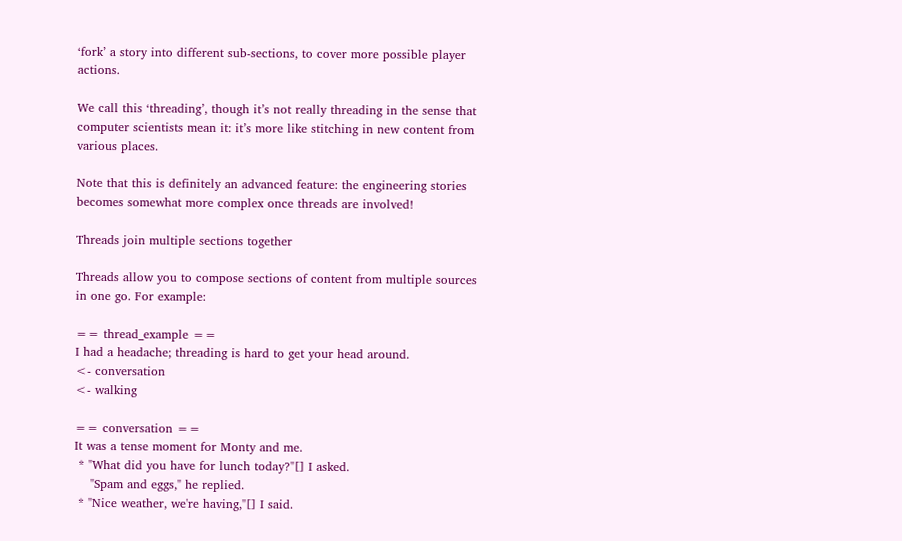‘fork’ a story into different sub-sections, to cover more possible player actions.

We call this ‘threading’, though it’s not really threading in the sense that computer scientists mean it: it’s more like stitching in new content from various places.

Note that this is definitely an advanced feature: the engineering stories becomes somewhat more complex once threads are involved!

Threads join multiple sections together

Threads allow you to compose sections of content from multiple sources in one go. For example:

== thread_example ==
I had a headache; threading is hard to get your head around.
<- conversation
<- walking

== conversation ==
It was a tense moment for Monty and me.
 * "What did you have for lunch today?"[] I asked.
    "Spam and eggs," he replied.
 * "Nice weather, we're having,"[] I said.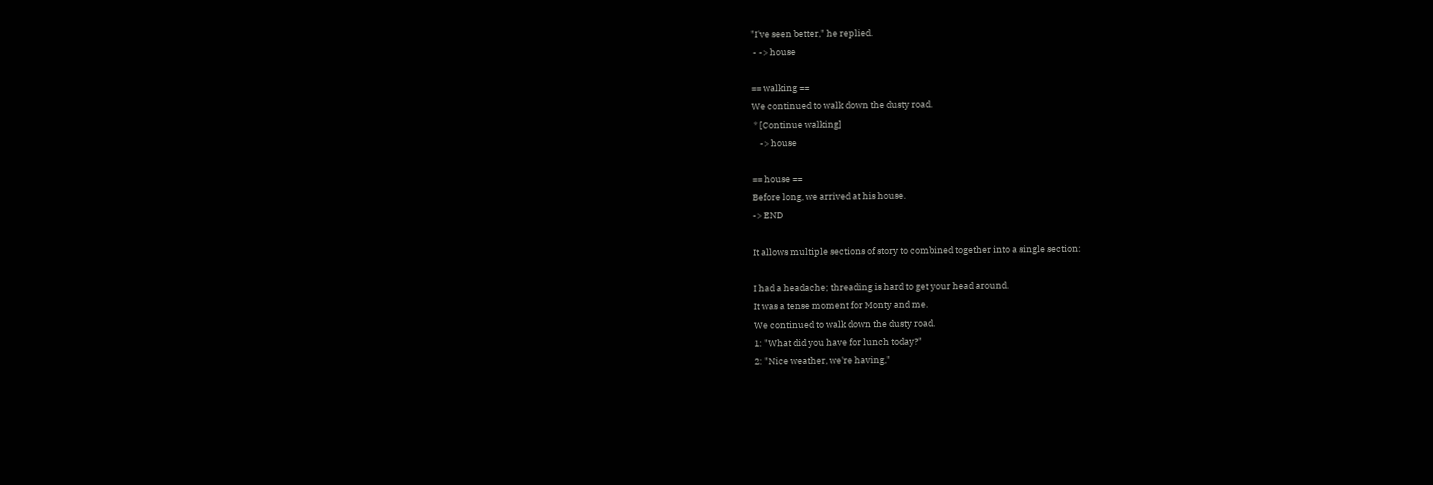"I've seen better," he replied.
 - -> house

== walking ==
We continued to walk down the dusty road.
 * [Continue walking]
    -> house

== house ==
Before long, we arrived at his house.
-> END

It allows multiple sections of story to combined together into a single section:

I had a headache; threading is hard to get your head around.
It was a tense moment for Monty and me.
We continued to walk down the dusty road.
1: "What did you have for lunch today?"
2: "Nice weather, we're having,"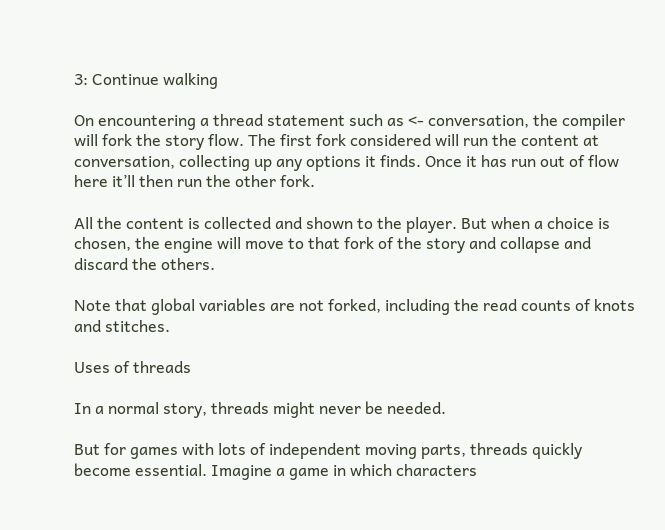3: Continue walking

On encountering a thread statement such as <- conversation, the compiler will fork the story flow. The first fork considered will run the content at conversation, collecting up any options it finds. Once it has run out of flow here it’ll then run the other fork.

All the content is collected and shown to the player. But when a choice is chosen, the engine will move to that fork of the story and collapse and discard the others.

Note that global variables are not forked, including the read counts of knots and stitches.

Uses of threads

In a normal story, threads might never be needed.

But for games with lots of independent moving parts, threads quickly become essential. Imagine a game in which characters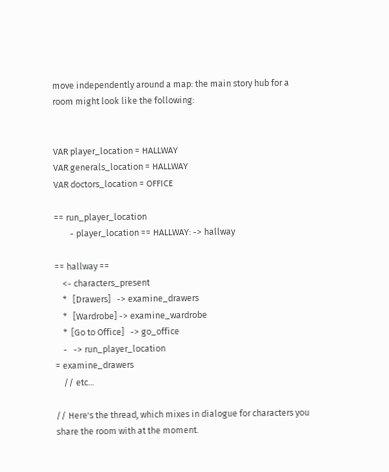move independently around a map: the main story hub for a room might look like the following:


VAR player_location = HALLWAY
VAR generals_location = HALLWAY
VAR doctors_location = OFFICE

== run_player_location
        - player_location == HALLWAY: -> hallway

== hallway ==
    <- characters_present
    *   [Drawers]   -> examine_drawers
    *   [Wardrobe] -> examine_wardrobe
    *  [Go to Office]   -> go_office
    -   -> run_player_location
= examine_drawers
    // etc...

// Here's the thread, which mixes in dialogue for characters you share the room with at the moment.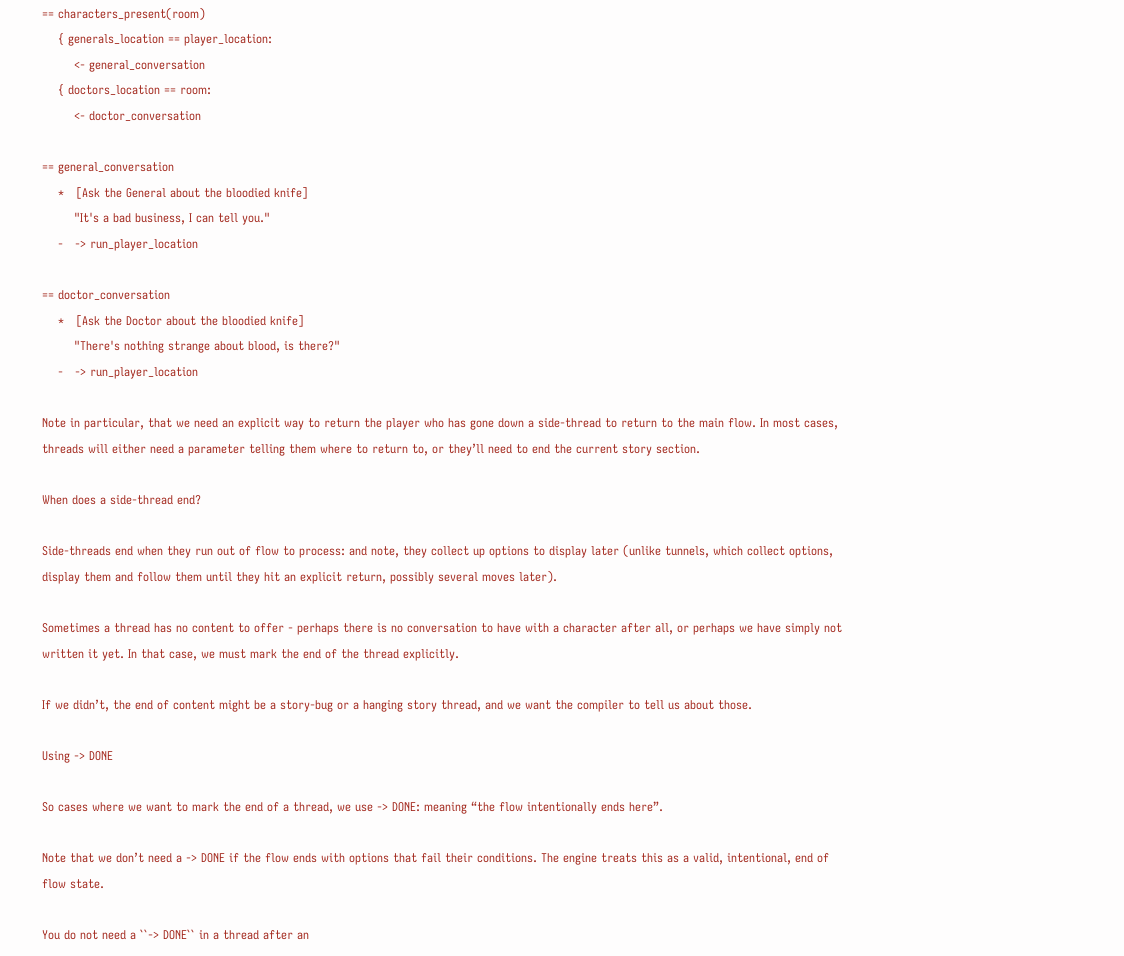== characters_present(room)
    { generals_location == player_location:
        <- general_conversation
    { doctors_location == room:
        <- doctor_conversation

== general_conversation
    *   [Ask the General about the bloodied knife]
        "It's a bad business, I can tell you."
    -   -> run_player_location

== doctor_conversation
    *   [Ask the Doctor about the bloodied knife]
        "There's nothing strange about blood, is there?"
    -   -> run_player_location

Note in particular, that we need an explicit way to return the player who has gone down a side-thread to return to the main flow. In most cases, threads will either need a parameter telling them where to return to, or they’ll need to end the current story section.

When does a side-thread end?

Side-threads end when they run out of flow to process: and note, they collect up options to display later (unlike tunnels, which collect options, display them and follow them until they hit an explicit return, possibly several moves later).

Sometimes a thread has no content to offer - perhaps there is no conversation to have with a character after all, or perhaps we have simply not written it yet. In that case, we must mark the end of the thread explicitly.

If we didn’t, the end of content might be a story-bug or a hanging story thread, and we want the compiler to tell us about those.

Using -> DONE

So cases where we want to mark the end of a thread, we use -> DONE: meaning “the flow intentionally ends here”.

Note that we don’t need a -> DONE if the flow ends with options that fail their conditions. The engine treats this as a valid, intentional, end of flow state.

You do not need a ``-> DONE`` in a thread after an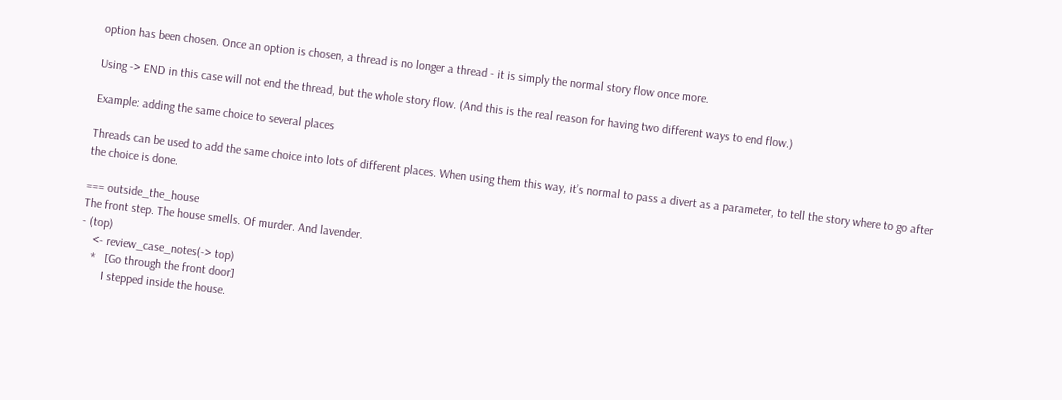option has been chosen. Once an option is chosen, a thread is no longer a thread - it is simply the normal story flow once more.

Using -> END in this case will not end the thread, but the whole story flow. (And this is the real reason for having two different ways to end flow.)

Example: adding the same choice to several places

Threads can be used to add the same choice into lots of different places. When using them this way, it’s normal to pass a divert as a parameter, to tell the story where to go after the choice is done.

=== outside_the_house
The front step. The house smells. Of murder. And lavender.
- (top)
    <- review_case_notes(-> top)
    *   [Go through the front door]
        I stepped inside the house.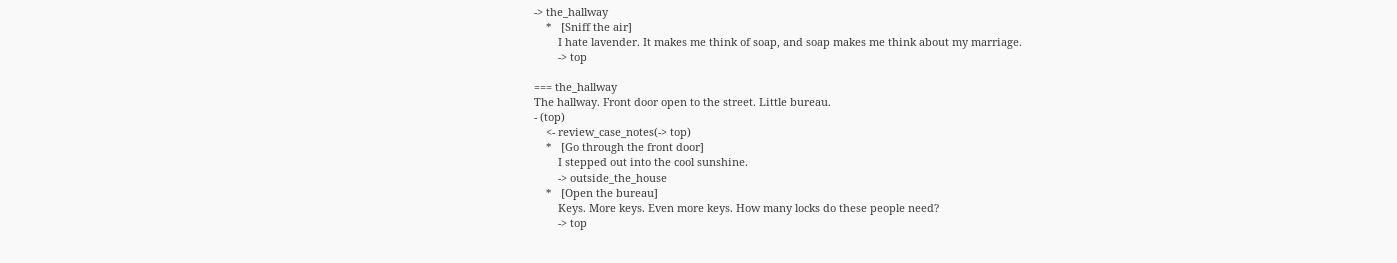-> the_hallway
    *   [Sniff the air]
        I hate lavender. It makes me think of soap, and soap makes me think about my marriage.
        -> top

=== the_hallway
The hallway. Front door open to the street. Little bureau.
- (top)
    <- review_case_notes(-> top)
    *   [Go through the front door]
        I stepped out into the cool sunshine.
        -> outside_the_house
    *   [Open the bureau]
        Keys. More keys. Even more keys. How many locks do these people need?
        -> top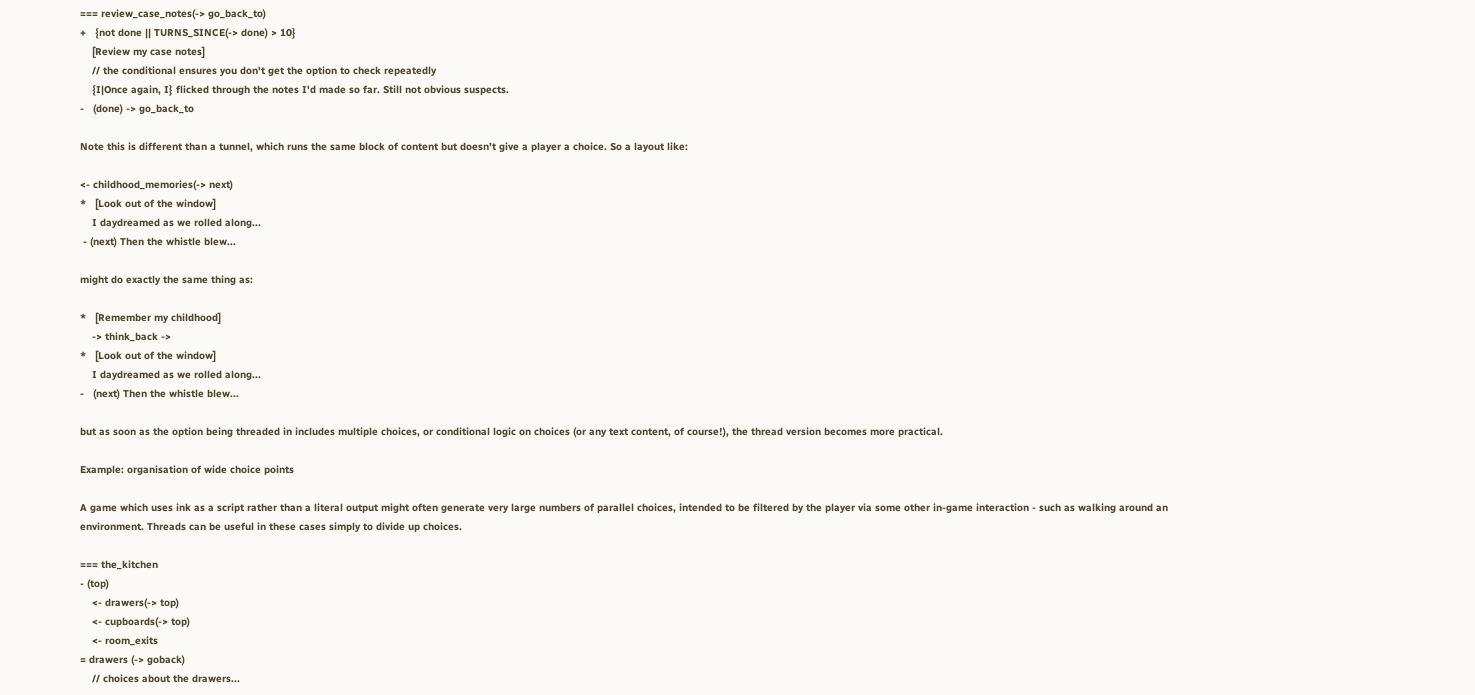=== review_case_notes(-> go_back_to)
+   {not done || TURNS_SINCE(-> done) > 10}
    [Review my case notes]
    // the conditional ensures you don't get the option to check repeatedly
    {I|Once again, I} flicked through the notes I'd made so far. Still not obvious suspects.
-   (done) -> go_back_to

Note this is different than a tunnel, which runs the same block of content but doesn’t give a player a choice. So a layout like:

<- childhood_memories(-> next)
*   [Look out of the window]
    I daydreamed as we rolled along...
 - (next) Then the whistle blew...

might do exactly the same thing as:

*   [Remember my childhood]
    -> think_back ->
*   [Look out of the window]
    I daydreamed as we rolled along...
-   (next) Then the whistle blew...

but as soon as the option being threaded in includes multiple choices, or conditional logic on choices (or any text content, of course!), the thread version becomes more practical.

Example: organisation of wide choice points

A game which uses ink as a script rather than a literal output might often generate very large numbers of parallel choices, intended to be filtered by the player via some other in-game interaction - such as walking around an environment. Threads can be useful in these cases simply to divide up choices.

=== the_kitchen
- (top)
    <- drawers(-> top)
    <- cupboards(-> top)
    <- room_exits
= drawers (-> goback)
    // choices about the drawers...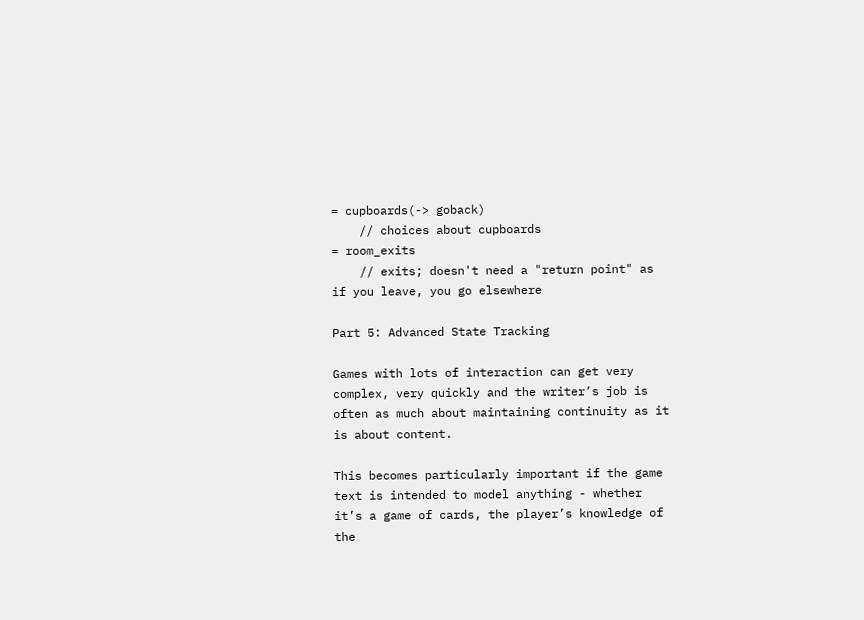= cupboards(-> goback)
    // choices about cupboards
= room_exits
    // exits; doesn't need a "return point" as if you leave, you go elsewhere

Part 5: Advanced State Tracking

Games with lots of interaction can get very complex, very quickly and the writer’s job is often as much about maintaining continuity as it is about content.

This becomes particularly important if the game text is intended to model anything - whether it’s a game of cards, the player’s knowledge of the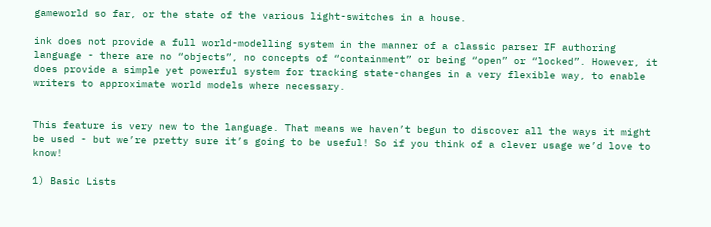gameworld so far, or the state of the various light-switches in a house.

ink does not provide a full world-modelling system in the manner of a classic parser IF authoring language - there are no “objects”, no concepts of “containment” or being “open” or “locked”. However, it does provide a simple yet powerful system for tracking state-changes in a very flexible way, to enable writers to approximate world models where necessary.


This feature is very new to the language. That means we haven’t begun to discover all the ways it might be used - but we’re pretty sure it’s going to be useful! So if you think of a clever usage we’d love to know!

1) Basic Lists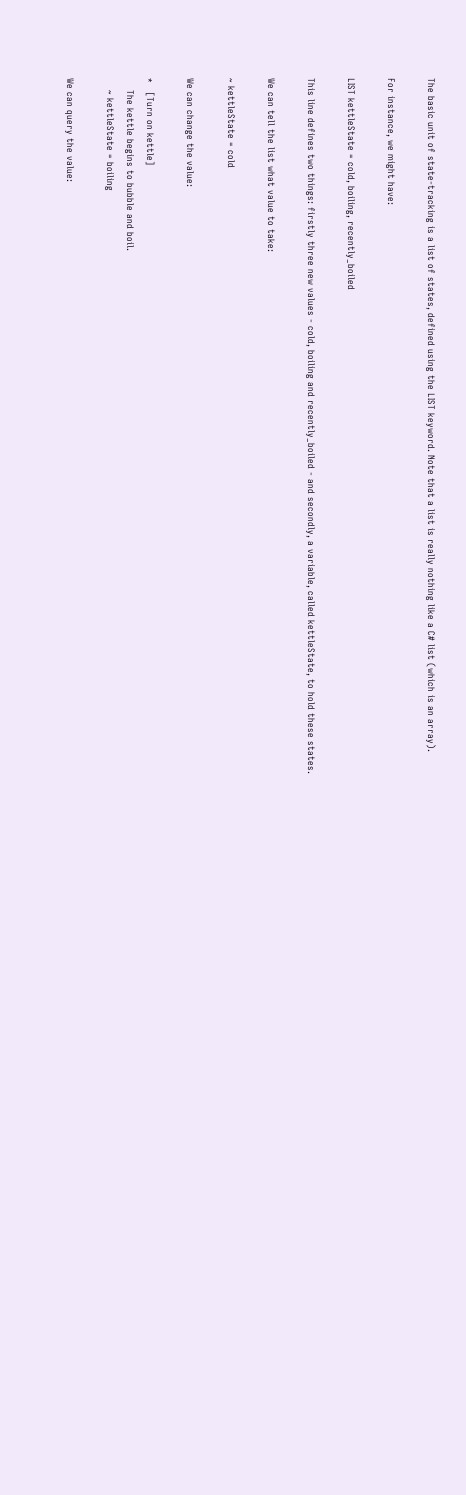The basic unit of state-tracking is a list of states, defined using the LIST keyword. Note that a list is really nothing like a C# list (which is an array).

For instance, we might have:

LIST kettleState = cold, boiling, recently_boiled

This line defines two things: firstly three new values - cold, boiling and recently_boiled - and secondly, a variable, called kettleState, to hold these states.

We can tell the list what value to take:

~ kettleState = cold

We can change the value:

*   [Turn on kettle]
    The kettle begins to bubble and boil.
    ~ kettleState = boiling

We can query the value: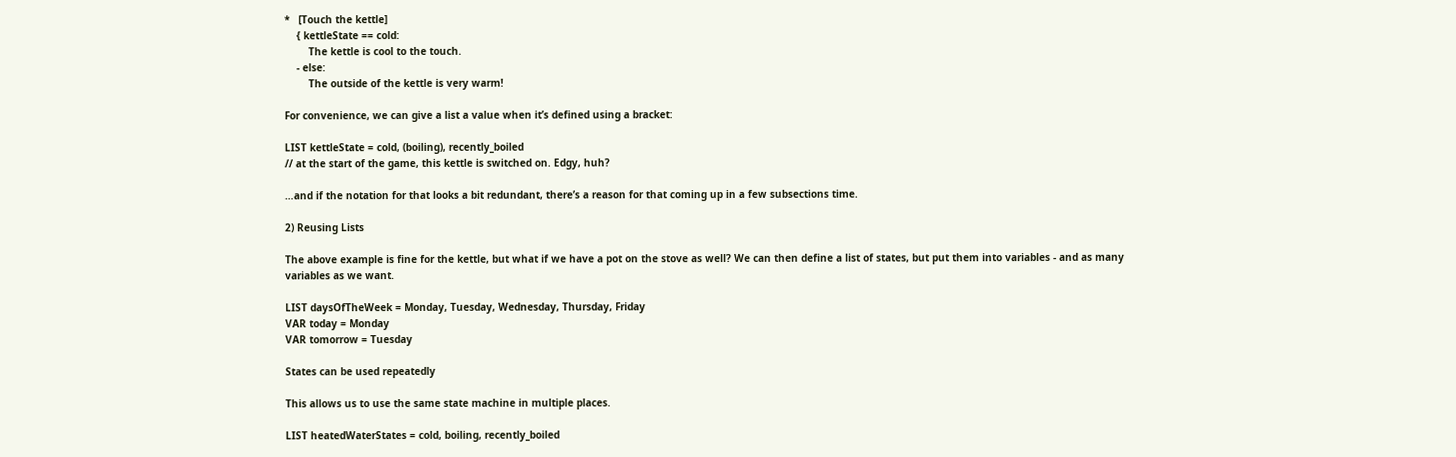*   [Touch the kettle]
    { kettleState == cold:
        The kettle is cool to the touch.
    - else:
        The outside of the kettle is very warm!

For convenience, we can give a list a value when it’s defined using a bracket:

LIST kettleState = cold, (boiling), recently_boiled
// at the start of the game, this kettle is switched on. Edgy, huh?

…and if the notation for that looks a bit redundant, there’s a reason for that coming up in a few subsections time.

2) Reusing Lists

The above example is fine for the kettle, but what if we have a pot on the stove as well? We can then define a list of states, but put them into variables - and as many variables as we want.

LIST daysOfTheWeek = Monday, Tuesday, Wednesday, Thursday, Friday
VAR today = Monday
VAR tomorrow = Tuesday

States can be used repeatedly

This allows us to use the same state machine in multiple places.

LIST heatedWaterStates = cold, boiling, recently_boiled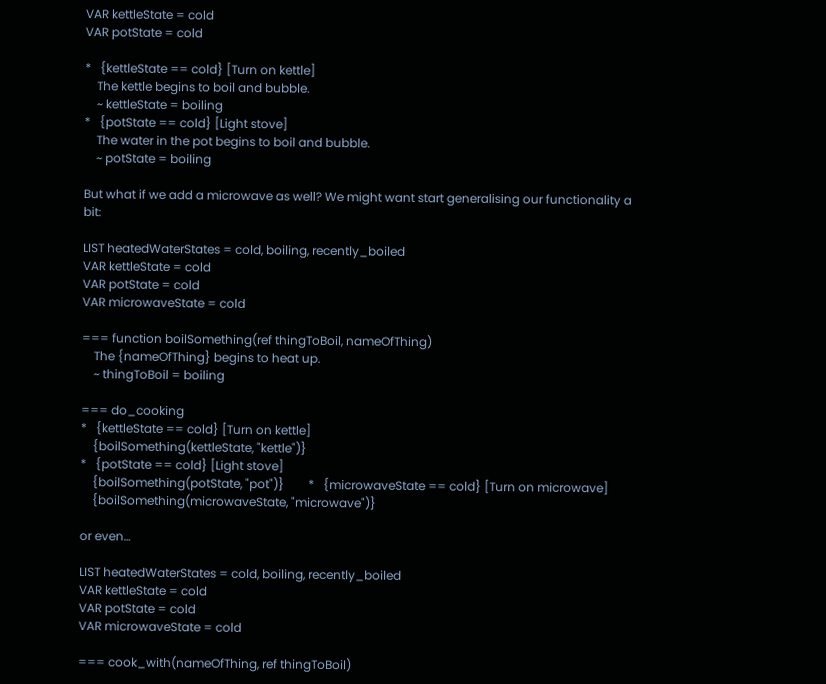VAR kettleState = cold
VAR potState = cold

*   {kettleState == cold} [Turn on kettle]
    The kettle begins to boil and bubble.
    ~ kettleState = boiling
*   {potState == cold} [Light stove]
    The water in the pot begins to boil and bubble.
    ~ potState = boiling

But what if we add a microwave as well? We might want start generalising our functionality a bit:

LIST heatedWaterStates = cold, boiling, recently_boiled
VAR kettleState = cold
VAR potState = cold
VAR microwaveState = cold

=== function boilSomething(ref thingToBoil, nameOfThing)
    The {nameOfThing} begins to heat up.
    ~ thingToBoil = boiling

=== do_cooking
*   {kettleState == cold} [Turn on kettle]
    {boilSomething(kettleState, "kettle")}
*   {potState == cold} [Light stove]
    {boilSomething(potState, "pot")}        *   {microwaveState == cold} [Turn on microwave]
    {boilSomething(microwaveState, "microwave")}

or even…

LIST heatedWaterStates = cold, boiling, recently_boiled
VAR kettleState = cold
VAR potState = cold
VAR microwaveState = cold

=== cook_with(nameOfThing, ref thingToBoil)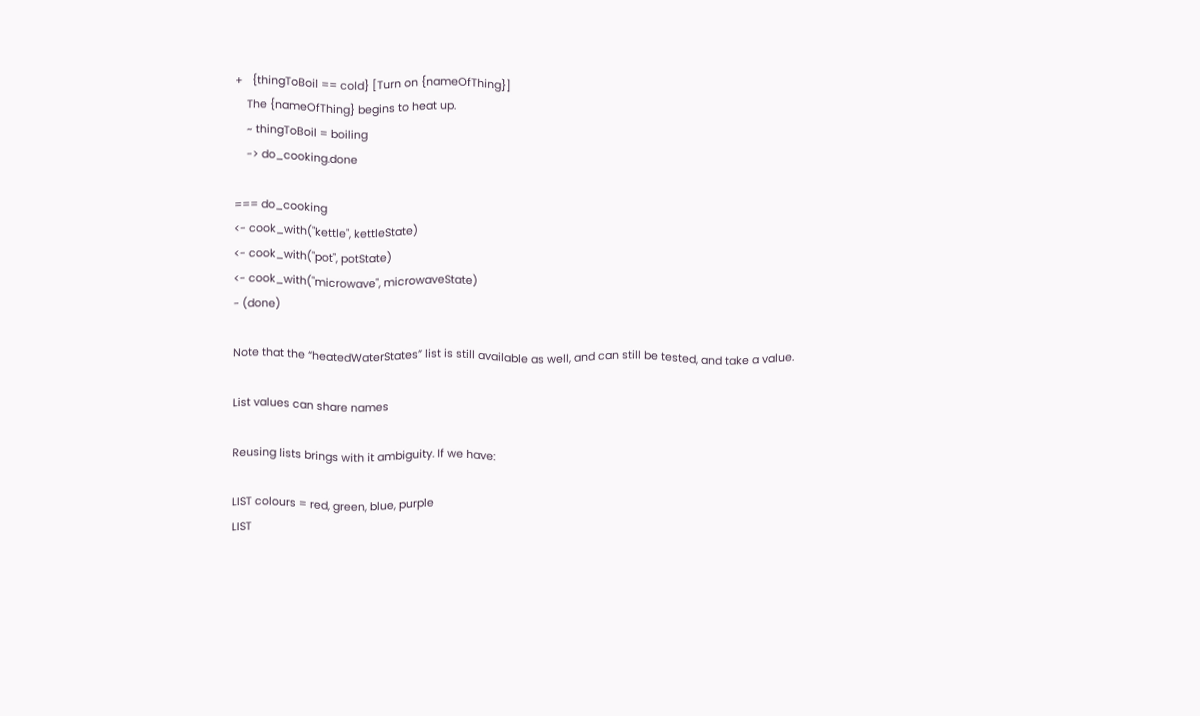+   {thingToBoil == cold} [Turn on {nameOfThing}]
    The {nameOfThing} begins to heat up.
    ~ thingToBoil = boiling
    -> do_cooking.done

=== do_cooking
<- cook_with("kettle", kettleState)
<- cook_with("pot", potState)
<- cook_with("microwave", microwaveState)
- (done)

Note that the “heatedWaterStates” list is still available as well, and can still be tested, and take a value.

List values can share names

Reusing lists brings with it ambiguity. If we have:

LIST colours = red, green, blue, purple
LIST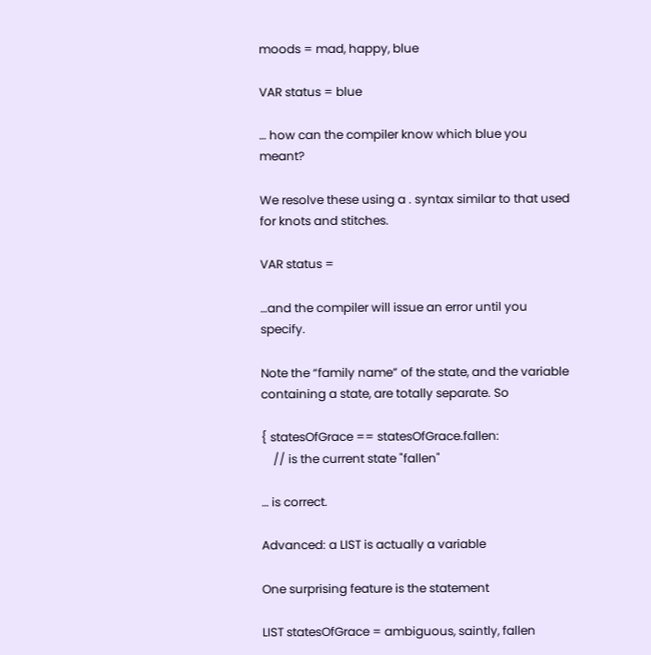moods = mad, happy, blue

VAR status = blue

… how can the compiler know which blue you meant?

We resolve these using a . syntax similar to that used for knots and stitches.

VAR status =

…and the compiler will issue an error until you specify.

Note the “family name” of the state, and the variable containing a state, are totally separate. So

{ statesOfGrace == statesOfGrace.fallen:
    // is the current state "fallen"

… is correct.

Advanced: a LIST is actually a variable

One surprising feature is the statement

LIST statesOfGrace = ambiguous, saintly, fallen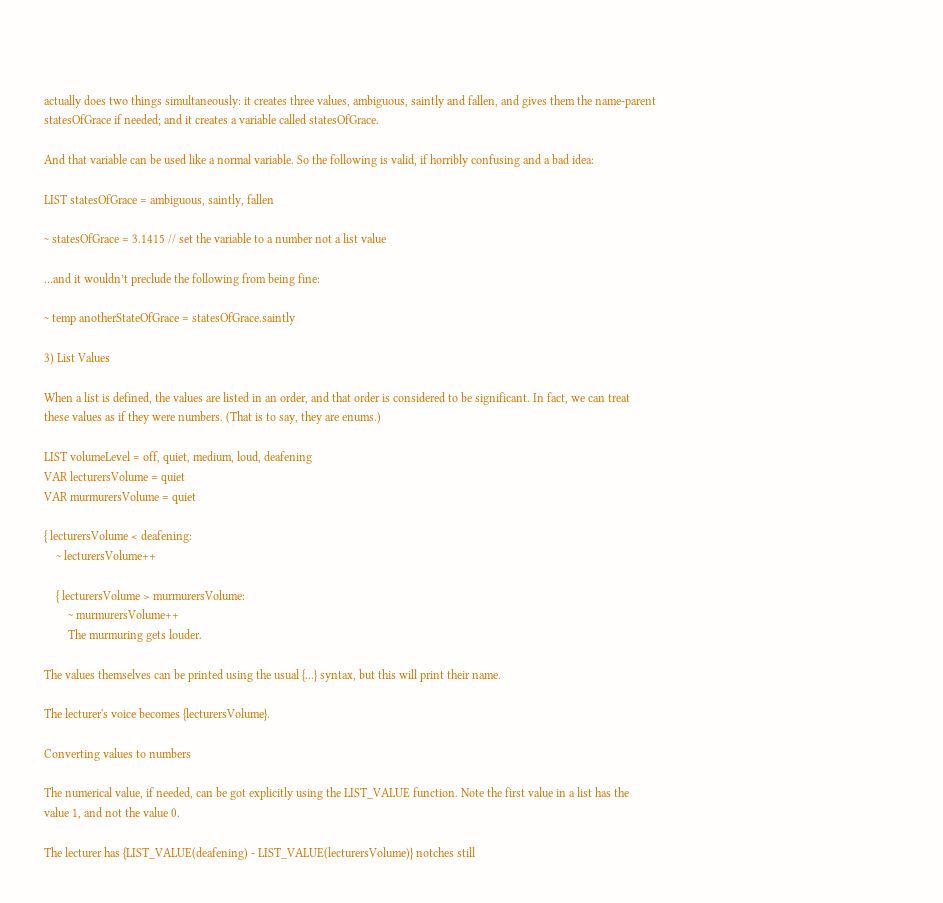actually does two things simultaneously: it creates three values, ambiguous, saintly and fallen, and gives them the name-parent statesOfGrace if needed; and it creates a variable called statesOfGrace.

And that variable can be used like a normal variable. So the following is valid, if horribly confusing and a bad idea:

LIST statesOfGrace = ambiguous, saintly, fallen

~ statesOfGrace = 3.1415 // set the variable to a number not a list value

…and it wouldn’t preclude the following from being fine:

~ temp anotherStateOfGrace = statesOfGrace.saintly

3) List Values

When a list is defined, the values are listed in an order, and that order is considered to be significant. In fact, we can treat these values as if they were numbers. (That is to say, they are enums.)

LIST volumeLevel = off, quiet, medium, loud, deafening
VAR lecturersVolume = quiet
VAR murmurersVolume = quiet

{ lecturersVolume < deafening:
    ~ lecturersVolume++

    { lecturersVolume > murmurersVolume:
        ~ murmurersVolume++
        The murmuring gets louder.

The values themselves can be printed using the usual {...} syntax, but this will print their name.

The lecturer's voice becomes {lecturersVolume}.

Converting values to numbers

The numerical value, if needed, can be got explicitly using the LIST_VALUE function. Note the first value in a list has the value 1, and not the value 0.

The lecturer has {LIST_VALUE(deafening) - LIST_VALUE(lecturersVolume)} notches still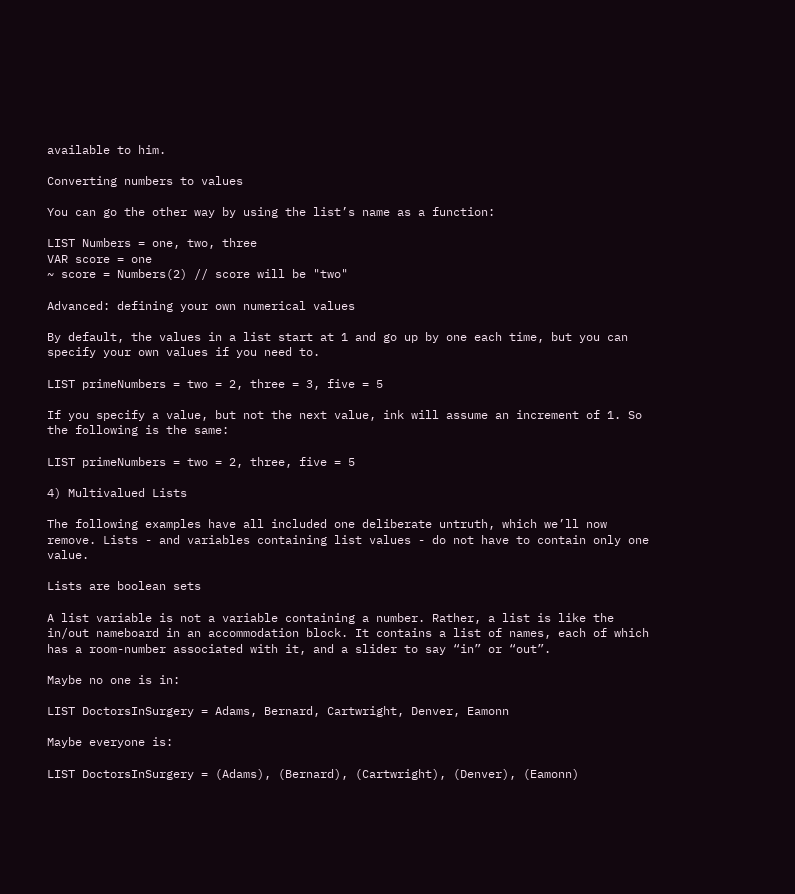available to him.

Converting numbers to values

You can go the other way by using the list’s name as a function:

LIST Numbers = one, two, three
VAR score = one
~ score = Numbers(2) // score will be "two"

Advanced: defining your own numerical values

By default, the values in a list start at 1 and go up by one each time, but you can specify your own values if you need to.

LIST primeNumbers = two = 2, three = 3, five = 5

If you specify a value, but not the next value, ink will assume an increment of 1. So the following is the same:

LIST primeNumbers = two = 2, three, five = 5

4) Multivalued Lists

The following examples have all included one deliberate untruth, which we’ll now remove. Lists - and variables containing list values - do not have to contain only one value.

Lists are boolean sets

A list variable is not a variable containing a number. Rather, a list is like the in/out nameboard in an accommodation block. It contains a list of names, each of which has a room-number associated with it, and a slider to say “in” or “out”.

Maybe no one is in:

LIST DoctorsInSurgery = Adams, Bernard, Cartwright, Denver, Eamonn

Maybe everyone is:

LIST DoctorsInSurgery = (Adams), (Bernard), (Cartwright), (Denver), (Eamonn)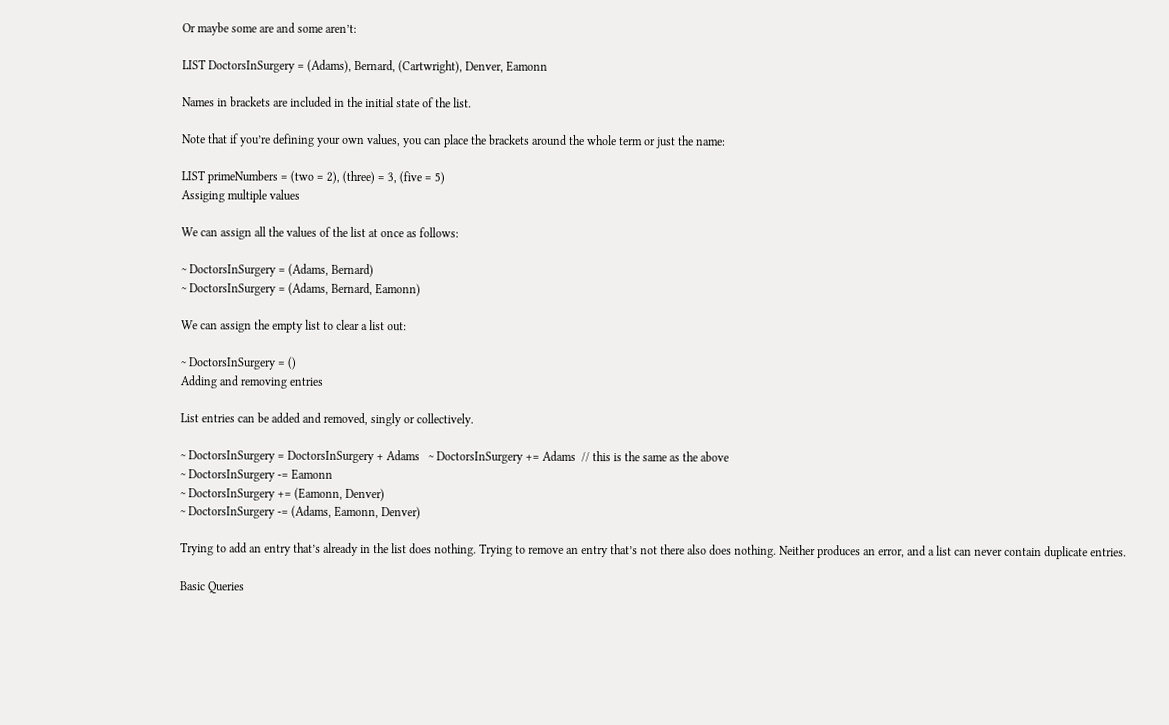Or maybe some are and some aren’t:

LIST DoctorsInSurgery = (Adams), Bernard, (Cartwright), Denver, Eamonn

Names in brackets are included in the initial state of the list.

Note that if you’re defining your own values, you can place the brackets around the whole term or just the name:

LIST primeNumbers = (two = 2), (three) = 3, (five = 5)
Assiging multiple values

We can assign all the values of the list at once as follows:

~ DoctorsInSurgery = (Adams, Bernard)
~ DoctorsInSurgery = (Adams, Bernard, Eamonn)

We can assign the empty list to clear a list out:

~ DoctorsInSurgery = ()
Adding and removing entries

List entries can be added and removed, singly or collectively.

~ DoctorsInSurgery = DoctorsInSurgery + Adams   ~ DoctorsInSurgery += Adams  // this is the same as the above
~ DoctorsInSurgery -= Eamonn
~ DoctorsInSurgery += (Eamonn, Denver)
~ DoctorsInSurgery -= (Adams, Eamonn, Denver)

Trying to add an entry that’s already in the list does nothing. Trying to remove an entry that’s not there also does nothing. Neither produces an error, and a list can never contain duplicate entries.

Basic Queries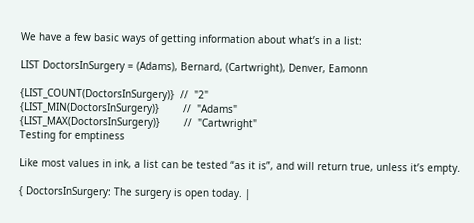We have a few basic ways of getting information about what’s in a list:

LIST DoctorsInSurgery = (Adams), Bernard, (Cartwright), Denver, Eamonn

{LIST_COUNT(DoctorsInSurgery)}  //  "2"
{LIST_MIN(DoctorsInSurgery)}        //  "Adams"
{LIST_MAX(DoctorsInSurgery)}        //  "Cartwright"
Testing for emptiness

Like most values in ink, a list can be tested “as it is”, and will return true, unless it’s empty.

{ DoctorsInSurgery: The surgery is open today. |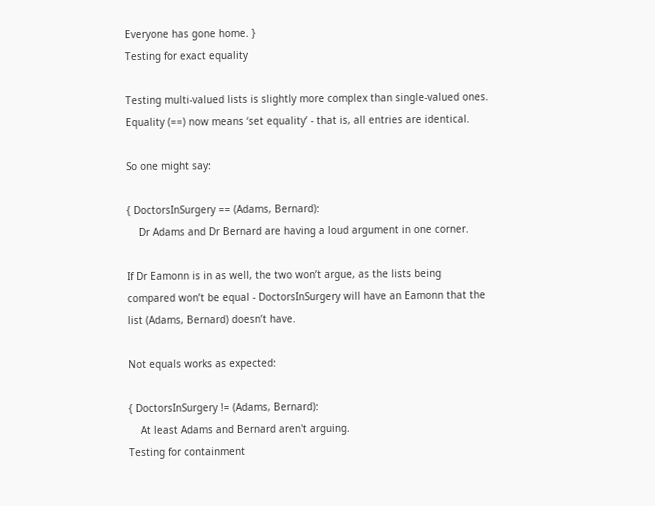Everyone has gone home. }
Testing for exact equality

Testing multi-valued lists is slightly more complex than single-valued ones. Equality (==) now means ‘set equality’ - that is, all entries are identical.

So one might say:

{ DoctorsInSurgery == (Adams, Bernard):
    Dr Adams and Dr Bernard are having a loud argument in one corner.

If Dr Eamonn is in as well, the two won’t argue, as the lists being compared won’t be equal - DoctorsInSurgery will have an Eamonn that the list (Adams, Bernard) doesn’t have.

Not equals works as expected:

{ DoctorsInSurgery != (Adams, Bernard):
    At least Adams and Bernard aren't arguing.
Testing for containment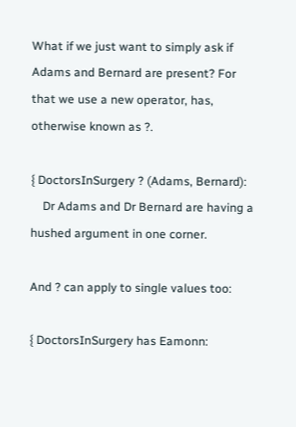What if we just want to simply ask if Adams and Bernard are present? For that we use a new operator, has, otherwise known as ?.

{ DoctorsInSurgery ? (Adams, Bernard):
    Dr Adams and Dr Bernard are having a hushed argument in one corner.

And ? can apply to single values too:

{ DoctorsInSurgery has Eamonn: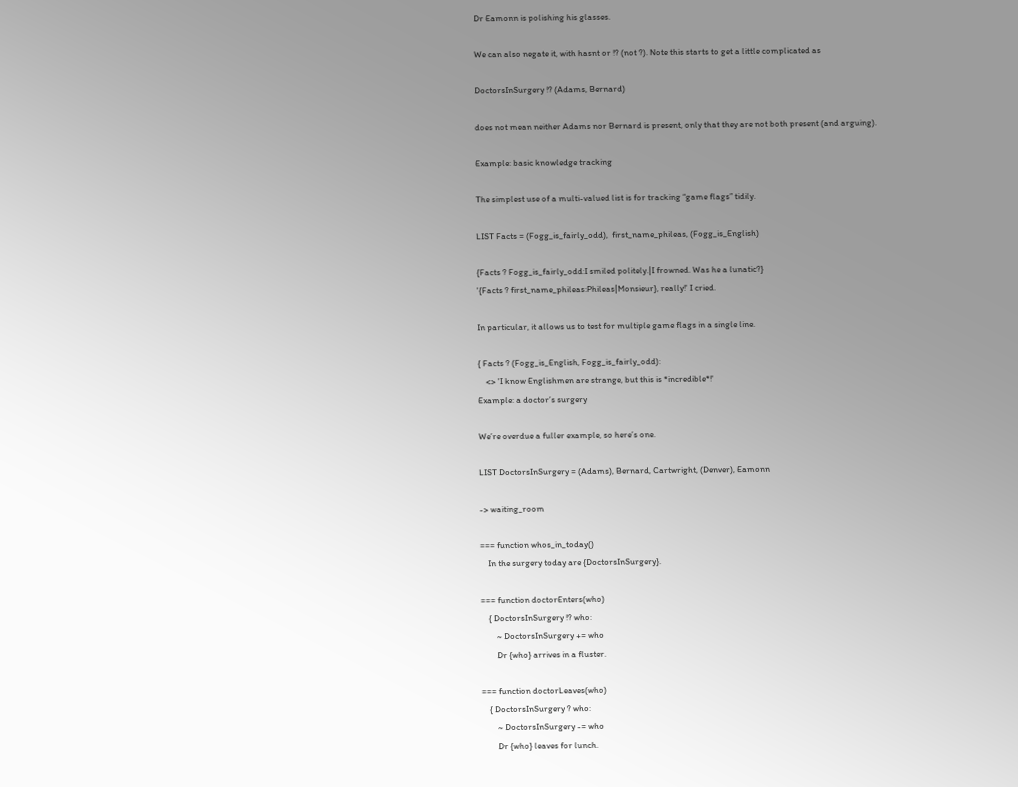Dr Eamonn is polishing his glasses.

We can also negate it, with hasnt or !? (not ?). Note this starts to get a little complicated as

DoctorsInSurgery !? (Adams, Bernard)

does not mean neither Adams nor Bernard is present, only that they are not both present (and arguing).

Example: basic knowledge tracking

The simplest use of a multi-valued list is for tracking “game flags” tidily.

LIST Facts = (Fogg_is_fairly_odd),  first_name_phileas, (Fogg_is_English)

{Facts ? Fogg_is_fairly_odd:I smiled politely.|I frowned. Was he a lunatic?}
'{Facts ? first_name_phileas:Phileas|Monsieur}, really!' I cried.

In particular, it allows us to test for multiple game flags in a single line.

{ Facts ? (Fogg_is_English, Fogg_is_fairly_odd):
    <> 'I know Englishmen are strange, but this is *incredible*!'
Example: a doctor’s surgery

We’re overdue a fuller example, so here’s one.

LIST DoctorsInSurgery = (Adams), Bernard, Cartwright, (Denver), Eamonn

-> waiting_room

=== function whos_in_today()
    In the surgery today are {DoctorsInSurgery}.

=== function doctorEnters(who)
    { DoctorsInSurgery !? who:
        ~ DoctorsInSurgery += who
        Dr {who} arrives in a fluster.

=== function doctorLeaves(who)
    { DoctorsInSurgery ? who:
        ~ DoctorsInSurgery -= who
        Dr {who} leaves for lunch.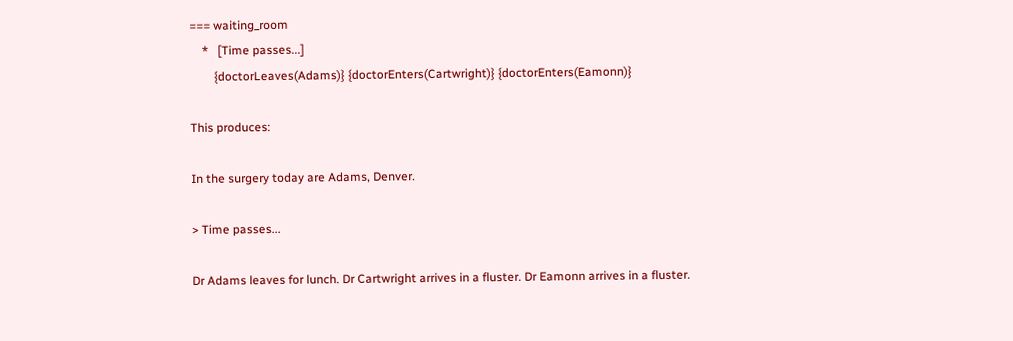=== waiting_room
    *   [Time passes...]
        {doctorLeaves(Adams)} {doctorEnters(Cartwright)} {doctorEnters(Eamonn)}

This produces:

In the surgery today are Adams, Denver.

> Time passes...

Dr Adams leaves for lunch. Dr Cartwright arrives in a fluster. Dr Eamonn arrives in a fluster.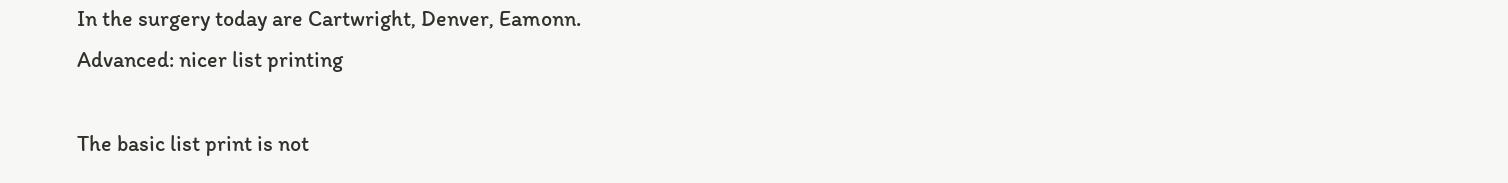In the surgery today are Cartwright, Denver, Eamonn.
Advanced: nicer list printing

The basic list print is not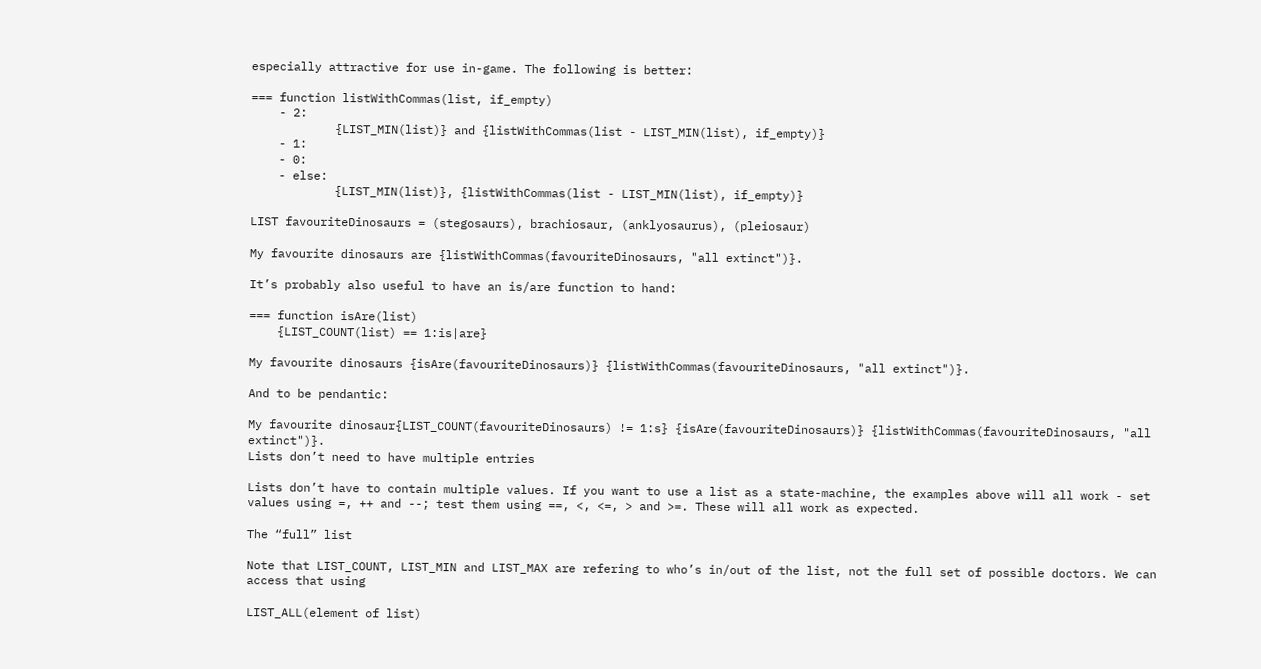especially attractive for use in-game. The following is better:

=== function listWithCommas(list, if_empty)
    - 2:
            {LIST_MIN(list)} and {listWithCommas(list - LIST_MIN(list), if_empty)}
    - 1:
    - 0:
    - else:
            {LIST_MIN(list)}, {listWithCommas(list - LIST_MIN(list), if_empty)}

LIST favouriteDinosaurs = (stegosaurs), brachiosaur, (anklyosaurus), (pleiosaur)

My favourite dinosaurs are {listWithCommas(favouriteDinosaurs, "all extinct")}.

It’s probably also useful to have an is/are function to hand:

=== function isAre(list)
    {LIST_COUNT(list) == 1:is|are}

My favourite dinosaurs {isAre(favouriteDinosaurs)} {listWithCommas(favouriteDinosaurs, "all extinct")}.

And to be pendantic:

My favourite dinosaur{LIST_COUNT(favouriteDinosaurs) != 1:s} {isAre(favouriteDinosaurs)} {listWithCommas(favouriteDinosaurs, "all extinct")}.
Lists don’t need to have multiple entries

Lists don’t have to contain multiple values. If you want to use a list as a state-machine, the examples above will all work - set values using =, ++ and --; test them using ==, <, <=, > and >=. These will all work as expected.

The “full” list

Note that LIST_COUNT, LIST_MIN and LIST_MAX are refering to who’s in/out of the list, not the full set of possible doctors. We can access that using

LIST_ALL(element of list)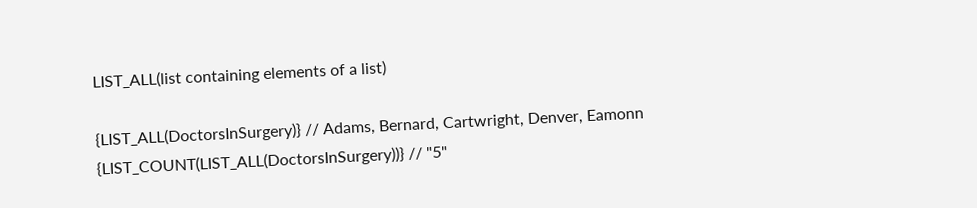LIST_ALL(list containing elements of a list)

{LIST_ALL(DoctorsInSurgery)} // Adams, Bernard, Cartwright, Denver, Eamonn
{LIST_COUNT(LIST_ALL(DoctorsInSurgery))} // "5"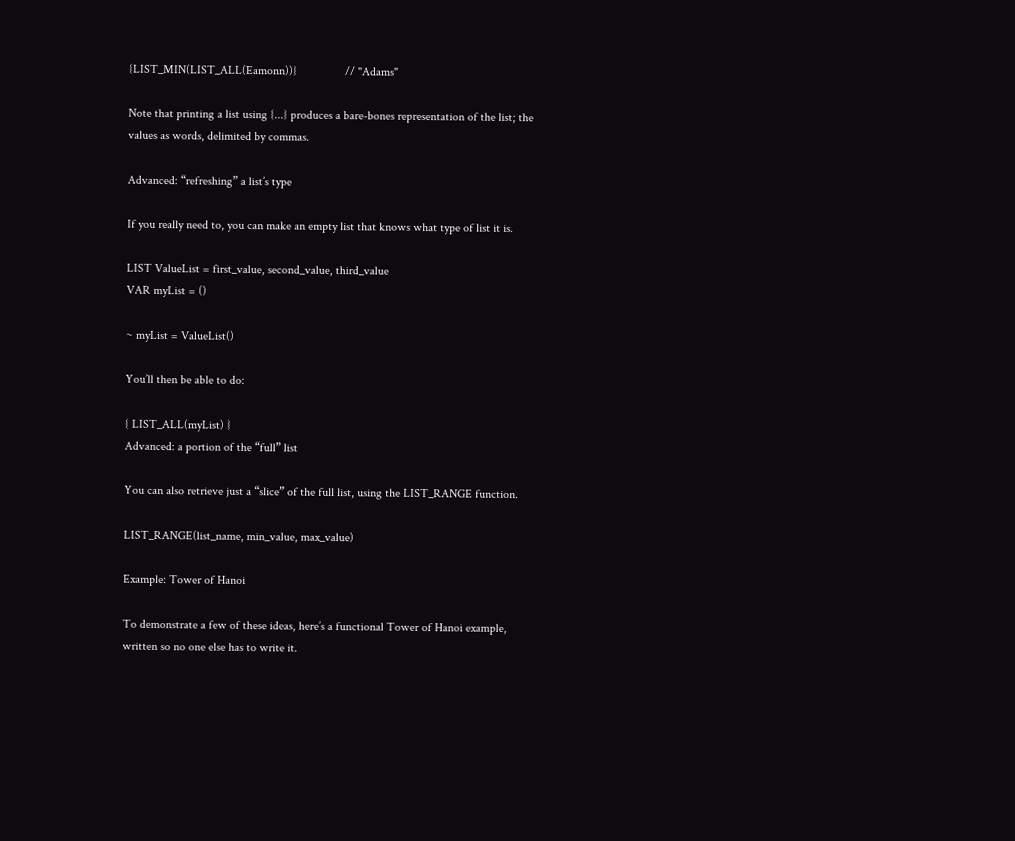{LIST_MIN(LIST_ALL(Eamonn))}                // "Adams"

Note that printing a list using {...} produces a bare-bones representation of the list; the values as words, delimited by commas.

Advanced: “refreshing” a list’s type

If you really need to, you can make an empty list that knows what type of list it is.

LIST ValueList = first_value, second_value, third_value
VAR myList = ()

~ myList = ValueList()

You’ll then be able to do:

{ LIST_ALL(myList) }
Advanced: a portion of the “full” list

You can also retrieve just a “slice” of the full list, using the LIST_RANGE function.

LIST_RANGE(list_name, min_value, max_value)

Example: Tower of Hanoi

To demonstrate a few of these ideas, here’s a functional Tower of Hanoi example, written so no one else has to write it.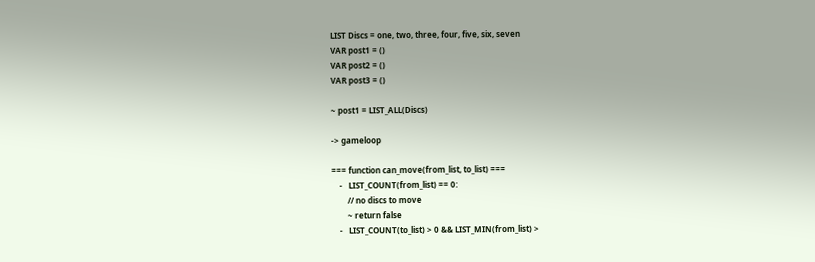LIST Discs = one, two, three, four, five, six, seven
VAR post1 = ()
VAR post2 = ()
VAR post3 = ()

~ post1 = LIST_ALL(Discs)

-> gameloop

=== function can_move(from_list, to_list) ===
    -   LIST_COUNT(from_list) == 0:
        // no discs to move
        ~ return false
    -   LIST_COUNT(to_list) > 0 && LIST_MIN(from_list) >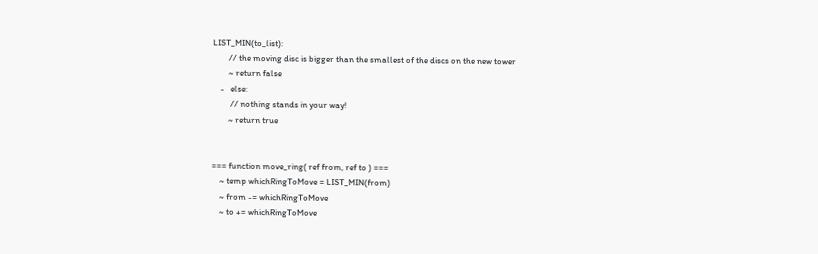LIST_MIN(to_list):
        // the moving disc is bigger than the smallest of the discs on the new tower
        ~ return false
    -   else:
         // nothing stands in your way!
        ~ return true


=== function move_ring( ref from, ref to ) ===
    ~ temp whichRingToMove = LIST_MIN(from)
    ~ from -= whichRingToMove
    ~ to += whichRingToMove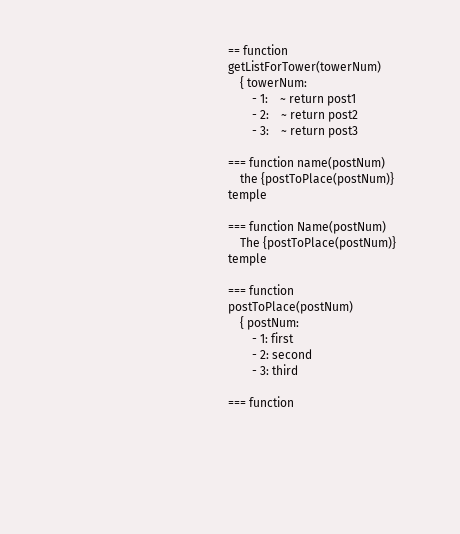== function getListForTower(towerNum)
    { towerNum:
        - 1:    ~ return post1
        - 2:    ~ return post2
        - 3:    ~ return post3

=== function name(postNum)
    the {postToPlace(postNum)} temple

=== function Name(postNum)
    The {postToPlace(postNum)} temple

=== function postToPlace(postNum)
    { postNum:
        - 1: first
        - 2: second
        - 3: third

=== function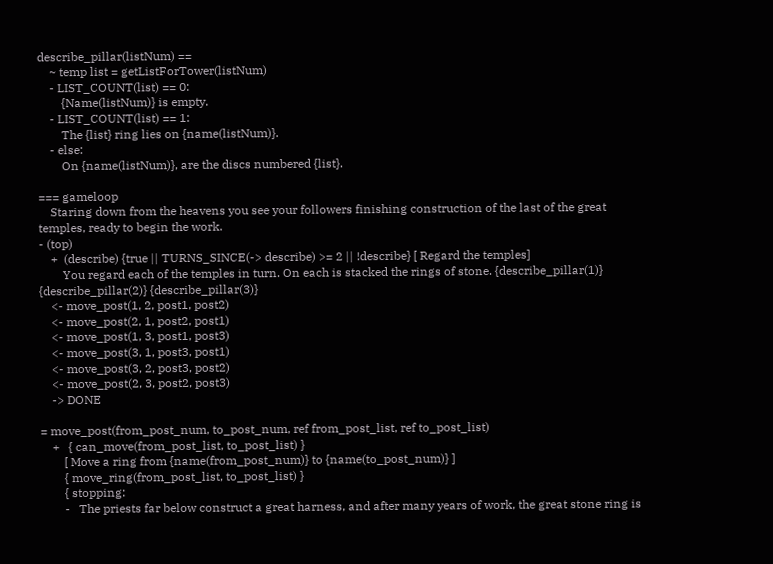describe_pillar(listNum) ==
    ~ temp list = getListForTower(listNum)
    - LIST_COUNT(list) == 0:
        {Name(listNum)} is empty.
    - LIST_COUNT(list) == 1:
        The {list} ring lies on {name(listNum)}.
    - else:
        On {name(listNum)}, are the discs numbered {list}.

=== gameloop
    Staring down from the heavens you see your followers finishing construction of the last of the great temples, ready to begin the work.
- (top)
    +  (describe) {true || TURNS_SINCE(-> describe) >= 2 || !describe} [ Regard the temples]
        You regard each of the temples in turn. On each is stacked the rings of stone. {describe_pillar(1)} {describe_pillar(2)} {describe_pillar(3)}
    <- move_post(1, 2, post1, post2)
    <- move_post(2, 1, post2, post1)
    <- move_post(1, 3, post1, post3)
    <- move_post(3, 1, post3, post1)
    <- move_post(3, 2, post3, post2)
    <- move_post(2, 3, post2, post3)
    -> DONE

= move_post(from_post_num, to_post_num, ref from_post_list, ref to_post_list)
    +   { can_move(from_post_list, to_post_list) }
        [ Move a ring from {name(from_post_num)} to {name(to_post_num)} ]
        { move_ring(from_post_list, to_post_list) }
        { stopping:
        -   The priests far below construct a great harness, and after many years of work, the great stone ring is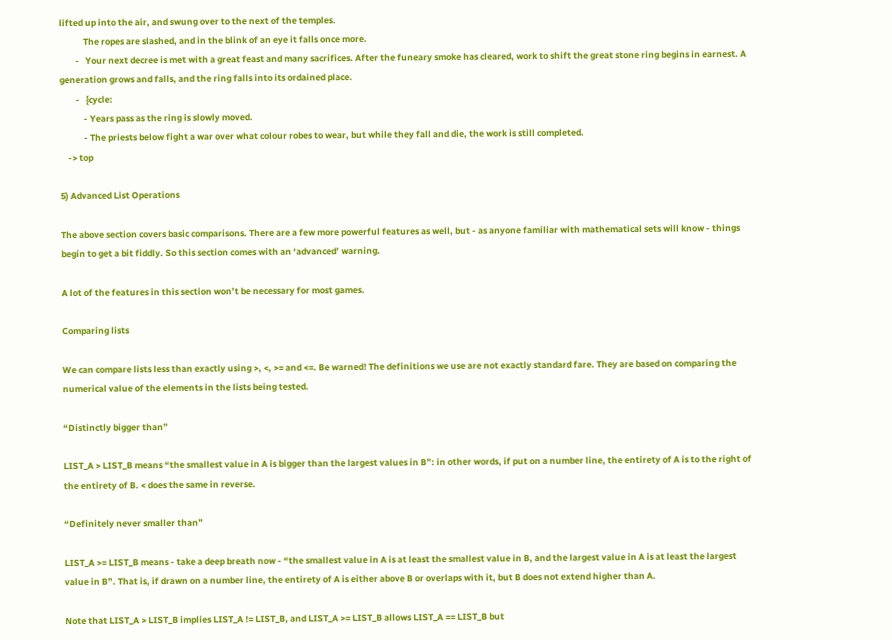lifted up into the air, and swung over to the next of the temples.
            The ropes are slashed, and in the blink of an eye it falls once more.
        -   Your next decree is met with a great feast and many sacrifices. After the funeary smoke has cleared, work to shift the great stone ring begins in earnest. A generation grows and falls, and the ring falls into its ordained place.
        -   {cycle:
            - Years pass as the ring is slowly moved.
            - The priests below fight a war over what colour robes to wear, but while they fall and die, the work is still completed.
    -> top

5) Advanced List Operations

The above section covers basic comparisons. There are a few more powerful features as well, but - as anyone familiar with mathematical sets will know - things begin to get a bit fiddly. So this section comes with an ‘advanced’ warning.

A lot of the features in this section won’t be necessary for most games.

Comparing lists

We can compare lists less than exactly using >, <, >= and <=. Be warned! The definitions we use are not exactly standard fare. They are based on comparing the numerical value of the elements in the lists being tested.

“Distinctly bigger than”

LIST_A > LIST_B means “the smallest value in A is bigger than the largest values in B”: in other words, if put on a number line, the entirety of A is to the right of the entirety of B. < does the same in reverse.

“Definitely never smaller than”

LIST_A >= LIST_B means - take a deep breath now - “the smallest value in A is at least the smallest value in B, and the largest value in A is at least the largest value in B”. That is, if drawn on a number line, the entirety of A is either above B or overlaps with it, but B does not extend higher than A.

Note that LIST_A > LIST_B implies LIST_A != LIST_B, and LIST_A >= LIST_B allows LIST_A == LIST_B but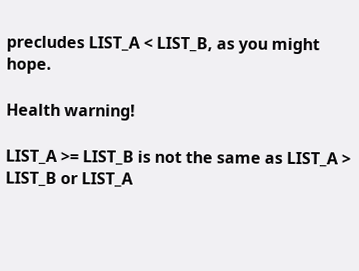precludes LIST_A < LIST_B, as you might hope.

Health warning!

LIST_A >= LIST_B is not the same as LIST_A > LIST_B or LIST_A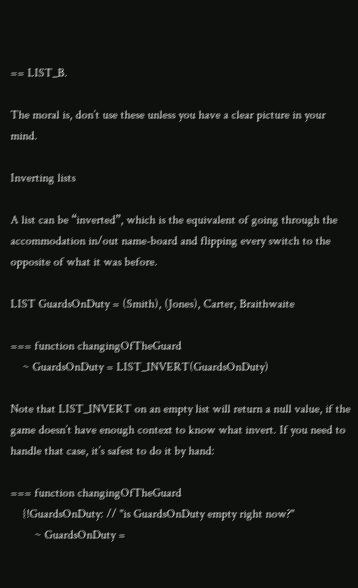== LIST_B.

The moral is, don’t use these unless you have a clear picture in your mind.

Inverting lists

A list can be “inverted”, which is the equivalent of going through the accommodation in/out name-board and flipping every switch to the opposite of what it was before.

LIST GuardsOnDuty = (Smith), (Jones), Carter, Braithwaite

=== function changingOfTheGuard
    ~ GuardsOnDuty = LIST_INVERT(GuardsOnDuty)

Note that LIST_INVERT on an empty list will return a null value, if the game doesn’t have enough context to know what invert. If you need to handle that case, it’s safest to do it by hand:

=== function changingOfTheGuard
    {!GuardsOnDuty: // "is GuardsOnDuty empty right now?"
        ~ GuardsOnDuty =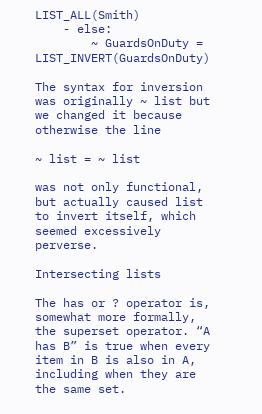LIST_ALL(Smith)
    - else:
        ~ GuardsOnDuty = LIST_INVERT(GuardsOnDuty)

The syntax for inversion was originally ~ list but we changed it because otherwise the line

~ list = ~ list

was not only functional, but actually caused list to invert itself, which seemed excessively perverse.

Intersecting lists

The has or ? operator is, somewhat more formally, the superset operator. “A has B” is true when every item in B is also in A, including when they are the same set.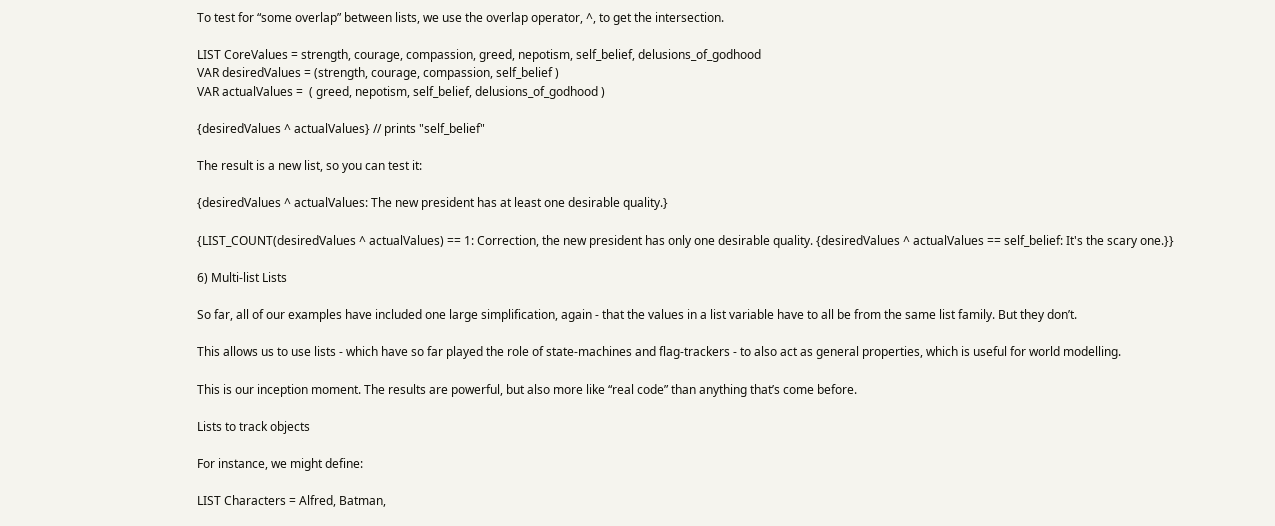To test for “some overlap” between lists, we use the overlap operator, ^, to get the intersection.

LIST CoreValues = strength, courage, compassion, greed, nepotism, self_belief, delusions_of_godhood
VAR desiredValues = (strength, courage, compassion, self_belief )
VAR actualValues =  ( greed, nepotism, self_belief, delusions_of_godhood )

{desiredValues ^ actualValues} // prints "self_belief"

The result is a new list, so you can test it:

{desiredValues ^ actualValues: The new president has at least one desirable quality.}

{LIST_COUNT(desiredValues ^ actualValues) == 1: Correction, the new president has only one desirable quality. {desiredValues ^ actualValues == self_belief: It's the scary one.}}

6) Multi-list Lists

So far, all of our examples have included one large simplification, again - that the values in a list variable have to all be from the same list family. But they don’t.

This allows us to use lists - which have so far played the role of state-machines and flag-trackers - to also act as general properties, which is useful for world modelling.

This is our inception moment. The results are powerful, but also more like “real code” than anything that’s come before.

Lists to track objects

For instance, we might define:

LIST Characters = Alfred, Batman,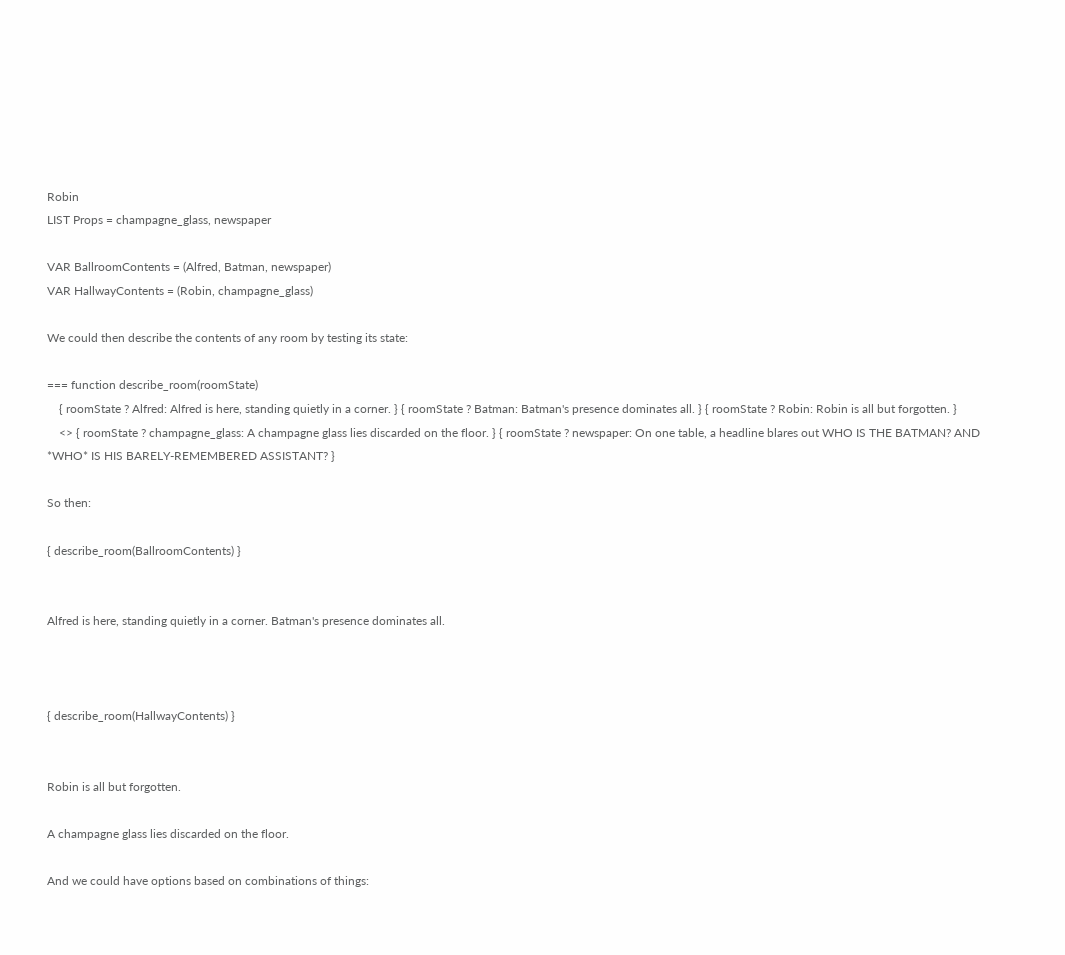Robin
LIST Props = champagne_glass, newspaper

VAR BallroomContents = (Alfred, Batman, newspaper)
VAR HallwayContents = (Robin, champagne_glass)

We could then describe the contents of any room by testing its state:

=== function describe_room(roomState)
    { roomState ? Alfred: Alfred is here, standing quietly in a corner. } { roomState ? Batman: Batman's presence dominates all. } { roomState ? Robin: Robin is all but forgotten. }
    <> { roomState ? champagne_glass: A champagne glass lies discarded on the floor. } { roomState ? newspaper: On one table, a headline blares out WHO IS THE BATMAN? AND *WHO* IS HIS BARELY-REMEMBERED ASSISTANT? }

So then:

{ describe_room(BallroomContents) }


Alfred is here, standing quietly in a corner. Batman's presence dominates all.



{ describe_room(HallwayContents) }


Robin is all but forgotten.

A champagne glass lies discarded on the floor.

And we could have options based on combinations of things: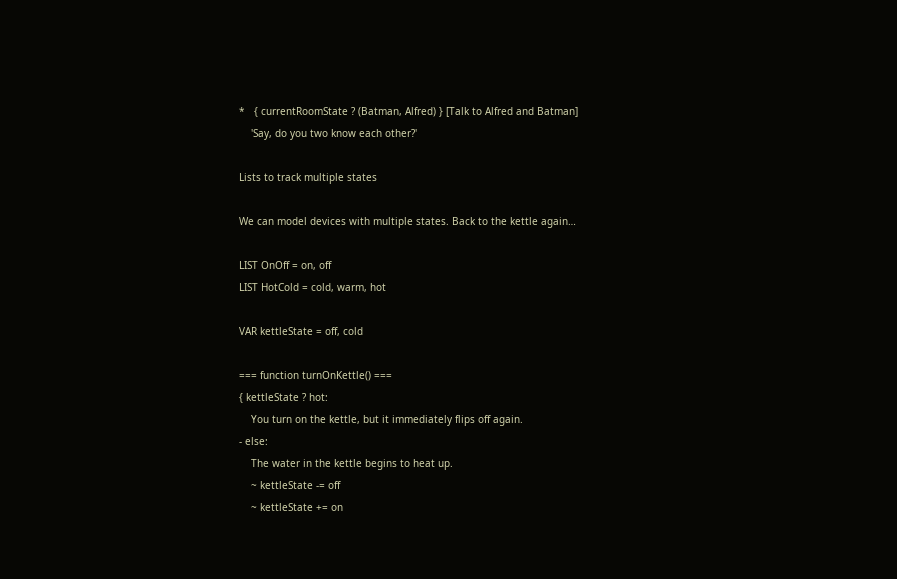*   { currentRoomState ? (Batman, Alfred) } [Talk to Alfred and Batman]
    'Say, do you two know each other?'

Lists to track multiple states

We can model devices with multiple states. Back to the kettle again…

LIST OnOff = on, off
LIST HotCold = cold, warm, hot

VAR kettleState = off, cold

=== function turnOnKettle() ===
{ kettleState ? hot:
    You turn on the kettle, but it immediately flips off again.
- else:
    The water in the kettle begins to heat up.
    ~ kettleState -= off
    ~ kettleState += on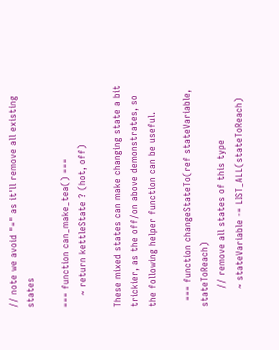// note we avoid "=" as it'll remove all existing states

=== function can_make_tea() ===
    ~ return kettleState ? (hot, off)

These mixed states can make changing state a bit trickier, as the off/on above demonstrates, so the following helper function can be useful.

  === function changeStateTo(ref stateVariable, stateToReach)
      // remove all states of this type
      ~ stateVariable -= LIST_ALL(stateToReach)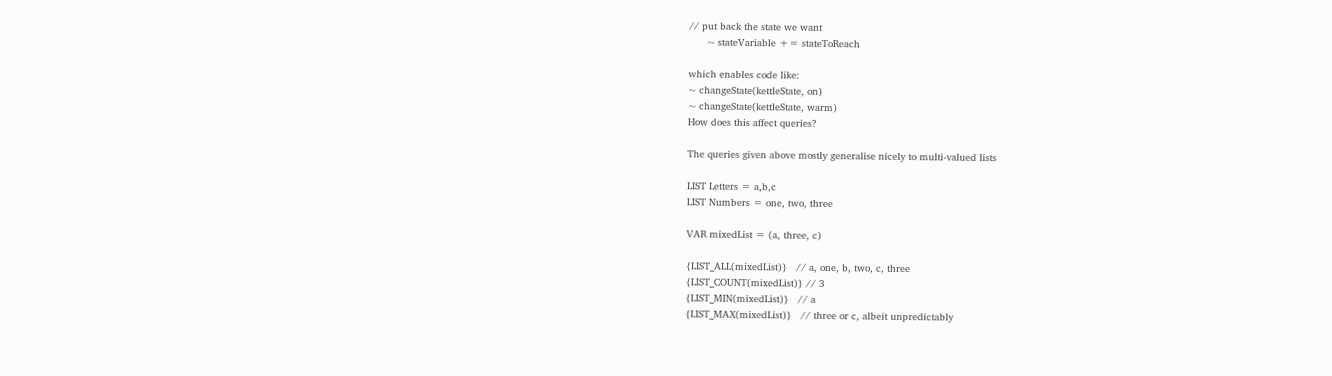// put back the state we want
      ~ stateVariable += stateToReach

which enables code like:
~ changeState(kettleState, on)
~ changeState(kettleState, warm)
How does this affect queries?

The queries given above mostly generalise nicely to multi-valued lists

LIST Letters = a,b,c
LIST Numbers = one, two, three

VAR mixedList = (a, three, c)

{LIST_ALL(mixedList)}   // a, one, b, two, c, three
{LIST_COUNT(mixedList)} // 3
{LIST_MIN(mixedList)}   // a
{LIST_MAX(mixedList)}   // three or c, albeit unpredictably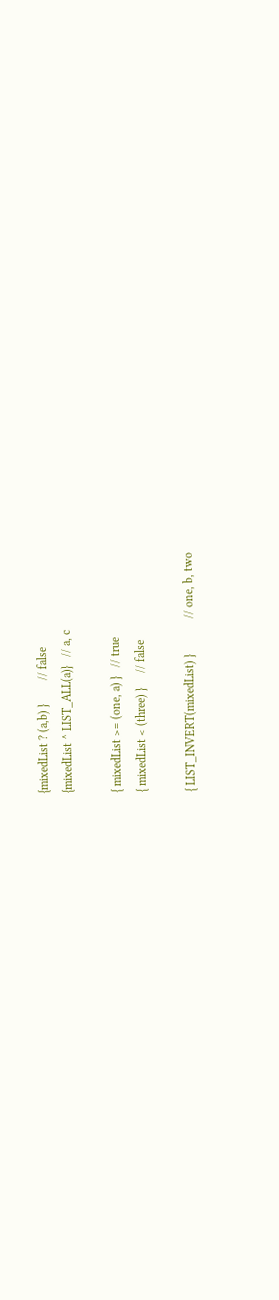{mixedList ? (a,b) }        // false
{mixedList ^ LIST_ALL(a)}   // a, c

{ mixedList >= (one, a) }   // true
{ mixedList < (three) }     // false

{ LIST_INVERT(mixedList) }            // one, b, two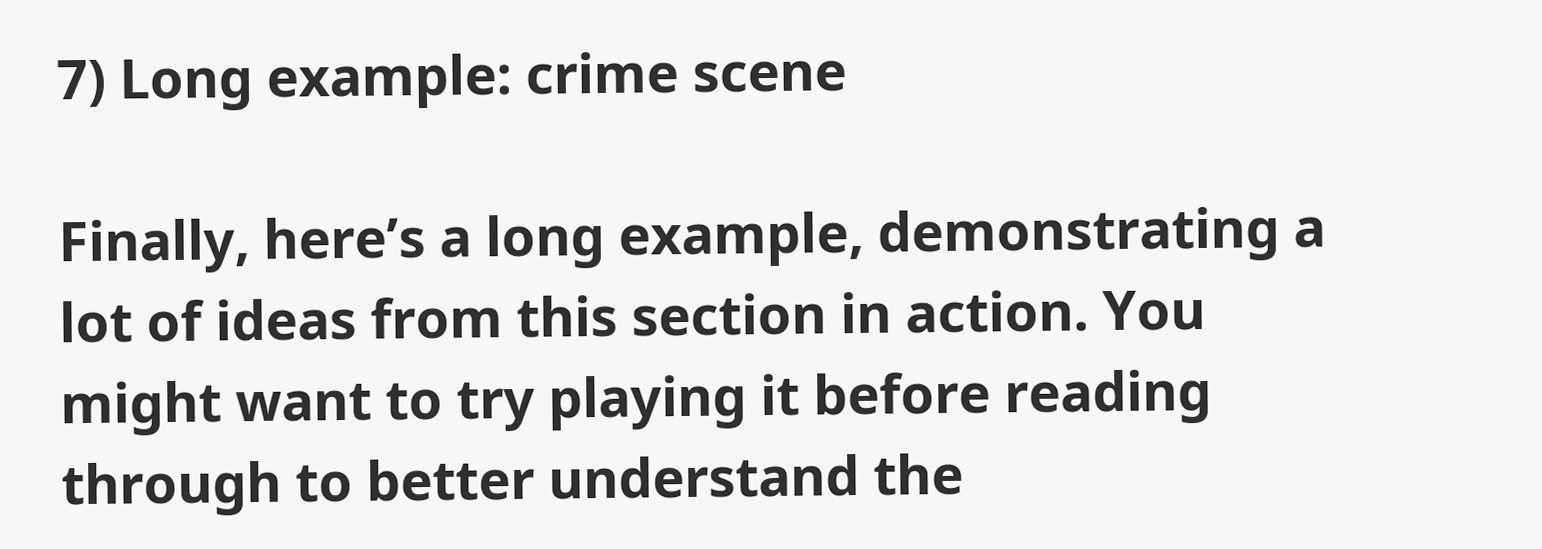7) Long example: crime scene

Finally, here’s a long example, demonstrating a lot of ideas from this section in action. You might want to try playing it before reading through to better understand the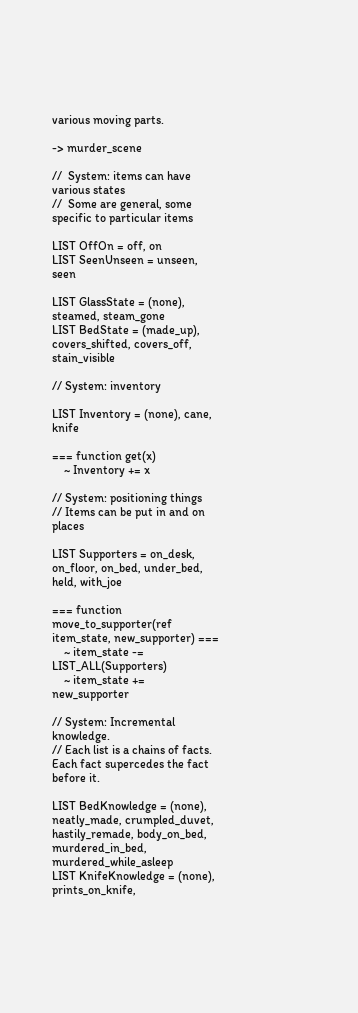various moving parts.

-> murder_scene

//  System: items can have various states
//  Some are general, some specific to particular items

LIST OffOn = off, on
LIST SeenUnseen = unseen, seen

LIST GlassState = (none), steamed, steam_gone
LIST BedState = (made_up), covers_shifted, covers_off, stain_visible

// System: inventory

LIST Inventory = (none), cane, knife

=== function get(x)
    ~ Inventory += x

// System: positioning things
// Items can be put in and on places

LIST Supporters = on_desk, on_floor, on_bed, under_bed, held, with_joe

=== function move_to_supporter(ref item_state, new_supporter) ===
    ~ item_state -= LIST_ALL(Supporters)
    ~ item_state += new_supporter

// System: Incremental knowledge.
// Each list is a chains of facts. Each fact supercedes the fact before it.

LIST BedKnowledge = (none), neatly_made, crumpled_duvet, hastily_remade, body_on_bed, murdered_in_bed, murdered_while_asleep
LIST KnifeKnowledge = (none), prints_on_knife,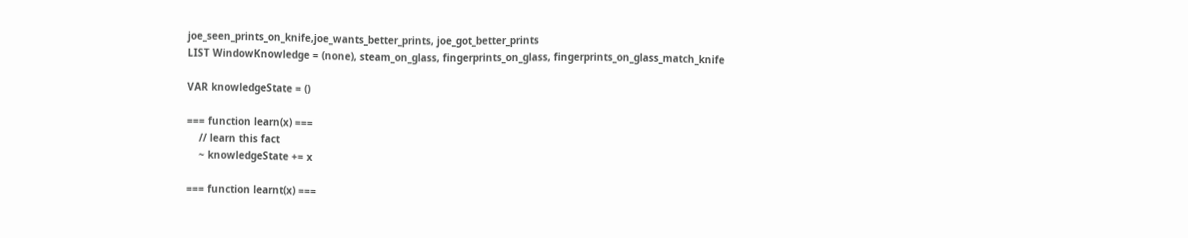joe_seen_prints_on_knife,joe_wants_better_prints, joe_got_better_prints
LIST WindowKnowledge = (none), steam_on_glass, fingerprints_on_glass, fingerprints_on_glass_match_knife

VAR knowledgeState = ()

=== function learn(x) ===
    // learn this fact
    ~ knowledgeState += x

=== function learnt(x) ===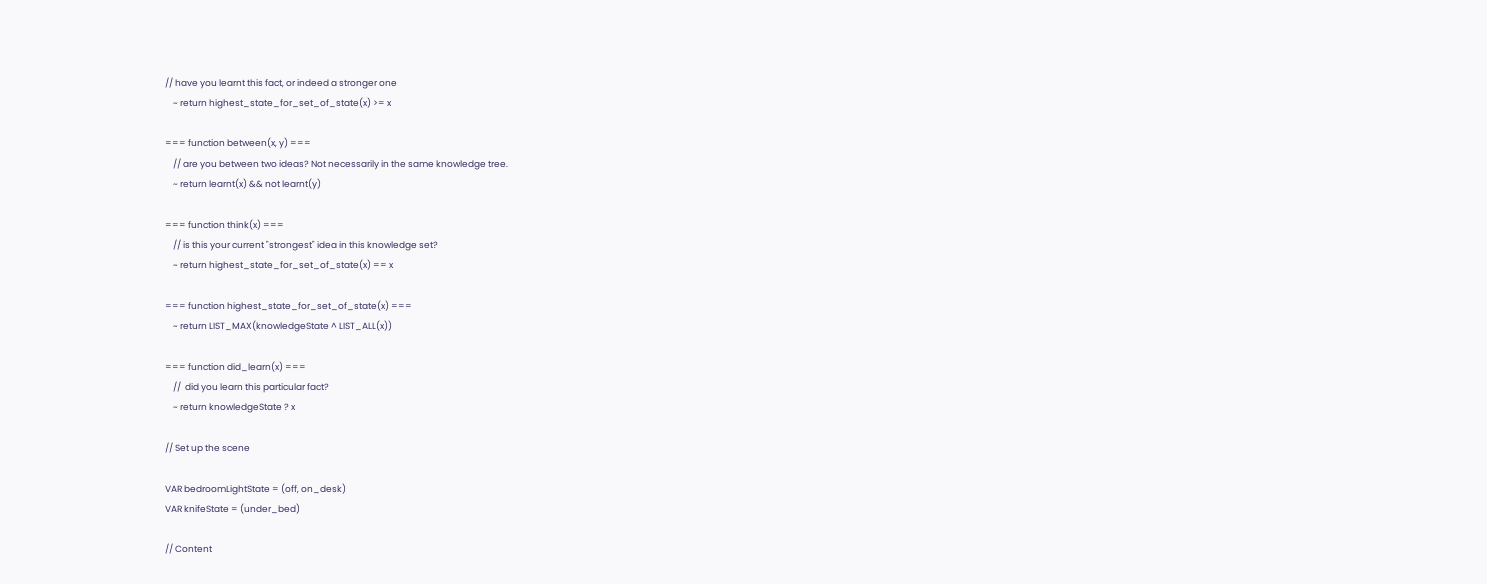// have you learnt this fact, or indeed a stronger one
    ~ return highest_state_for_set_of_state(x) >= x

=== function between(x, y) ===
    // are you between two ideas? Not necessarily in the same knowledge tree.
    ~ return learnt(x) && not learnt(y)

=== function think(x) ===
    // is this your current "strongest" idea in this knowledge set?
    ~ return highest_state_for_set_of_state(x) == x

=== function highest_state_for_set_of_state(x) ===
    ~ return LIST_MAX(knowledgeState ^ LIST_ALL(x))

=== function did_learn(x) ===
    //  did you learn this particular fact?
    ~ return knowledgeState ? x

// Set up the scene

VAR bedroomLightState = (off, on_desk)
VAR knifeState = (under_bed)

// Content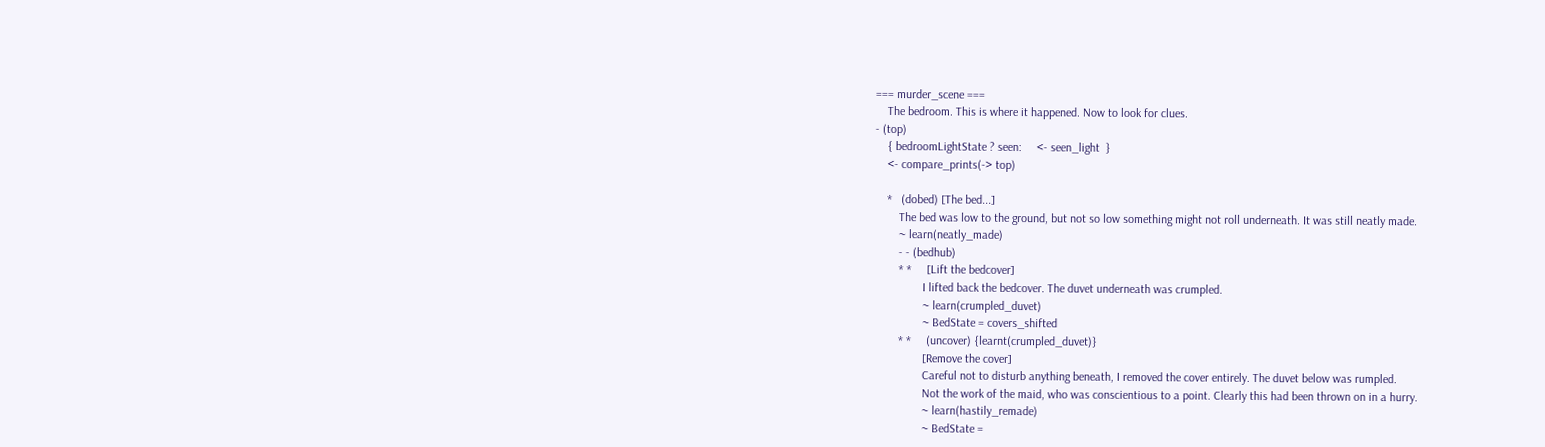=== murder_scene ===
    The bedroom. This is where it happened. Now to look for clues.
- (top)
    { bedroomLightState ? seen:     <- seen_light  }
    <- compare_prints(-> top)

    *   (dobed) [The bed...]
        The bed was low to the ground, but not so low something might not roll underneath. It was still neatly made.
        ~ learn(neatly_made)
        - - (bedhub)
        * *     [Lift the bedcover]
                I lifted back the bedcover. The duvet underneath was crumpled.
                ~ learn(crumpled_duvet)
                ~ BedState = covers_shifted
        * *     (uncover) {learnt(crumpled_duvet)}
                [Remove the cover]
                Careful not to disturb anything beneath, I removed the cover entirely. The duvet below was rumpled.
                Not the work of the maid, who was conscientious to a point. Clearly this had been thrown on in a hurry.
                ~ learn(hastily_remade)
                ~ BedState =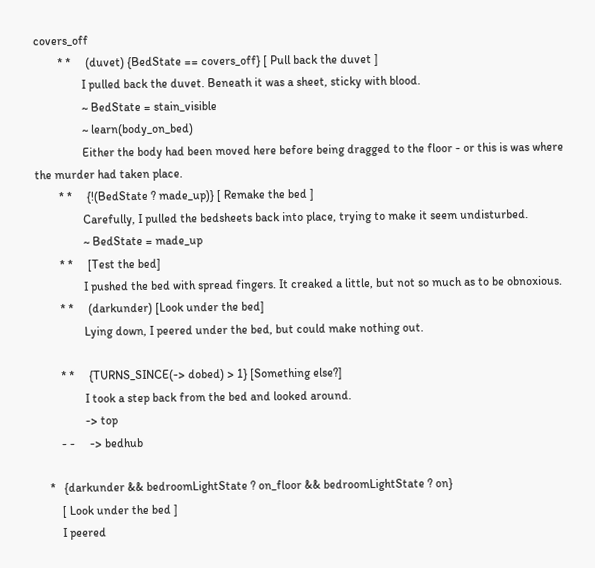covers_off
        * *     (duvet) {BedState == covers_off} [ Pull back the duvet ]
                I pulled back the duvet. Beneath it was a sheet, sticky with blood.
                ~ BedState = stain_visible
                ~ learn(body_on_bed)
                Either the body had been moved here before being dragged to the floor - or this is was where the murder had taken place.
        * *     {!(BedState ? made_up)} [ Remake the bed ]
                Carefully, I pulled the bedsheets back into place, trying to make it seem undisturbed.
                ~ BedState = made_up
        * *     [Test the bed]
                I pushed the bed with spread fingers. It creaked a little, but not so much as to be obnoxious.
        * *     (darkunder) [Look under the bed]
                Lying down, I peered under the bed, but could make nothing out.

        * *     {TURNS_SINCE(-> dobed) > 1} [Something else?]
                I took a step back from the bed and looked around.
                -> top
        - -     -> bedhub

    *   {darkunder && bedroomLightState ? on_floor && bedroomLightState ? on}
        [ Look under the bed ]
        I peered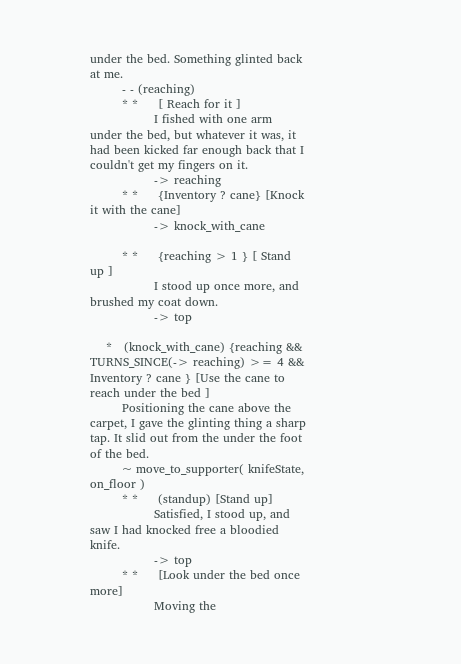under the bed. Something glinted back at me.
        - - (reaching)
        * *     [ Reach for it ]
                I fished with one arm under the bed, but whatever it was, it had been kicked far enough back that I couldn't get my fingers on it.
                -> reaching
        * *     {Inventory ? cane} [Knock it with the cane]
                -> knock_with_cane

        * *     {reaching > 1 } [ Stand up ]
                I stood up once more, and brushed my coat down.
                -> top

    *   (knock_with_cane) {reaching && TURNS_SINCE(-> reaching) >= 4 &&  Inventory ? cane } [Use the cane to reach under the bed ]
        Positioning the cane above the carpet, I gave the glinting thing a sharp tap. It slid out from the under the foot of the bed.
        ~ move_to_supporter( knifeState, on_floor )
        * *     (standup) [Stand up]
                Satisfied, I stood up, and saw I had knocked free a bloodied knife.
                -> top
        * *     [Look under the bed once more]
                Moving the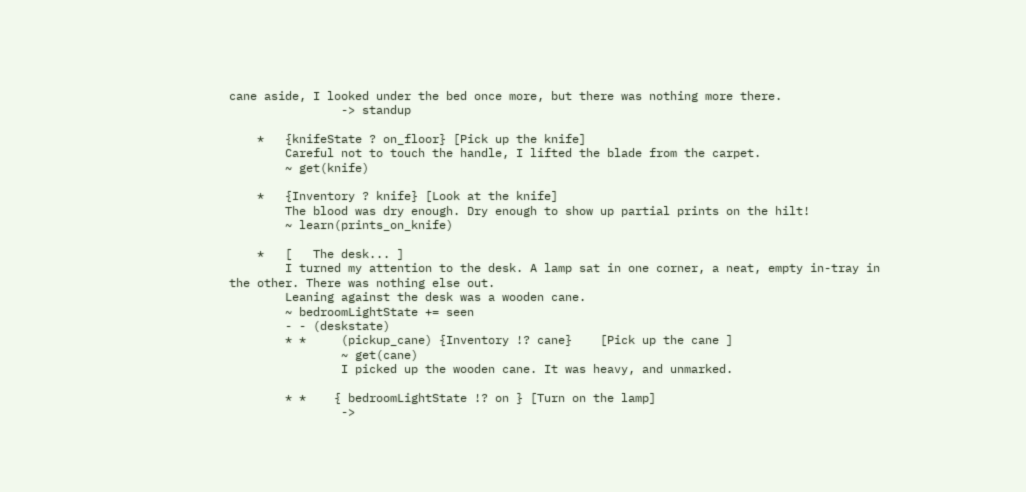cane aside, I looked under the bed once more, but there was nothing more there.
                -> standup

    *   {knifeState ? on_floor} [Pick up the knife]
        Careful not to touch the handle, I lifted the blade from the carpet.
        ~ get(knife)

    *   {Inventory ? knife} [Look at the knife]
        The blood was dry enough. Dry enough to show up partial prints on the hilt!
        ~ learn(prints_on_knife)

    *   [   The desk... ]
        I turned my attention to the desk. A lamp sat in one corner, a neat, empty in-tray in the other. There was nothing else out.
        Leaning against the desk was a wooden cane.
        ~ bedroomLightState += seen
        - - (deskstate)
        * *     (pickup_cane) {Inventory !? cane}    [Pick up the cane ]
                ~ get(cane)
                I picked up the wooden cane. It was heavy, and unmarked.

        * *    { bedroomLightState !? on } [Turn on the lamp]
                ->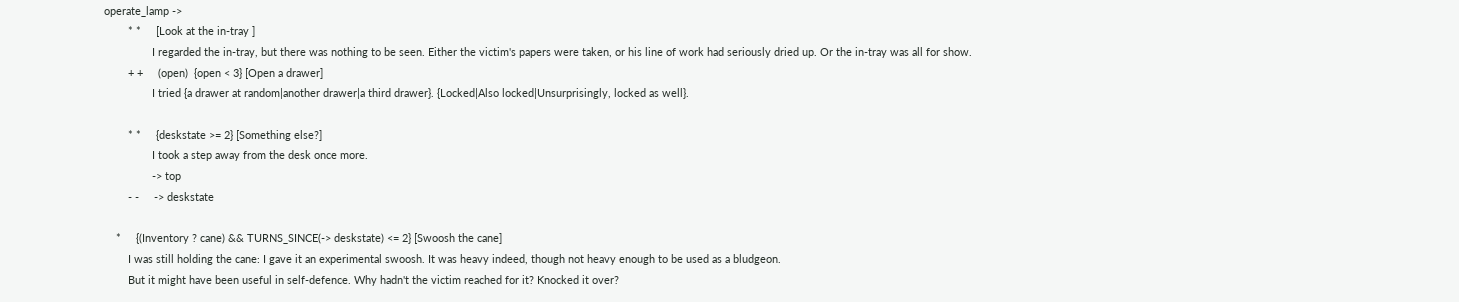operate_lamp ->
        * *     [Look at the in-tray ]
                I regarded the in-tray, but there was nothing to be seen. Either the victim's papers were taken, or his line of work had seriously dried up. Or the in-tray was all for show.
        + +     (open)  {open < 3} [Open a drawer]
                I tried {a drawer at random|another drawer|a third drawer}. {Locked|Also locked|Unsurprisingly, locked as well}.

        * *     {deskstate >= 2} [Something else?]
                I took a step away from the desk once more.
                -> top
        - -     -> deskstate

    *     {(Inventory ? cane) && TURNS_SINCE(-> deskstate) <= 2} [Swoosh the cane]
        I was still holding the cane: I gave it an experimental swoosh. It was heavy indeed, though not heavy enough to be used as a bludgeon.
        But it might have been useful in self-defence. Why hadn't the victim reached for it? Knocked it over?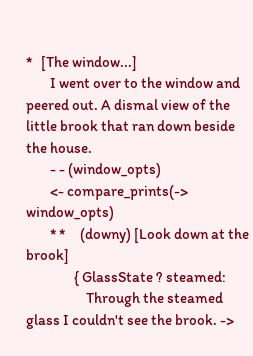*   [The window...]
        I went over to the window and peered out. A dismal view of the little brook that ran down beside the house.
        - - (window_opts)
        <- compare_prints(-> window_opts)
        * *     (downy) [Look down at the brook]
                { GlassState ? steamed:
                    Through the steamed glass I couldn't see the brook. ->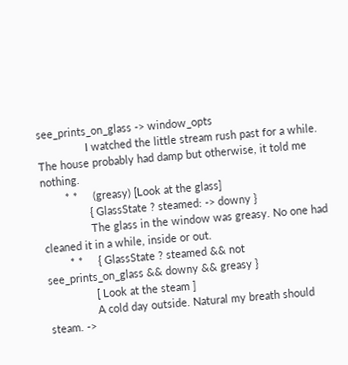see_prints_on_glass -> window_opts
                I watched the little stream rush past for a while. The house probably had damp but otherwise, it told me nothing.
        * *     (greasy) [Look at the glass]
                { GlassState ? steamed: -> downy }
                The glass in the window was greasy. No one had cleaned it in a while, inside or out.
        * *     { GlassState ? steamed && not see_prints_on_glass && downy && greasy }
                [ Look at the steam ]
                A cold day outside. Natural my breath should steam. ->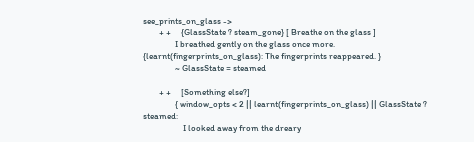see_prints_on_glass ->
        + +     {GlassState ? steam_gone} [ Breathe on the glass ]
                I breathed gently on the glass once more. {learnt(fingerprints_on_glass): The fingerprints reappeared. }
                ~ GlassState = steamed

        + +     [Something else?]
                { window_opts < 2 || learnt(fingerprints_on_glass) || GlassState ? steamed:
                    I looked away from the dreary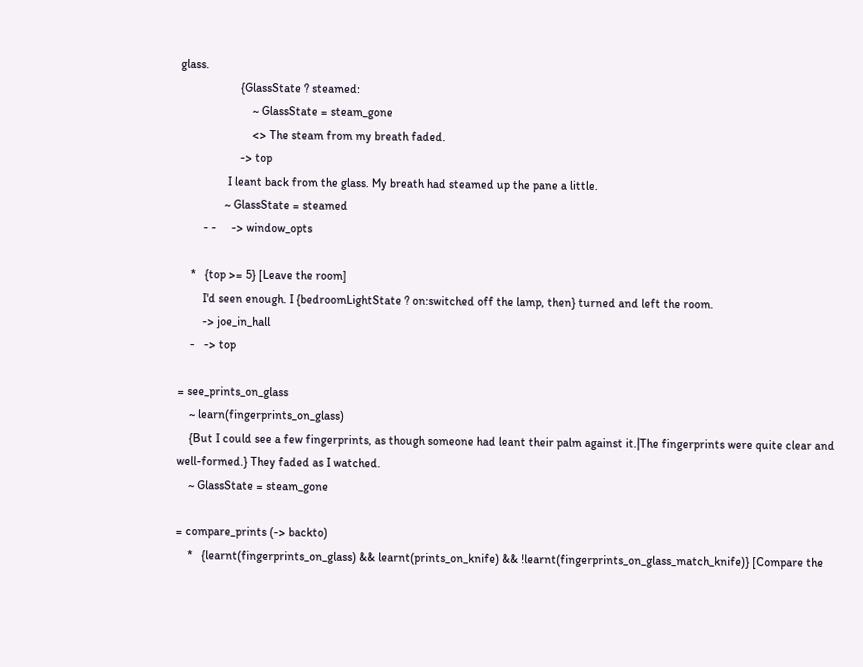glass.
                    {GlassState ? steamed:
                        ~ GlassState = steam_gone
                        <> The steam from my breath faded.
                    -> top
                I leant back from the glass. My breath had steamed up the pane a little.
               ~ GlassState = steamed
        - -     -> window_opts

    *   {top >= 5} [Leave the room]
        I'd seen enough. I {bedroomLightState ? on:switched off the lamp, then} turned and left the room.
        -> joe_in_hall
    -   -> top

= see_prints_on_glass
    ~ learn(fingerprints_on_glass)
    {But I could see a few fingerprints, as though someone had leant their palm against it.|The fingerprints were quite clear and well-formed.} They faded as I watched.
    ~ GlassState = steam_gone

= compare_prints (-> backto)
    *   {learnt(fingerprints_on_glass) && learnt(prints_on_knife) && !learnt(fingerprints_on_glass_match_knife)} [Compare the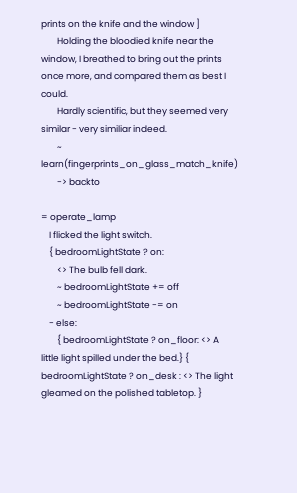prints on the knife and the window ]
        Holding the bloodied knife near the window, I breathed to bring out the prints once more, and compared them as best I could.
        Hardly scientific, but they seemed very similar - very similiar indeed.
        ~ learn(fingerprints_on_glass_match_knife)
        -> backto

= operate_lamp
    I flicked the light switch.
    { bedroomLightState ? on:
        <> The bulb fell dark.
        ~ bedroomLightState += off
        ~ bedroomLightState -= on
    - else:
        { bedroomLightState ? on_floor: <> A little light spilled under the bed.} { bedroomLightState ? on_desk : <> The light gleamed on the polished tabletop. }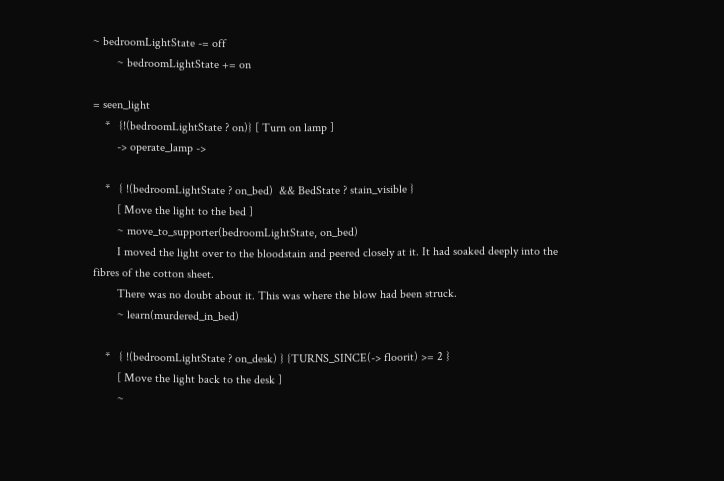~ bedroomLightState -= off
        ~ bedroomLightState += on

= seen_light
    *   {!(bedroomLightState ? on)} [ Turn on lamp ]
        -> operate_lamp ->

    *   { !(bedroomLightState ? on_bed)  && BedState ? stain_visible }
        [ Move the light to the bed ]
        ~ move_to_supporter(bedroomLightState, on_bed)
        I moved the light over to the bloodstain and peered closely at it. It had soaked deeply into the fibres of the cotton sheet.
        There was no doubt about it. This was where the blow had been struck.
        ~ learn(murdered_in_bed)

    *   { !(bedroomLightState ? on_desk) } {TURNS_SINCE(-> floorit) >= 2 }
        [ Move the light back to the desk ]
        ~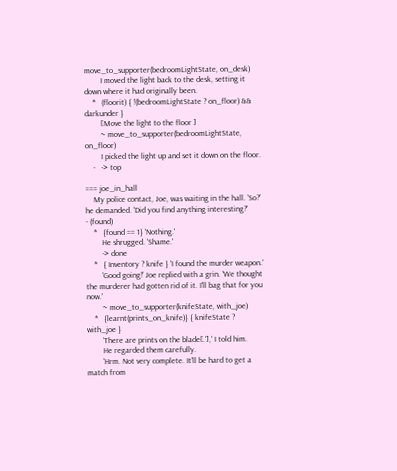move_to_supporter(bedroomLightState, on_desk)
        I moved the light back to the desk, setting it down where it had originally been.
    *   (floorit) { !(bedroomLightState ? on_floor) && darkunder }
        [Move the light to the floor ]
        ~ move_to_supporter(bedroomLightState, on_floor)
        I picked the light up and set it down on the floor.
    -   -> top

=== joe_in_hall
    My police contact, Joe, was waiting in the hall. 'So?' he demanded. 'Did you find anything interesting?'
- (found)
    *   {found == 1} 'Nothing.'
        He shrugged. 'Shame.'
        -> done
    *   { Inventory ? knife } 'I found the murder weapon.'
        'Good going!' Joe replied with a grin. 'We thought the murderer had gotten rid of it. I'll bag that for you now.'
        ~ move_to_supporter(knifeState, with_joe)
    *   {learnt(prints_on_knife)} { knifeState ? with_joe }
        'There are prints on the blade[.'],' I told him.
        He regarded them carefully.
        'Hrm. Not very complete. It'll be hard to get a match from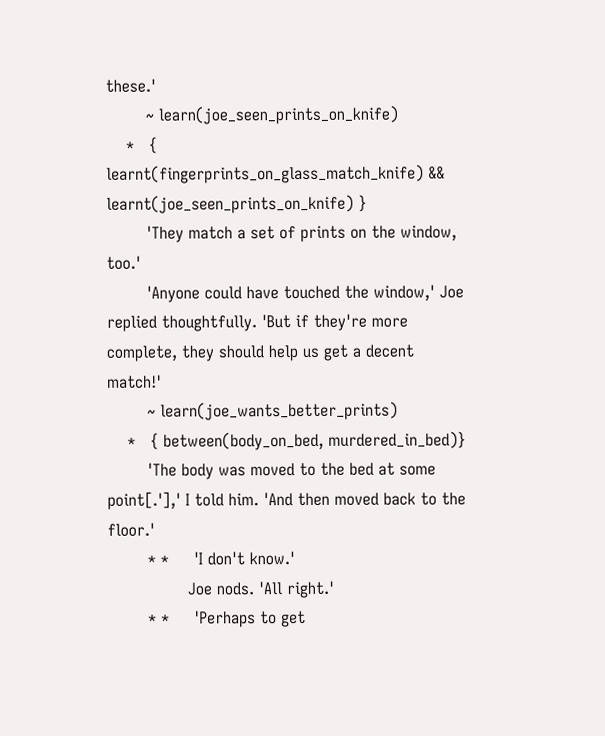these.'
        ~ learn(joe_seen_prints_on_knife)
    *   { learnt(fingerprints_on_glass_match_knife) && learnt(joe_seen_prints_on_knife) }
        'They match a set of prints on the window, too.'
        'Anyone could have touched the window,' Joe replied thoughtfully. 'But if they're more complete, they should help us get a decent match!'
        ~ learn(joe_wants_better_prints)
    *   { between(body_on_bed, murdered_in_bed)}
        'The body was moved to the bed at some point[.'],' I told him. 'And then moved back to the floor.'
        * *     'I don't know.'
                Joe nods. 'All right.'
        * *     'Perhaps to get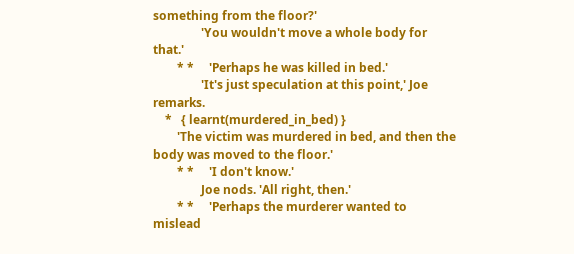something from the floor?'
                'You wouldn't move a whole body for that.'
        * *     'Perhaps he was killed in bed.'
                'It's just speculation at this point,' Joe remarks.
    *   { learnt(murdered_in_bed) }
        'The victim was murdered in bed, and then the body was moved to the floor.'
        * *     'I don't know.'
                Joe nods. 'All right, then.'
        * *     'Perhaps the murderer wanted to mislead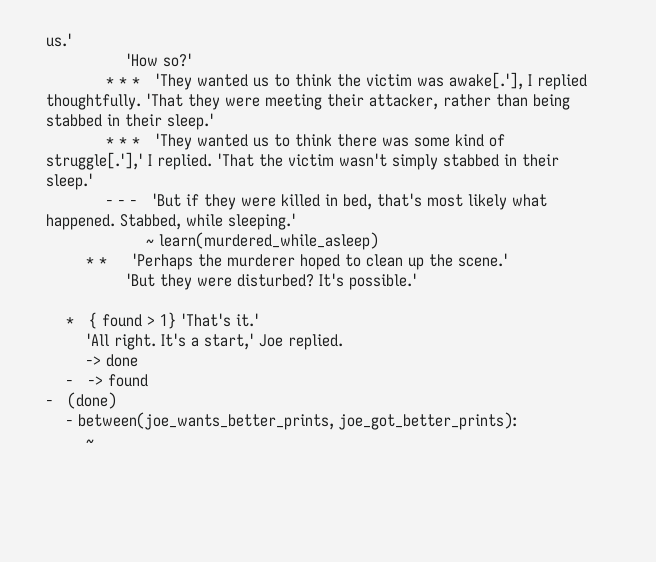us.'
                'How so?'
            * * *   'They wanted us to think the victim was awake[.'], I replied thoughtfully. 'That they were meeting their attacker, rather than being stabbed in their sleep.'
            * * *   'They wanted us to think there was some kind of struggle[.'],' I replied. 'That the victim wasn't simply stabbed in their sleep.'
            - - -   'But if they were killed in bed, that's most likely what happened. Stabbed, while sleeping.'
                    ~ learn(murdered_while_asleep)
        * *     'Perhaps the murderer hoped to clean up the scene.'
                'But they were disturbed? It's possible.'

    *   { found > 1} 'That's it.'
        'All right. It's a start,' Joe replied.
        -> done
    -   -> found
-   (done)
    - between(joe_wants_better_prints, joe_got_better_prints):
        ~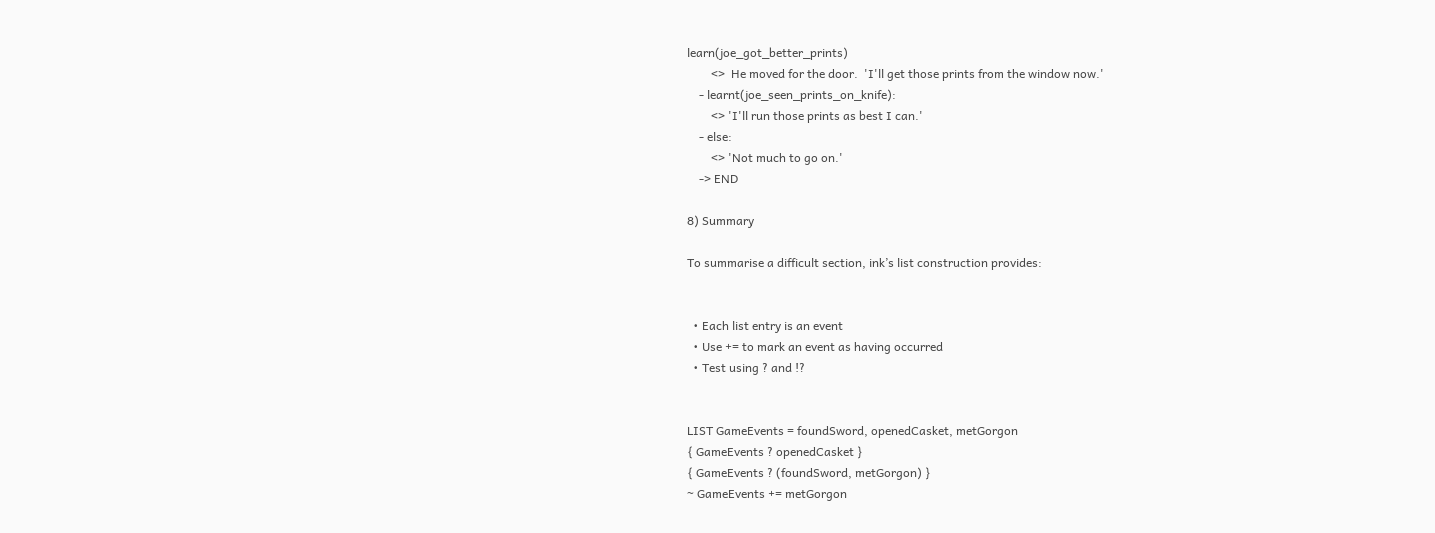learn(joe_got_better_prints)
        <>  He moved for the door.  'I'll get those prints from the window now.'
    - learnt(joe_seen_prints_on_knife):
        <> 'I'll run those prints as best I can.'
    - else:
        <> 'Not much to go on.'
    -> END

8) Summary

To summarise a difficult section, ink’s list construction provides:


  • Each list entry is an event
  • Use += to mark an event as having occurred
  • Test using ? and !?


LIST GameEvents = foundSword, openedCasket, metGorgon
{ GameEvents ? openedCasket }
{ GameEvents ? (foundSword, metGorgon) }
~ GameEvents += metGorgon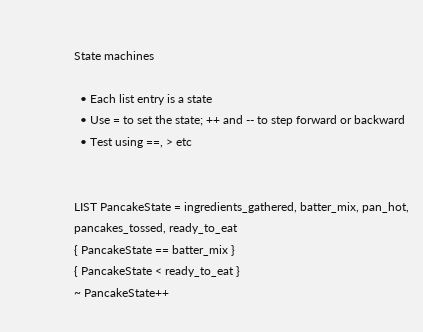State machines

  • Each list entry is a state
  • Use = to set the state; ++ and -- to step forward or backward
  • Test using ==, > etc


LIST PancakeState = ingredients_gathered, batter_mix, pan_hot, pancakes_tossed, ready_to_eat
{ PancakeState == batter_mix }
{ PancakeState < ready_to_eat }
~ PancakeState++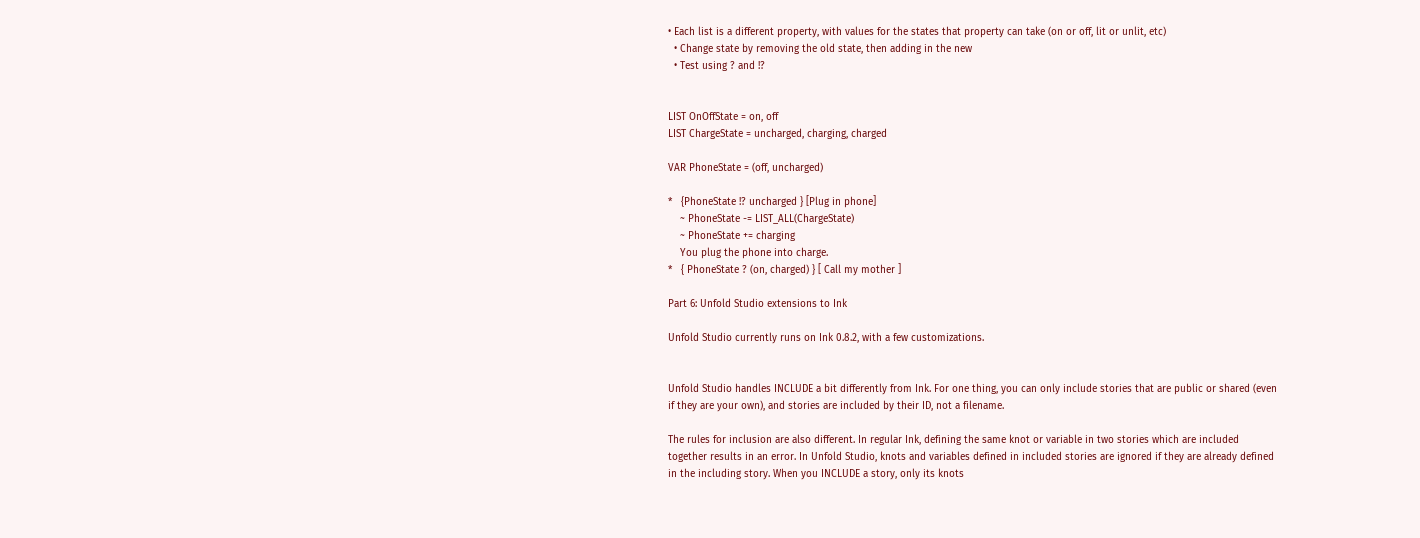• Each list is a different property, with values for the states that property can take (on or off, lit or unlit, etc)
  • Change state by removing the old state, then adding in the new
  • Test using ? and !?


LIST OnOffState = on, off
LIST ChargeState = uncharged, charging, charged

VAR PhoneState = (off, uncharged)

*   {PhoneState !? uncharged } [Plug in phone]
    ~ PhoneState -= LIST_ALL(ChargeState)
    ~ PhoneState += charging
    You plug the phone into charge.
*   { PhoneState ? (on, charged) } [ Call my mother ]

Part 6: Unfold Studio extensions to Ink

Unfold Studio currently runs on Ink 0.8.2, with a few customizations.


Unfold Studio handles INCLUDE a bit differently from Ink. For one thing, you can only include stories that are public or shared (even if they are your own), and stories are included by their ID, not a filename.

The rules for inclusion are also different. In regular Ink, defining the same knot or variable in two stories which are included together results in an error. In Unfold Studio, knots and variables defined in included stories are ignored if they are already defined in the including story. When you INCLUDE a story, only its knots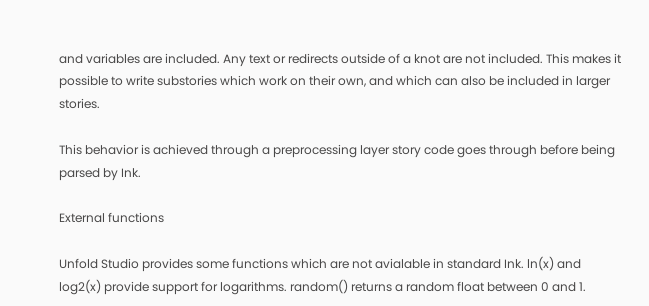and variables are included. Any text or redirects outside of a knot are not included. This makes it possible to write substories which work on their own, and which can also be included in larger stories.

This behavior is achieved through a preprocessing layer story code goes through before being parsed by Ink.

External functions

Unfold Studio provides some functions which are not avialable in standard Ink. ln(x) and log2(x) provide support for logarithms. random() returns a random float between 0 and 1.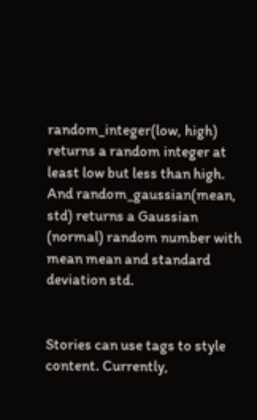random_integer(low, high) returns a random integer at least low but less than high. And random_gaussian(mean, std) returns a Gaussian (normal) random number with mean mean and standard deviation std.


Stories can use tags to style content. Currently,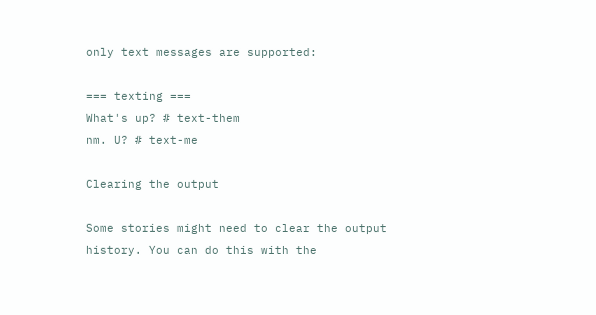only text messages are supported:

=== texting ===
What's up? # text-them
nm. U? # text-me

Clearing the output

Some stories might need to clear the output history. You can do this with the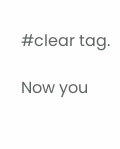#clear tag.

Now you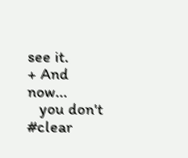see it.
+ And now...
   you don't #clear